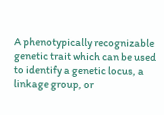A phenotypically recognizable genetic trait which can be used to identify a genetic locus, a linkage group, or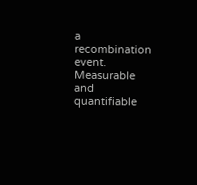a recombination event.
Measurable and quantifiable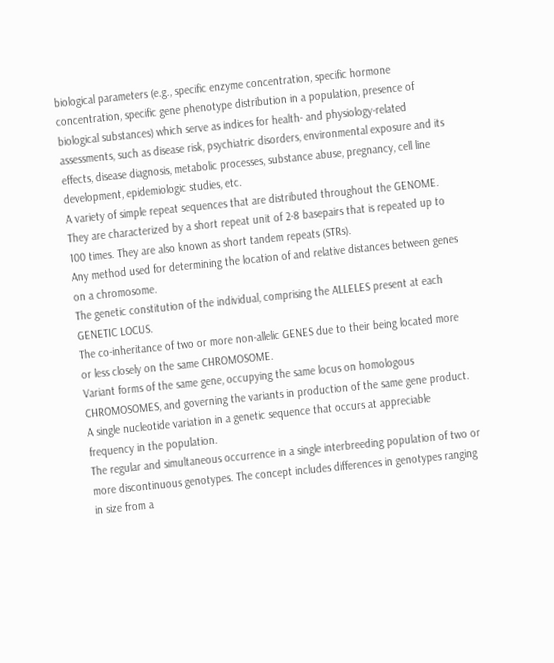biological parameters (e.g., specific enzyme concentration, specific hormone concentration, specific gene phenotype distribution in a population, presence of biological substances) which serve as indices for health- and physiology-related assessments, such as disease risk, psychiatric disorders, environmental exposure and its effects, disease diagnosis, metabolic processes, substance abuse, pregnancy, cell line development, epidemiologic studies, etc.
A variety of simple repeat sequences that are distributed throughout the GENOME. They are characterized by a short repeat unit of 2-8 basepairs that is repeated up to 100 times. They are also known as short tandem repeats (STRs).
Any method used for determining the location of and relative distances between genes on a chromosome.
The genetic constitution of the individual, comprising the ALLELES present at each GENETIC LOCUS.
The co-inheritance of two or more non-allelic GENES due to their being located more or less closely on the same CHROMOSOME.
Variant forms of the same gene, occupying the same locus on homologous CHROMOSOMES, and governing the variants in production of the same gene product.
A single nucleotide variation in a genetic sequence that occurs at appreciable frequency in the population.
The regular and simultaneous occurrence in a single interbreeding population of two or more discontinuous genotypes. The concept includes differences in genotypes ranging in size from a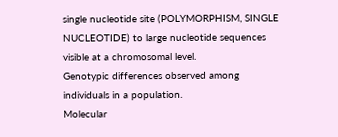single nucleotide site (POLYMORPHISM, SINGLE NUCLEOTIDE) to large nucleotide sequences visible at a chromosomal level.
Genotypic differences observed among individuals in a population.
Molecular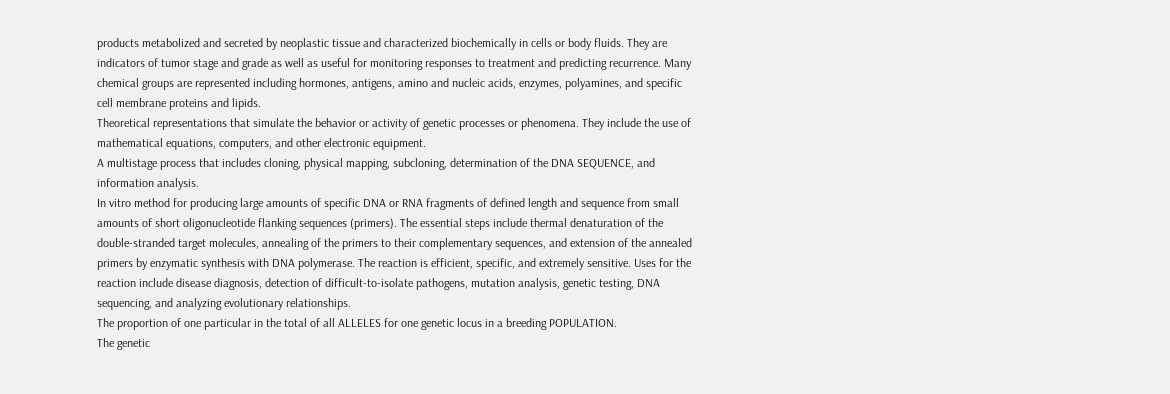products metabolized and secreted by neoplastic tissue and characterized biochemically in cells or body fluids. They are indicators of tumor stage and grade as well as useful for monitoring responses to treatment and predicting recurrence. Many chemical groups are represented including hormones, antigens, amino and nucleic acids, enzymes, polyamines, and specific cell membrane proteins and lipids.
Theoretical representations that simulate the behavior or activity of genetic processes or phenomena. They include the use of mathematical equations, computers, and other electronic equipment.
A multistage process that includes cloning, physical mapping, subcloning, determination of the DNA SEQUENCE, and information analysis.
In vitro method for producing large amounts of specific DNA or RNA fragments of defined length and sequence from small amounts of short oligonucleotide flanking sequences (primers). The essential steps include thermal denaturation of the double-stranded target molecules, annealing of the primers to their complementary sequences, and extension of the annealed primers by enzymatic synthesis with DNA polymerase. The reaction is efficient, specific, and extremely sensitive. Uses for the reaction include disease diagnosis, detection of difficult-to-isolate pathogens, mutation analysis, genetic testing, DNA sequencing, and analyzing evolutionary relationships.
The proportion of one particular in the total of all ALLELES for one genetic locus in a breeding POPULATION.
The genetic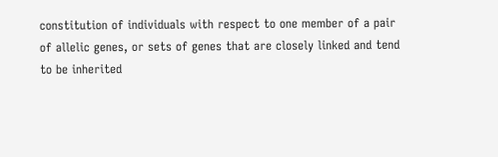constitution of individuals with respect to one member of a pair of allelic genes, or sets of genes that are closely linked and tend to be inherited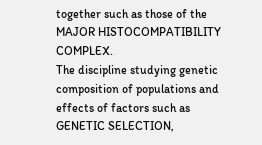together such as those of the MAJOR HISTOCOMPATIBILITY COMPLEX.
The discipline studying genetic composition of populations and effects of factors such as GENETIC SELECTION,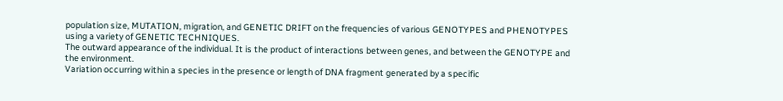population size, MUTATION, migration, and GENETIC DRIFT on the frequencies of various GENOTYPES and PHENOTYPES using a variety of GENETIC TECHNIQUES.
The outward appearance of the individual. It is the product of interactions between genes, and between the GENOTYPE and the environment.
Variation occurring within a species in the presence or length of DNA fragment generated by a specific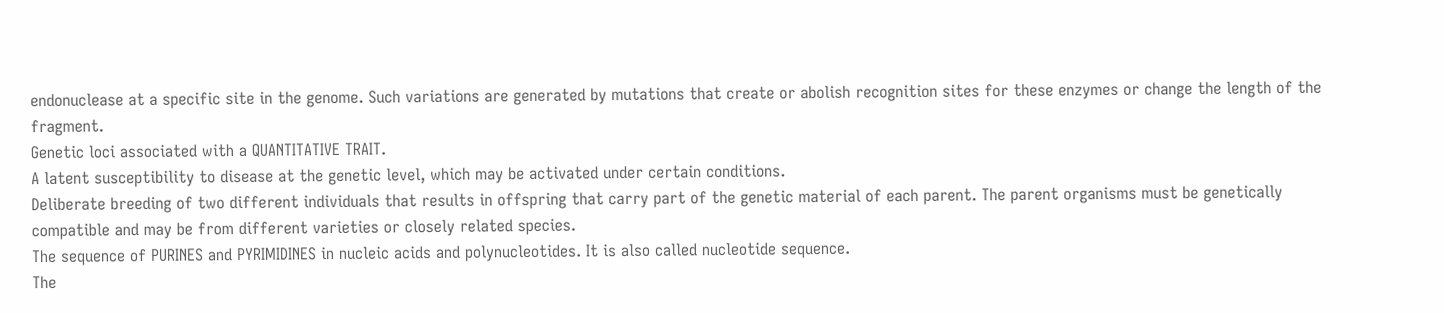endonuclease at a specific site in the genome. Such variations are generated by mutations that create or abolish recognition sites for these enzymes or change the length of the fragment.
Genetic loci associated with a QUANTITATIVE TRAIT.
A latent susceptibility to disease at the genetic level, which may be activated under certain conditions.
Deliberate breeding of two different individuals that results in offspring that carry part of the genetic material of each parent. The parent organisms must be genetically compatible and may be from different varieties or closely related species.
The sequence of PURINES and PYRIMIDINES in nucleic acids and polynucleotides. It is also called nucleotide sequence.
The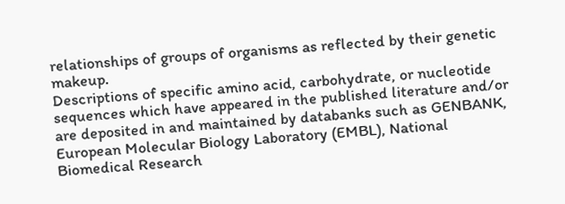relationships of groups of organisms as reflected by their genetic makeup.
Descriptions of specific amino acid, carbohydrate, or nucleotide sequences which have appeared in the published literature and/or are deposited in and maintained by databanks such as GENBANK, European Molecular Biology Laboratory (EMBL), National Biomedical Research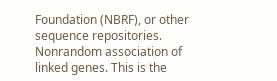Foundation (NBRF), or other sequence repositories.
Nonrandom association of linked genes. This is the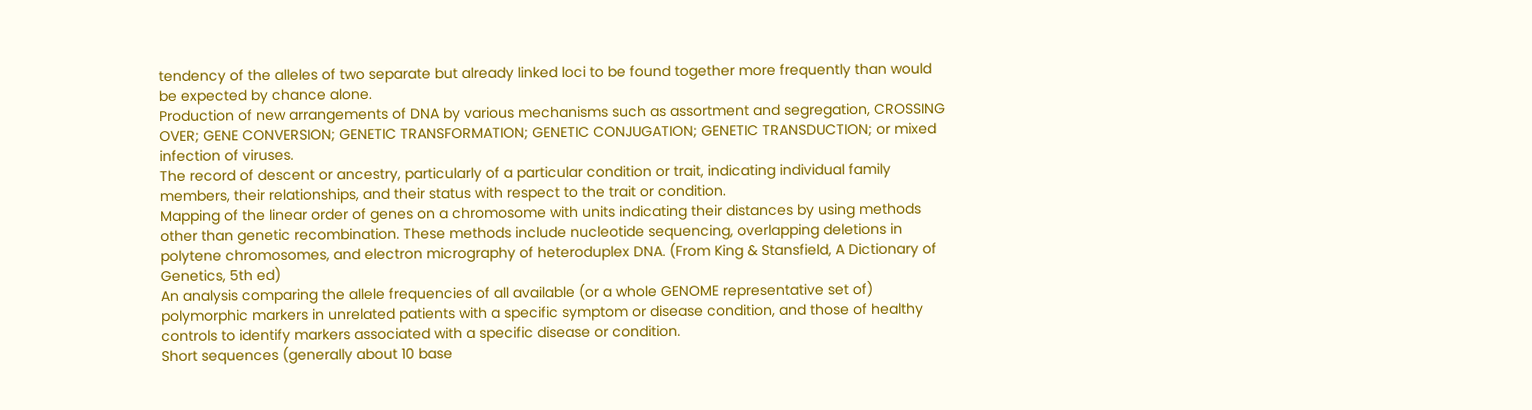tendency of the alleles of two separate but already linked loci to be found together more frequently than would be expected by chance alone.
Production of new arrangements of DNA by various mechanisms such as assortment and segregation, CROSSING OVER; GENE CONVERSION; GENETIC TRANSFORMATION; GENETIC CONJUGATION; GENETIC TRANSDUCTION; or mixed infection of viruses.
The record of descent or ancestry, particularly of a particular condition or trait, indicating individual family members, their relationships, and their status with respect to the trait or condition.
Mapping of the linear order of genes on a chromosome with units indicating their distances by using methods other than genetic recombination. These methods include nucleotide sequencing, overlapping deletions in polytene chromosomes, and electron micrography of heteroduplex DNA. (From King & Stansfield, A Dictionary of Genetics, 5th ed)
An analysis comparing the allele frequencies of all available (or a whole GENOME representative set of) polymorphic markers in unrelated patients with a specific symptom or disease condition, and those of healthy controls to identify markers associated with a specific disease or condition.
Short sequences (generally about 10 base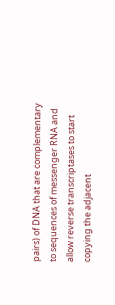pairs) of DNA that are complementary to sequences of messenger RNA and allow reverse transcriptases to start copying the adjacent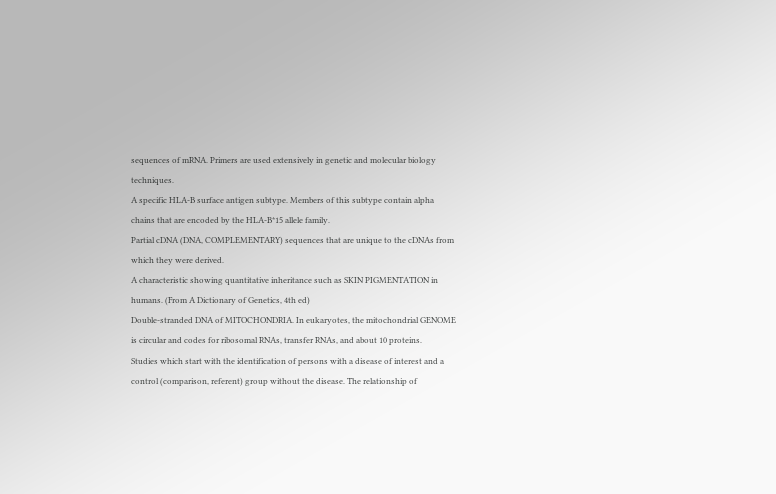sequences of mRNA. Primers are used extensively in genetic and molecular biology techniques.
A specific HLA-B surface antigen subtype. Members of this subtype contain alpha chains that are encoded by the HLA-B*15 allele family.
Partial cDNA (DNA, COMPLEMENTARY) sequences that are unique to the cDNAs from which they were derived.
A characteristic showing quantitative inheritance such as SKIN PIGMENTATION in humans. (From A Dictionary of Genetics, 4th ed)
Double-stranded DNA of MITOCHONDRIA. In eukaryotes, the mitochondrial GENOME is circular and codes for ribosomal RNAs, transfer RNAs, and about 10 proteins.
Studies which start with the identification of persons with a disease of interest and a control (comparison, referent) group without the disease. The relationship of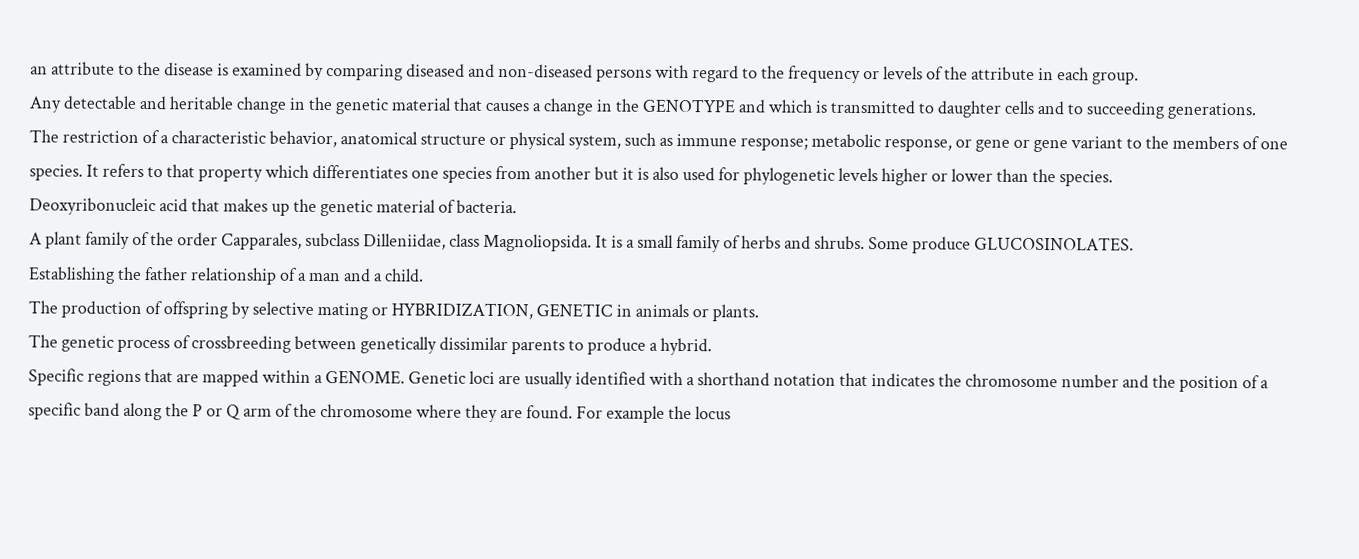an attribute to the disease is examined by comparing diseased and non-diseased persons with regard to the frequency or levels of the attribute in each group.
Any detectable and heritable change in the genetic material that causes a change in the GENOTYPE and which is transmitted to daughter cells and to succeeding generations.
The restriction of a characteristic behavior, anatomical structure or physical system, such as immune response; metabolic response, or gene or gene variant to the members of one species. It refers to that property which differentiates one species from another but it is also used for phylogenetic levels higher or lower than the species.
Deoxyribonucleic acid that makes up the genetic material of bacteria.
A plant family of the order Capparales, subclass Dilleniidae, class Magnoliopsida. It is a small family of herbs and shrubs. Some produce GLUCOSINOLATES.
Establishing the father relationship of a man and a child.
The production of offspring by selective mating or HYBRIDIZATION, GENETIC in animals or plants.
The genetic process of crossbreeding between genetically dissimilar parents to produce a hybrid.
Specific regions that are mapped within a GENOME. Genetic loci are usually identified with a shorthand notation that indicates the chromosome number and the position of a specific band along the P or Q arm of the chromosome where they are found. For example the locus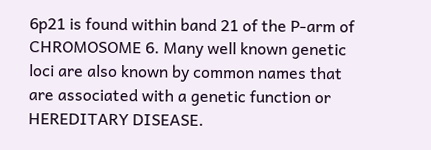6p21 is found within band 21 of the P-arm of CHROMOSOME 6. Many well known genetic loci are also known by common names that are associated with a genetic function or HEREDITARY DISEASE.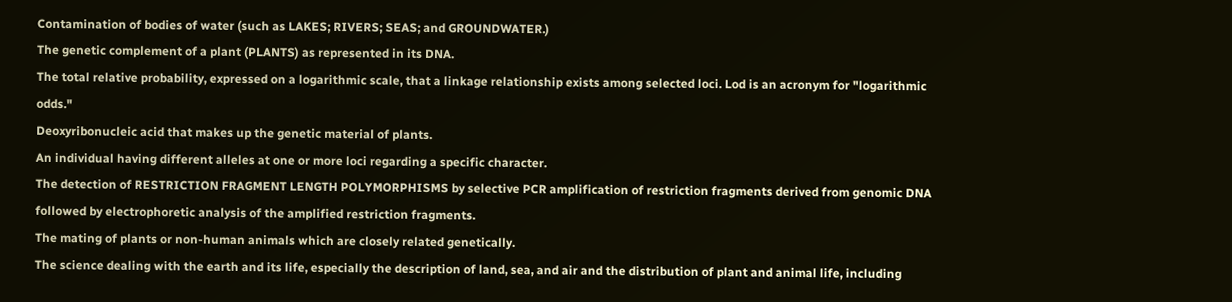Contamination of bodies of water (such as LAKES; RIVERS; SEAS; and GROUNDWATER.)
The genetic complement of a plant (PLANTS) as represented in its DNA.
The total relative probability, expressed on a logarithmic scale, that a linkage relationship exists among selected loci. Lod is an acronym for "logarithmic odds."
Deoxyribonucleic acid that makes up the genetic material of plants.
An individual having different alleles at one or more loci regarding a specific character.
The detection of RESTRICTION FRAGMENT LENGTH POLYMORPHISMS by selective PCR amplification of restriction fragments derived from genomic DNA followed by electrophoretic analysis of the amplified restriction fragments.
The mating of plants or non-human animals which are closely related genetically.
The science dealing with the earth and its life, especially the description of land, sea, and air and the distribution of plant and animal life, including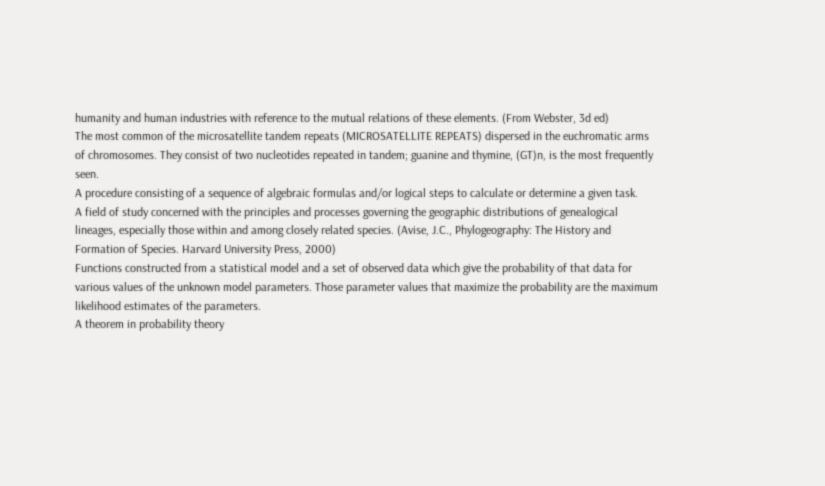humanity and human industries with reference to the mutual relations of these elements. (From Webster, 3d ed)
The most common of the microsatellite tandem repeats (MICROSATELLITE REPEATS) dispersed in the euchromatic arms of chromosomes. They consist of two nucleotides repeated in tandem; guanine and thymine, (GT)n, is the most frequently seen.
A procedure consisting of a sequence of algebraic formulas and/or logical steps to calculate or determine a given task.
A field of study concerned with the principles and processes governing the geographic distributions of genealogical lineages, especially those within and among closely related species. (Avise, J.C., Phylogeography: The History and Formation of Species. Harvard University Press, 2000)
Functions constructed from a statistical model and a set of observed data which give the probability of that data for various values of the unknown model parameters. Those parameter values that maximize the probability are the maximum likelihood estimates of the parameters.
A theorem in probability theory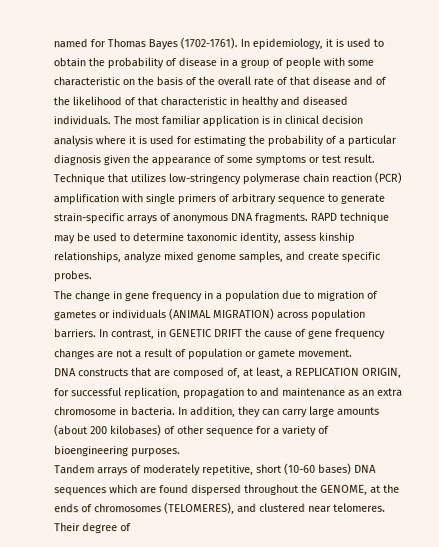named for Thomas Bayes (1702-1761). In epidemiology, it is used to obtain the probability of disease in a group of people with some characteristic on the basis of the overall rate of that disease and of the likelihood of that characteristic in healthy and diseased individuals. The most familiar application is in clinical decision analysis where it is used for estimating the probability of a particular diagnosis given the appearance of some symptoms or test result.
Technique that utilizes low-stringency polymerase chain reaction (PCR) amplification with single primers of arbitrary sequence to generate strain-specific arrays of anonymous DNA fragments. RAPD technique may be used to determine taxonomic identity, assess kinship relationships, analyze mixed genome samples, and create specific probes.
The change in gene frequency in a population due to migration of gametes or individuals (ANIMAL MIGRATION) across population barriers. In contrast, in GENETIC DRIFT the cause of gene frequency changes are not a result of population or gamete movement.
DNA constructs that are composed of, at least, a REPLICATION ORIGIN, for successful replication, propagation to and maintenance as an extra chromosome in bacteria. In addition, they can carry large amounts (about 200 kilobases) of other sequence for a variety of bioengineering purposes.
Tandem arrays of moderately repetitive, short (10-60 bases) DNA sequences which are found dispersed throughout the GENOME, at the ends of chromosomes (TELOMERES), and clustered near telomeres. Their degree of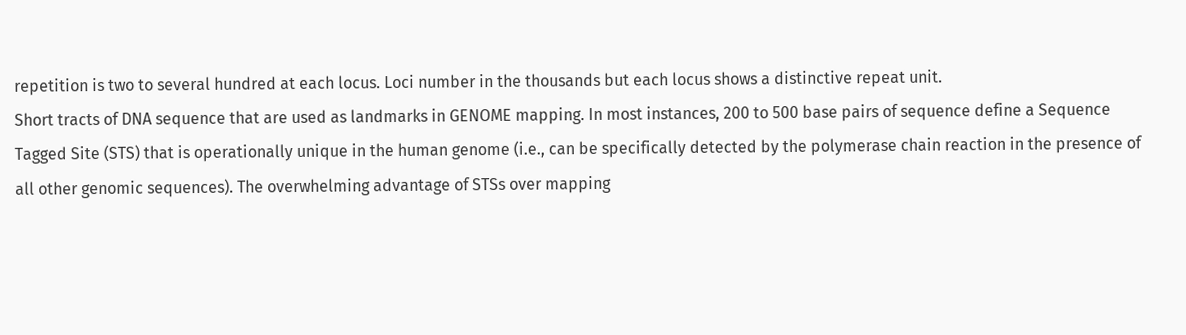repetition is two to several hundred at each locus. Loci number in the thousands but each locus shows a distinctive repeat unit.
Short tracts of DNA sequence that are used as landmarks in GENOME mapping. In most instances, 200 to 500 base pairs of sequence define a Sequence Tagged Site (STS) that is operationally unique in the human genome (i.e., can be specifically detected by the polymerase chain reaction in the presence of all other genomic sequences). The overwhelming advantage of STSs over mapping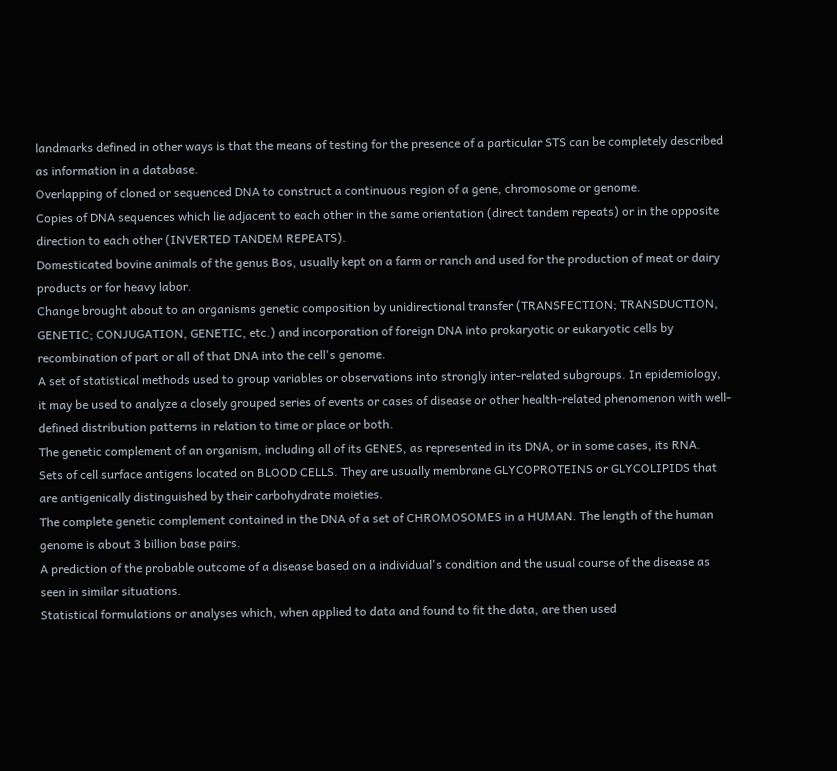landmarks defined in other ways is that the means of testing for the presence of a particular STS can be completely described as information in a database.
Overlapping of cloned or sequenced DNA to construct a continuous region of a gene, chromosome or genome.
Copies of DNA sequences which lie adjacent to each other in the same orientation (direct tandem repeats) or in the opposite direction to each other (INVERTED TANDEM REPEATS).
Domesticated bovine animals of the genus Bos, usually kept on a farm or ranch and used for the production of meat or dairy products or for heavy labor.
Change brought about to an organisms genetic composition by unidirectional transfer (TRANSFECTION; TRANSDUCTION, GENETIC; CONJUGATION, GENETIC, etc.) and incorporation of foreign DNA into prokaryotic or eukaryotic cells by recombination of part or all of that DNA into the cell's genome.
A set of statistical methods used to group variables or observations into strongly inter-related subgroups. In epidemiology, it may be used to analyze a closely grouped series of events or cases of disease or other health-related phenomenon with well-defined distribution patterns in relation to time or place or both.
The genetic complement of an organism, including all of its GENES, as represented in its DNA, or in some cases, its RNA.
Sets of cell surface antigens located on BLOOD CELLS. They are usually membrane GLYCOPROTEINS or GLYCOLIPIDS that are antigenically distinguished by their carbohydrate moieties.
The complete genetic complement contained in the DNA of a set of CHROMOSOMES in a HUMAN. The length of the human genome is about 3 billion base pairs.
A prediction of the probable outcome of a disease based on a individual's condition and the usual course of the disease as seen in similar situations.
Statistical formulations or analyses which, when applied to data and found to fit the data, are then used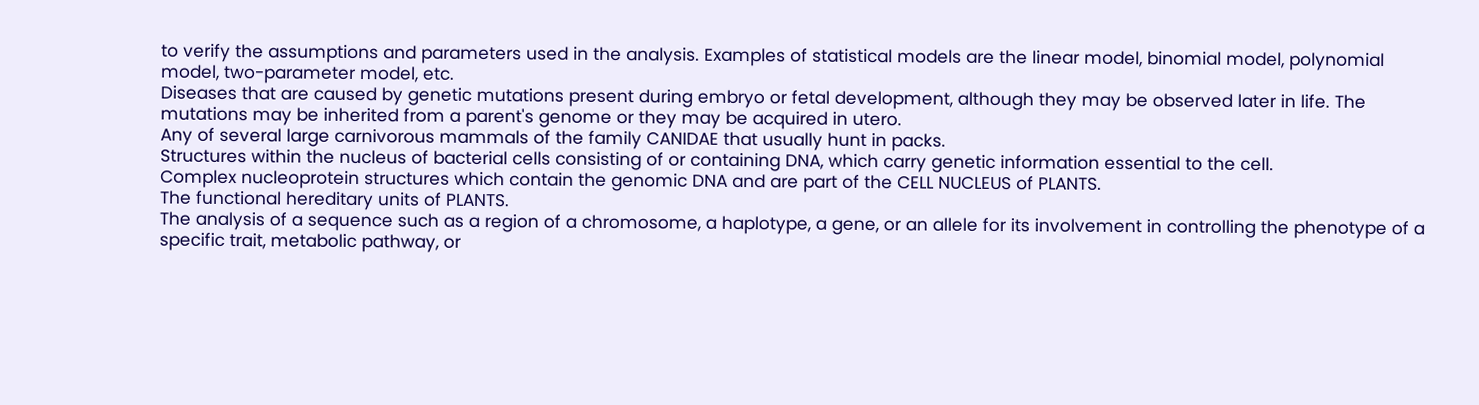to verify the assumptions and parameters used in the analysis. Examples of statistical models are the linear model, binomial model, polynomial model, two-parameter model, etc.
Diseases that are caused by genetic mutations present during embryo or fetal development, although they may be observed later in life. The mutations may be inherited from a parent's genome or they may be acquired in utero.
Any of several large carnivorous mammals of the family CANIDAE that usually hunt in packs.
Structures within the nucleus of bacterial cells consisting of or containing DNA, which carry genetic information essential to the cell.
Complex nucleoprotein structures which contain the genomic DNA and are part of the CELL NUCLEUS of PLANTS.
The functional hereditary units of PLANTS.
The analysis of a sequence such as a region of a chromosome, a haplotype, a gene, or an allele for its involvement in controlling the phenotype of a specific trait, metabolic pathway, or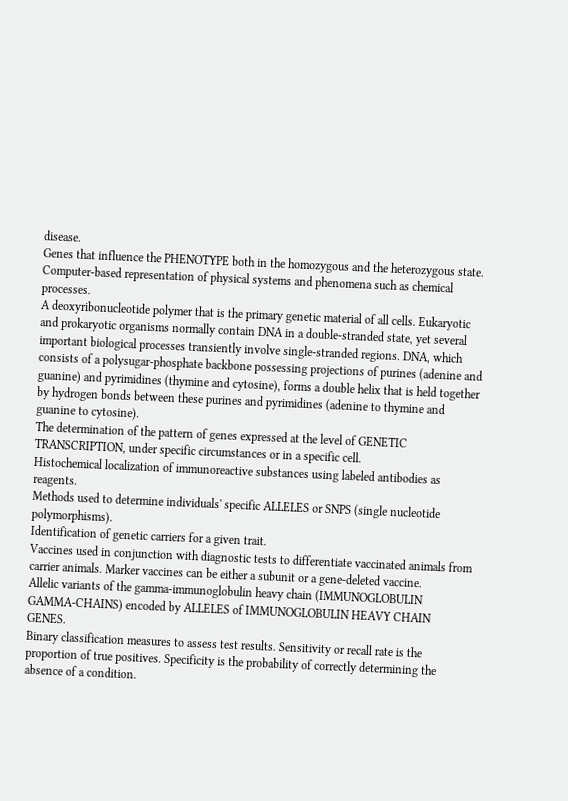disease.
Genes that influence the PHENOTYPE both in the homozygous and the heterozygous state.
Computer-based representation of physical systems and phenomena such as chemical processes.
A deoxyribonucleotide polymer that is the primary genetic material of all cells. Eukaryotic and prokaryotic organisms normally contain DNA in a double-stranded state, yet several important biological processes transiently involve single-stranded regions. DNA, which consists of a polysugar-phosphate backbone possessing projections of purines (adenine and guanine) and pyrimidines (thymine and cytosine), forms a double helix that is held together by hydrogen bonds between these purines and pyrimidines (adenine to thymine and guanine to cytosine).
The determination of the pattern of genes expressed at the level of GENETIC TRANSCRIPTION, under specific circumstances or in a specific cell.
Histochemical localization of immunoreactive substances using labeled antibodies as reagents.
Methods used to determine individuals' specific ALLELES or SNPS (single nucleotide polymorphisms).
Identification of genetic carriers for a given trait.
Vaccines used in conjunction with diagnostic tests to differentiate vaccinated animals from carrier animals. Marker vaccines can be either a subunit or a gene-deleted vaccine.
Allelic variants of the gamma-immunoglobulin heavy chain (IMMUNOGLOBULIN GAMMA-CHAINS) encoded by ALLELES of IMMUNOGLOBULIN HEAVY CHAIN GENES.
Binary classification measures to assess test results. Sensitivity or recall rate is the proportion of true positives. Specificity is the probability of correctly determining the absence of a condition.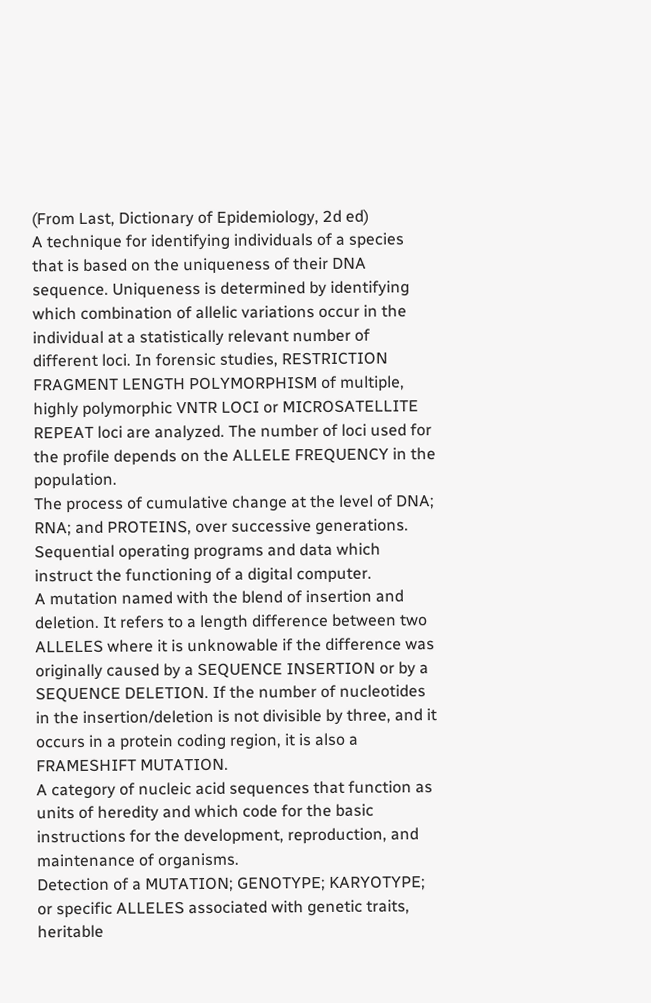(From Last, Dictionary of Epidemiology, 2d ed)
A technique for identifying individuals of a species that is based on the uniqueness of their DNA sequence. Uniqueness is determined by identifying which combination of allelic variations occur in the individual at a statistically relevant number of different loci. In forensic studies, RESTRICTION FRAGMENT LENGTH POLYMORPHISM of multiple, highly polymorphic VNTR LOCI or MICROSATELLITE REPEAT loci are analyzed. The number of loci used for the profile depends on the ALLELE FREQUENCY in the population.
The process of cumulative change at the level of DNA; RNA; and PROTEINS, over successive generations.
Sequential operating programs and data which instruct the functioning of a digital computer.
A mutation named with the blend of insertion and deletion. It refers to a length difference between two ALLELES where it is unknowable if the difference was originally caused by a SEQUENCE INSERTION or by a SEQUENCE DELETION. If the number of nucleotides in the insertion/deletion is not divisible by three, and it occurs in a protein coding region, it is also a FRAMESHIFT MUTATION.
A category of nucleic acid sequences that function as units of heredity and which code for the basic instructions for the development, reproduction, and maintenance of organisms.
Detection of a MUTATION; GENOTYPE; KARYOTYPE; or specific ALLELES associated with genetic traits, heritable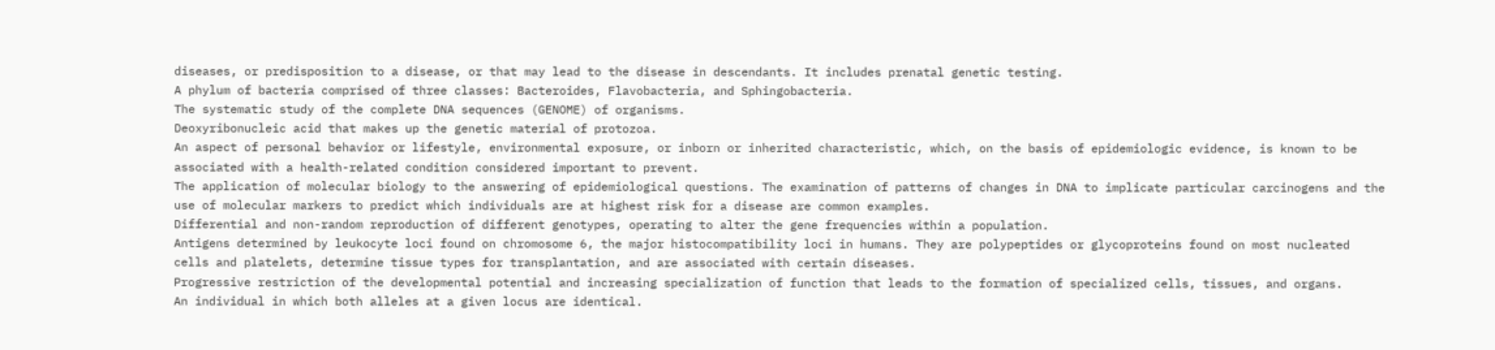diseases, or predisposition to a disease, or that may lead to the disease in descendants. It includes prenatal genetic testing.
A phylum of bacteria comprised of three classes: Bacteroides, Flavobacteria, and Sphingobacteria.
The systematic study of the complete DNA sequences (GENOME) of organisms.
Deoxyribonucleic acid that makes up the genetic material of protozoa.
An aspect of personal behavior or lifestyle, environmental exposure, or inborn or inherited characteristic, which, on the basis of epidemiologic evidence, is known to be associated with a health-related condition considered important to prevent.
The application of molecular biology to the answering of epidemiological questions. The examination of patterns of changes in DNA to implicate particular carcinogens and the use of molecular markers to predict which individuals are at highest risk for a disease are common examples.
Differential and non-random reproduction of different genotypes, operating to alter the gene frequencies within a population.
Antigens determined by leukocyte loci found on chromosome 6, the major histocompatibility loci in humans. They are polypeptides or glycoproteins found on most nucleated cells and platelets, determine tissue types for transplantation, and are associated with certain diseases.
Progressive restriction of the developmental potential and increasing specialization of function that leads to the formation of specialized cells, tissues, and organs.
An individual in which both alleles at a given locus are identical.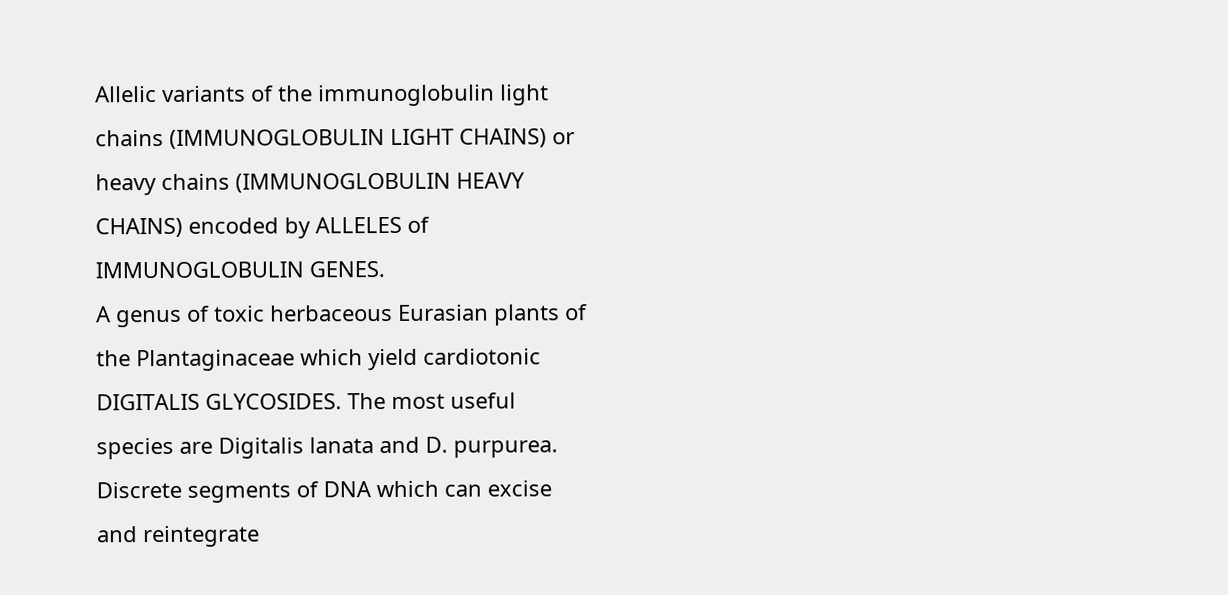Allelic variants of the immunoglobulin light chains (IMMUNOGLOBULIN LIGHT CHAINS) or heavy chains (IMMUNOGLOBULIN HEAVY CHAINS) encoded by ALLELES of IMMUNOGLOBULIN GENES.
A genus of toxic herbaceous Eurasian plants of the Plantaginaceae which yield cardiotonic DIGITALIS GLYCOSIDES. The most useful species are Digitalis lanata and D. purpurea.
Discrete segments of DNA which can excise and reintegrate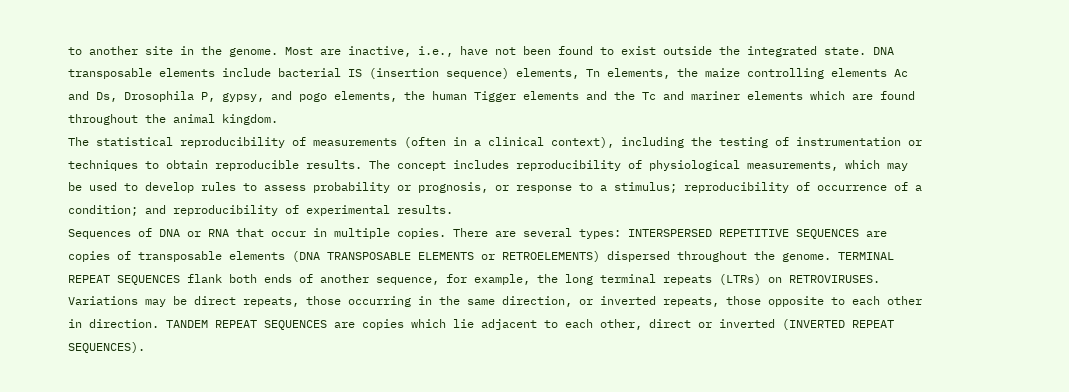to another site in the genome. Most are inactive, i.e., have not been found to exist outside the integrated state. DNA transposable elements include bacterial IS (insertion sequence) elements, Tn elements, the maize controlling elements Ac and Ds, Drosophila P, gypsy, and pogo elements, the human Tigger elements and the Tc and mariner elements which are found throughout the animal kingdom.
The statistical reproducibility of measurements (often in a clinical context), including the testing of instrumentation or techniques to obtain reproducible results. The concept includes reproducibility of physiological measurements, which may be used to develop rules to assess probability or prognosis, or response to a stimulus; reproducibility of occurrence of a condition; and reproducibility of experimental results.
Sequences of DNA or RNA that occur in multiple copies. There are several types: INTERSPERSED REPETITIVE SEQUENCES are copies of transposable elements (DNA TRANSPOSABLE ELEMENTS or RETROELEMENTS) dispersed throughout the genome. TERMINAL REPEAT SEQUENCES flank both ends of another sequence, for example, the long terminal repeats (LTRs) on RETROVIRUSES. Variations may be direct repeats, those occurring in the same direction, or inverted repeats, those opposite to each other in direction. TANDEM REPEAT SEQUENCES are copies which lie adjacent to each other, direct or inverted (INVERTED REPEAT SEQUENCES).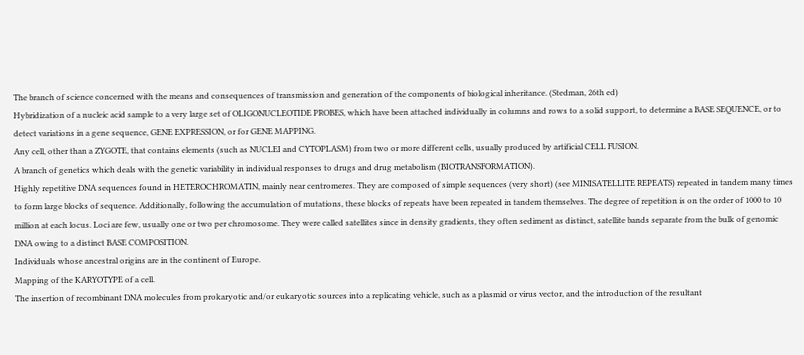The branch of science concerned with the means and consequences of transmission and generation of the components of biological inheritance. (Stedman, 26th ed)
Hybridization of a nucleic acid sample to a very large set of OLIGONUCLEOTIDE PROBES, which have been attached individually in columns and rows to a solid support, to determine a BASE SEQUENCE, or to detect variations in a gene sequence, GENE EXPRESSION, or for GENE MAPPING.
Any cell, other than a ZYGOTE, that contains elements (such as NUCLEI and CYTOPLASM) from two or more different cells, usually produced by artificial CELL FUSION.
A branch of genetics which deals with the genetic variability in individual responses to drugs and drug metabolism (BIOTRANSFORMATION).
Highly repetitive DNA sequences found in HETEROCHROMATIN, mainly near centromeres. They are composed of simple sequences (very short) (see MINISATELLITE REPEATS) repeated in tandem many times to form large blocks of sequence. Additionally, following the accumulation of mutations, these blocks of repeats have been repeated in tandem themselves. The degree of repetition is on the order of 1000 to 10 million at each locus. Loci are few, usually one or two per chromosome. They were called satellites since in density gradients, they often sediment as distinct, satellite bands separate from the bulk of genomic DNA owing to a distinct BASE COMPOSITION.
Individuals whose ancestral origins are in the continent of Europe.
Mapping of the KARYOTYPE of a cell.
The insertion of recombinant DNA molecules from prokaryotic and/or eukaryotic sources into a replicating vehicle, such as a plasmid or virus vector, and the introduction of the resultant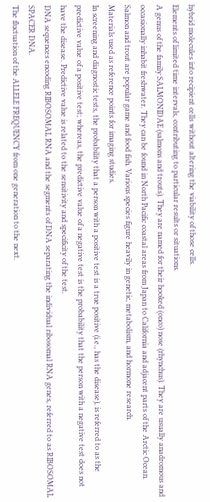hybrid molecules into recipient cells without altering the viability of those cells.
Elements of limited time intervals, contributing to particular results or situations.
A genus of the family SALMONIDAE (salmons and trouts). They are named for their hooked (onco) nose (rhynchus). They are usually anadromous and occasionally inhabit freshwater. They can be found in North Pacific coastal areas from Japan to California and adjacent parts of the Arctic Ocean. Salmon and trout are popular game and food fish. Various species figure heavily in genetic, metabolism, and hormone research.
Materials used as reference points for imaging studies.
In screening and diagnostic tests, the probability that a person with a positive test is a true positive (i.e., has the disease), is referred to as the predictive value of a positive test; whereas, the predictive value of a negative test is the probability that the person with a negative test does not have the disease. Predictive value is related to the sensitivity and specificity of the test.
DNA sequences encoding RIBOSOMAL RNA and the segments of DNA separating the individual ribosomal RNA genes, referred to as RIBOSOMAL SPACER DNA.
The fluctuation of the ALLELE FREQUENCY from one generation to the next.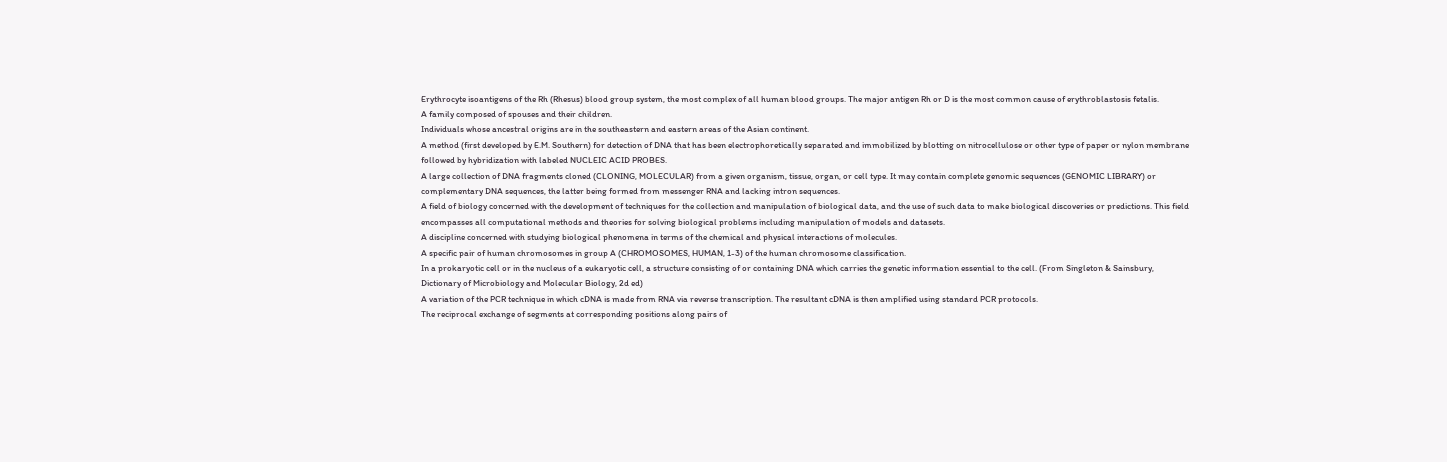Erythrocyte isoantigens of the Rh (Rhesus) blood group system, the most complex of all human blood groups. The major antigen Rh or D is the most common cause of erythroblastosis fetalis.
A family composed of spouses and their children.
Individuals whose ancestral origins are in the southeastern and eastern areas of the Asian continent.
A method (first developed by E.M. Southern) for detection of DNA that has been electrophoretically separated and immobilized by blotting on nitrocellulose or other type of paper or nylon membrane followed by hybridization with labeled NUCLEIC ACID PROBES.
A large collection of DNA fragments cloned (CLONING, MOLECULAR) from a given organism, tissue, organ, or cell type. It may contain complete genomic sequences (GENOMIC LIBRARY) or complementary DNA sequences, the latter being formed from messenger RNA and lacking intron sequences.
A field of biology concerned with the development of techniques for the collection and manipulation of biological data, and the use of such data to make biological discoveries or predictions. This field encompasses all computational methods and theories for solving biological problems including manipulation of models and datasets.
A discipline concerned with studying biological phenomena in terms of the chemical and physical interactions of molecules.
A specific pair of human chromosomes in group A (CHROMOSOMES, HUMAN, 1-3) of the human chromosome classification.
In a prokaryotic cell or in the nucleus of a eukaryotic cell, a structure consisting of or containing DNA which carries the genetic information essential to the cell. (From Singleton & Sainsbury, Dictionary of Microbiology and Molecular Biology, 2d ed)
A variation of the PCR technique in which cDNA is made from RNA via reverse transcription. The resultant cDNA is then amplified using standard PCR protocols.
The reciprocal exchange of segments at corresponding positions along pairs of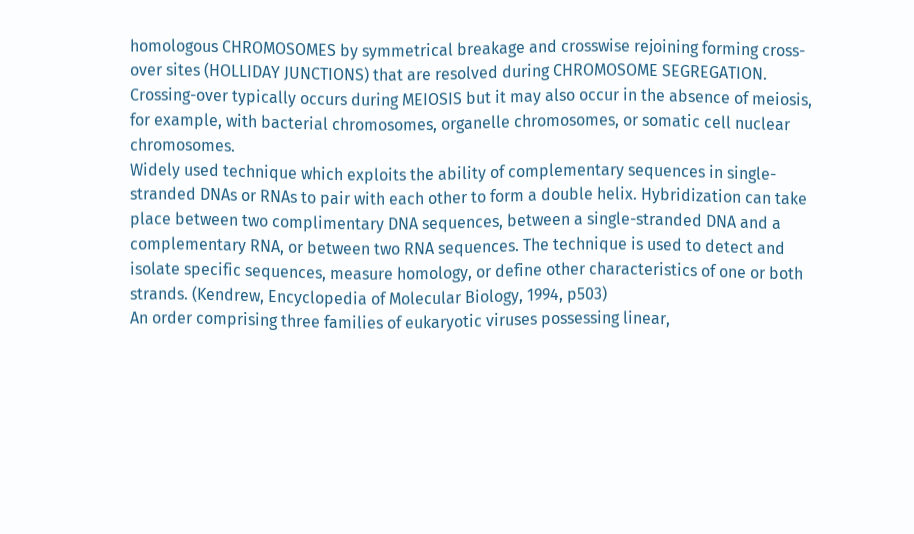homologous CHROMOSOMES by symmetrical breakage and crosswise rejoining forming cross-over sites (HOLLIDAY JUNCTIONS) that are resolved during CHROMOSOME SEGREGATION. Crossing-over typically occurs during MEIOSIS but it may also occur in the absence of meiosis, for example, with bacterial chromosomes, organelle chromosomes, or somatic cell nuclear chromosomes.
Widely used technique which exploits the ability of complementary sequences in single-stranded DNAs or RNAs to pair with each other to form a double helix. Hybridization can take place between two complimentary DNA sequences, between a single-stranded DNA and a complementary RNA, or between two RNA sequences. The technique is used to detect and isolate specific sequences, measure homology, or define other characteristics of one or both strands. (Kendrew, Encyclopedia of Molecular Biology, 1994, p503)
An order comprising three families of eukaryotic viruses possessing linear,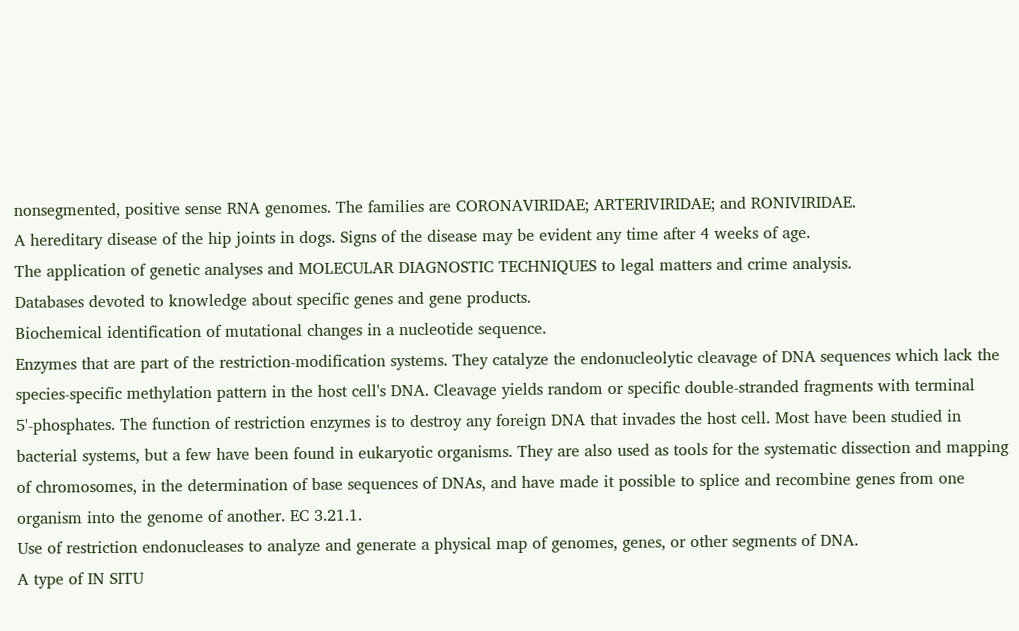nonsegmented, positive sense RNA genomes. The families are CORONAVIRIDAE; ARTERIVIRIDAE; and RONIVIRIDAE.
A hereditary disease of the hip joints in dogs. Signs of the disease may be evident any time after 4 weeks of age.
The application of genetic analyses and MOLECULAR DIAGNOSTIC TECHNIQUES to legal matters and crime analysis.
Databases devoted to knowledge about specific genes and gene products.
Biochemical identification of mutational changes in a nucleotide sequence.
Enzymes that are part of the restriction-modification systems. They catalyze the endonucleolytic cleavage of DNA sequences which lack the species-specific methylation pattern in the host cell's DNA. Cleavage yields random or specific double-stranded fragments with terminal 5'-phosphates. The function of restriction enzymes is to destroy any foreign DNA that invades the host cell. Most have been studied in bacterial systems, but a few have been found in eukaryotic organisms. They are also used as tools for the systematic dissection and mapping of chromosomes, in the determination of base sequences of DNAs, and have made it possible to splice and recombine genes from one organism into the genome of another. EC 3.21.1.
Use of restriction endonucleases to analyze and generate a physical map of genomes, genes, or other segments of DNA.
A type of IN SITU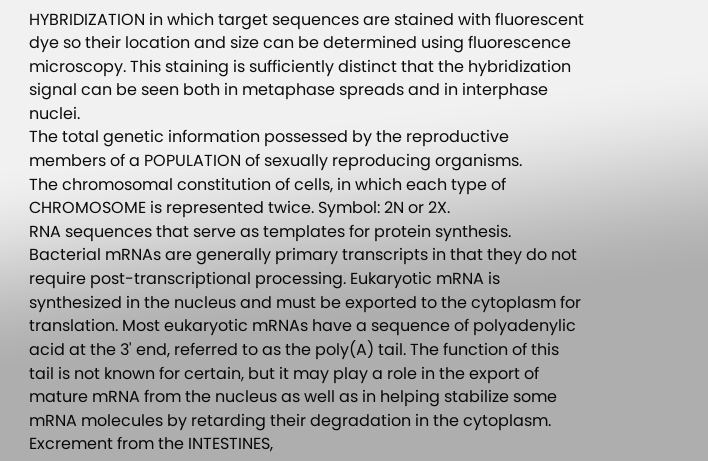HYBRIDIZATION in which target sequences are stained with fluorescent dye so their location and size can be determined using fluorescence microscopy. This staining is sufficiently distinct that the hybridization signal can be seen both in metaphase spreads and in interphase nuclei.
The total genetic information possessed by the reproductive members of a POPULATION of sexually reproducing organisms.
The chromosomal constitution of cells, in which each type of CHROMOSOME is represented twice. Symbol: 2N or 2X.
RNA sequences that serve as templates for protein synthesis. Bacterial mRNAs are generally primary transcripts in that they do not require post-transcriptional processing. Eukaryotic mRNA is synthesized in the nucleus and must be exported to the cytoplasm for translation. Most eukaryotic mRNAs have a sequence of polyadenylic acid at the 3' end, referred to as the poly(A) tail. The function of this tail is not known for certain, but it may play a role in the export of mature mRNA from the nucleus as well as in helping stabilize some mRNA molecules by retarding their degradation in the cytoplasm.
Excrement from the INTESTINES,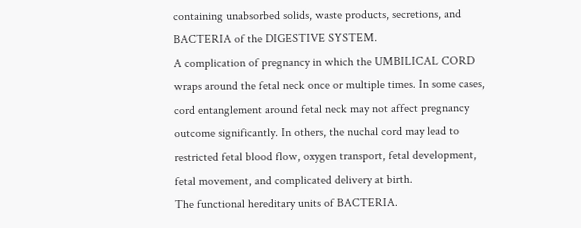containing unabsorbed solids, waste products, secretions, and BACTERIA of the DIGESTIVE SYSTEM.
A complication of pregnancy in which the UMBILICAL CORD wraps around the fetal neck once or multiple times. In some cases, cord entanglement around fetal neck may not affect pregnancy outcome significantly. In others, the nuchal cord may lead to restricted fetal blood flow, oxygen transport, fetal development, fetal movement, and complicated delivery at birth.
The functional hereditary units of BACTERIA.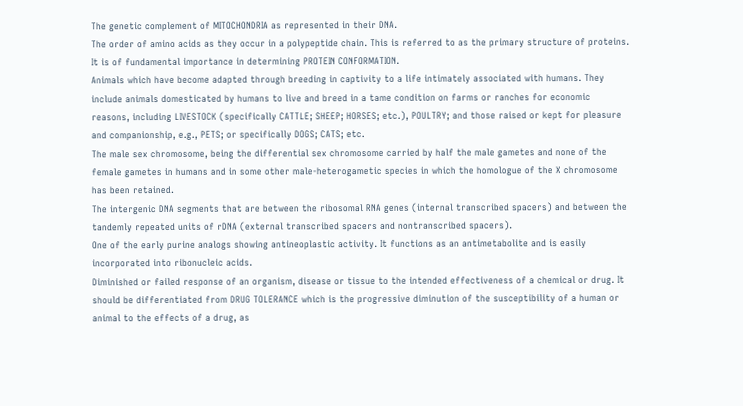The genetic complement of MITOCHONDRIA as represented in their DNA.
The order of amino acids as they occur in a polypeptide chain. This is referred to as the primary structure of proteins. It is of fundamental importance in determining PROTEIN CONFORMATION.
Animals which have become adapted through breeding in captivity to a life intimately associated with humans. They include animals domesticated by humans to live and breed in a tame condition on farms or ranches for economic reasons, including LIVESTOCK (specifically CATTLE; SHEEP; HORSES; etc.), POULTRY; and those raised or kept for pleasure and companionship, e.g., PETS; or specifically DOGS; CATS; etc.
The male sex chromosome, being the differential sex chromosome carried by half the male gametes and none of the female gametes in humans and in some other male-heterogametic species in which the homologue of the X chromosome has been retained.
The intergenic DNA segments that are between the ribosomal RNA genes (internal transcribed spacers) and between the tandemly repeated units of rDNA (external transcribed spacers and nontranscribed spacers).
One of the early purine analogs showing antineoplastic activity. It functions as an antimetabolite and is easily incorporated into ribonucleic acids.
Diminished or failed response of an organism, disease or tissue to the intended effectiveness of a chemical or drug. It should be differentiated from DRUG TOLERANCE which is the progressive diminution of the susceptibility of a human or animal to the effects of a drug, as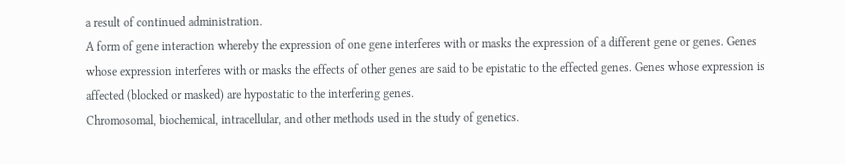a result of continued administration.
A form of gene interaction whereby the expression of one gene interferes with or masks the expression of a different gene or genes. Genes whose expression interferes with or masks the effects of other genes are said to be epistatic to the effected genes. Genes whose expression is affected (blocked or masked) are hypostatic to the interfering genes.
Chromosomal, biochemical, intracellular, and other methods used in the study of genetics.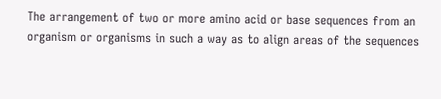The arrangement of two or more amino acid or base sequences from an organism or organisms in such a way as to align areas of the sequences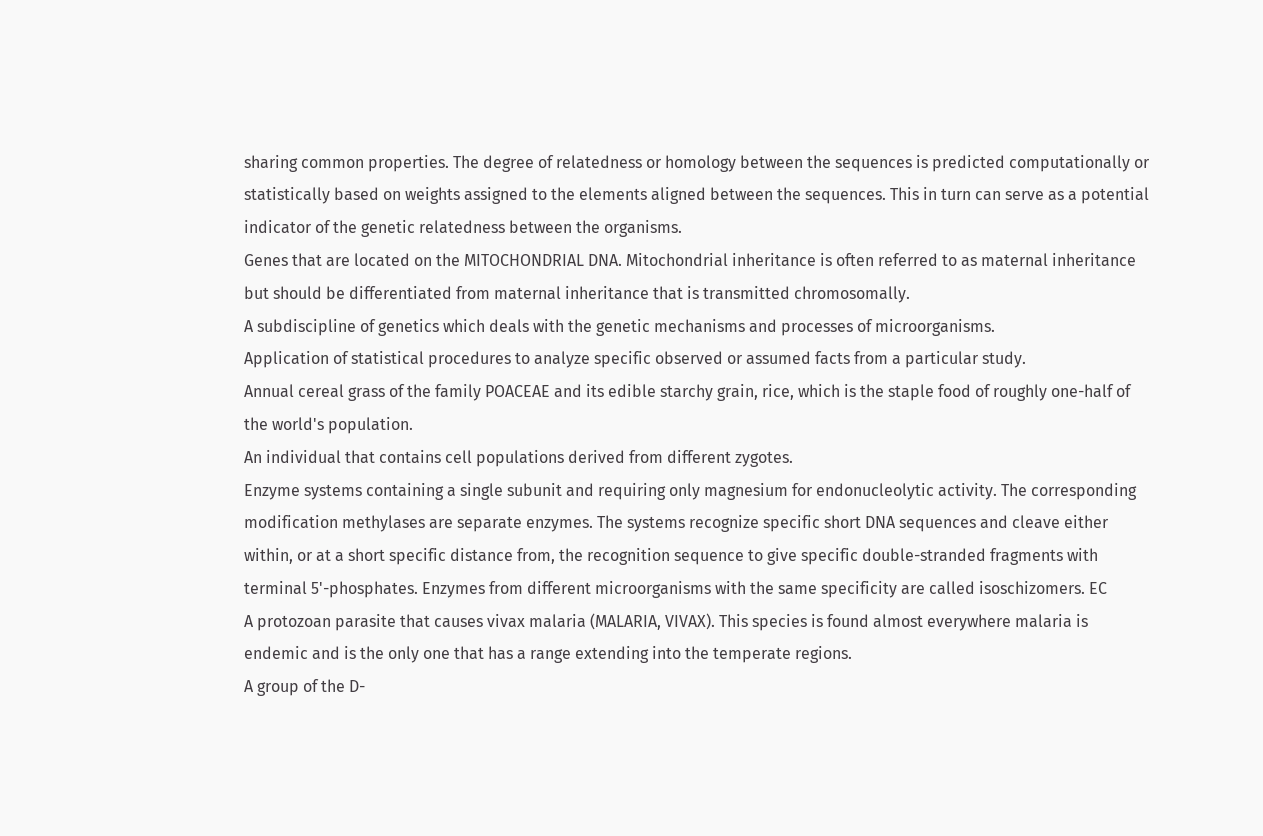sharing common properties. The degree of relatedness or homology between the sequences is predicted computationally or statistically based on weights assigned to the elements aligned between the sequences. This in turn can serve as a potential indicator of the genetic relatedness between the organisms.
Genes that are located on the MITOCHONDRIAL DNA. Mitochondrial inheritance is often referred to as maternal inheritance but should be differentiated from maternal inheritance that is transmitted chromosomally.
A subdiscipline of genetics which deals with the genetic mechanisms and processes of microorganisms.
Application of statistical procedures to analyze specific observed or assumed facts from a particular study.
Annual cereal grass of the family POACEAE and its edible starchy grain, rice, which is the staple food of roughly one-half of the world's population.
An individual that contains cell populations derived from different zygotes.
Enzyme systems containing a single subunit and requiring only magnesium for endonucleolytic activity. The corresponding modification methylases are separate enzymes. The systems recognize specific short DNA sequences and cleave either within, or at a short specific distance from, the recognition sequence to give specific double-stranded fragments with terminal 5'-phosphates. Enzymes from different microorganisms with the same specificity are called isoschizomers. EC
A protozoan parasite that causes vivax malaria (MALARIA, VIVAX). This species is found almost everywhere malaria is endemic and is the only one that has a range extending into the temperate regions.
A group of the D-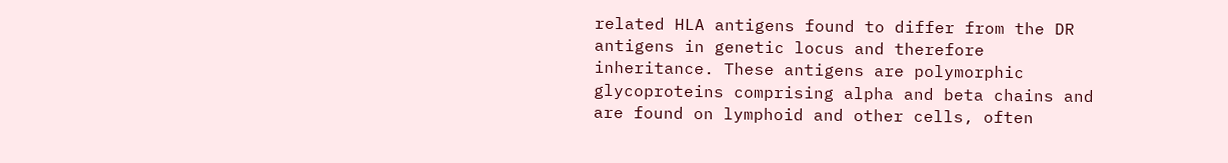related HLA antigens found to differ from the DR antigens in genetic locus and therefore inheritance. These antigens are polymorphic glycoproteins comprising alpha and beta chains and are found on lymphoid and other cells, often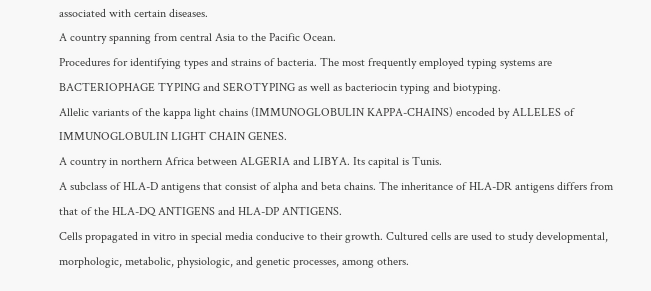associated with certain diseases.
A country spanning from central Asia to the Pacific Ocean.
Procedures for identifying types and strains of bacteria. The most frequently employed typing systems are BACTERIOPHAGE TYPING and SEROTYPING as well as bacteriocin typing and biotyping.
Allelic variants of the kappa light chains (IMMUNOGLOBULIN KAPPA-CHAINS) encoded by ALLELES of IMMUNOGLOBULIN LIGHT CHAIN GENES.
A country in northern Africa between ALGERIA and LIBYA. Its capital is Tunis.
A subclass of HLA-D antigens that consist of alpha and beta chains. The inheritance of HLA-DR antigens differs from that of the HLA-DQ ANTIGENS and HLA-DP ANTIGENS.
Cells propagated in vitro in special media conducive to their growth. Cultured cells are used to study developmental, morphologic, metabolic, physiologic, and genetic processes, among others.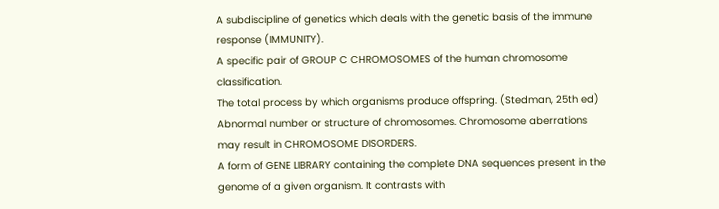A subdiscipline of genetics which deals with the genetic basis of the immune response (IMMUNITY).
A specific pair of GROUP C CHROMOSOMES of the human chromosome classification.
The total process by which organisms produce offspring. (Stedman, 25th ed)
Abnormal number or structure of chromosomes. Chromosome aberrations may result in CHROMOSOME DISORDERS.
A form of GENE LIBRARY containing the complete DNA sequences present in the genome of a given organism. It contrasts with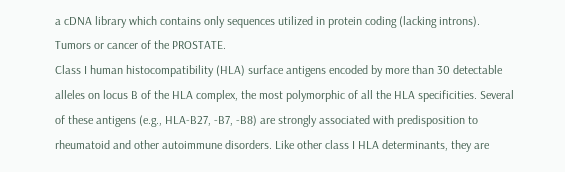a cDNA library which contains only sequences utilized in protein coding (lacking introns).
Tumors or cancer of the PROSTATE.
Class I human histocompatibility (HLA) surface antigens encoded by more than 30 detectable alleles on locus B of the HLA complex, the most polymorphic of all the HLA specificities. Several of these antigens (e.g., HLA-B27, -B7, -B8) are strongly associated with predisposition to rheumatoid and other autoimmune disorders. Like other class I HLA determinants, they are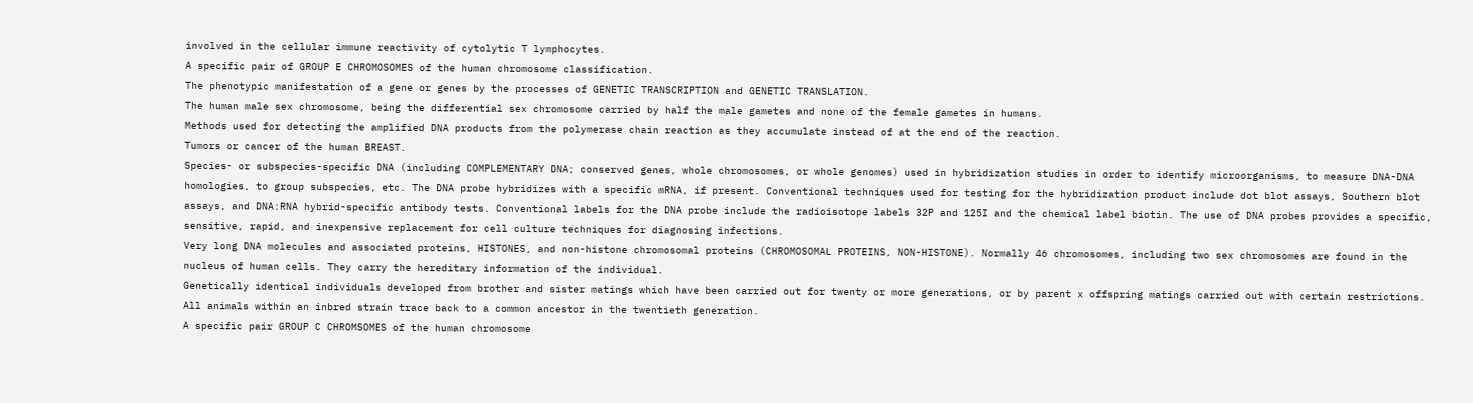involved in the cellular immune reactivity of cytolytic T lymphocytes.
A specific pair of GROUP E CHROMOSOMES of the human chromosome classification.
The phenotypic manifestation of a gene or genes by the processes of GENETIC TRANSCRIPTION and GENETIC TRANSLATION.
The human male sex chromosome, being the differential sex chromosome carried by half the male gametes and none of the female gametes in humans.
Methods used for detecting the amplified DNA products from the polymerase chain reaction as they accumulate instead of at the end of the reaction.
Tumors or cancer of the human BREAST.
Species- or subspecies-specific DNA (including COMPLEMENTARY DNA; conserved genes, whole chromosomes, or whole genomes) used in hybridization studies in order to identify microorganisms, to measure DNA-DNA homologies, to group subspecies, etc. The DNA probe hybridizes with a specific mRNA, if present. Conventional techniques used for testing for the hybridization product include dot blot assays, Southern blot assays, and DNA:RNA hybrid-specific antibody tests. Conventional labels for the DNA probe include the radioisotope labels 32P and 125I and the chemical label biotin. The use of DNA probes provides a specific, sensitive, rapid, and inexpensive replacement for cell culture techniques for diagnosing infections.
Very long DNA molecules and associated proteins, HISTONES, and non-histone chromosomal proteins (CHROMOSOMAL PROTEINS, NON-HISTONE). Normally 46 chromosomes, including two sex chromosomes are found in the nucleus of human cells. They carry the hereditary information of the individual.
Genetically identical individuals developed from brother and sister matings which have been carried out for twenty or more generations, or by parent x offspring matings carried out with certain restrictions. All animals within an inbred strain trace back to a common ancestor in the twentieth generation.
A specific pair GROUP C CHROMSOMES of the human chromosome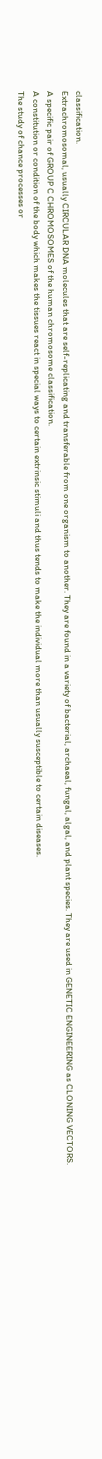classification.
Extrachromosomal, usually CIRCULAR DNA molecules that are self-replicating and transferable from one organism to another. They are found in a variety of bacterial, archaeal, fungal, algal, and plant species. They are used in GENETIC ENGINEERING as CLONING VECTORS.
A specific pair of GROUP C CHROMOSOMES of the human chromosome classification.
A constitution or condition of the body which makes the tissues react in special ways to certain extrinsic stimuli and thus tends to make the individual more than usually susceptible to certain diseases.
The study of chance processes or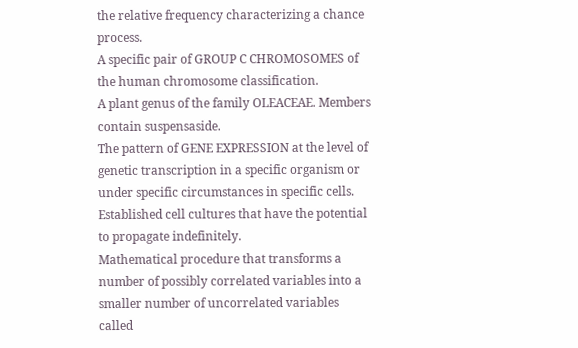the relative frequency characterizing a chance process.
A specific pair of GROUP C CHROMOSOMES of the human chromosome classification.
A plant genus of the family OLEACEAE. Members contain suspensaside.
The pattern of GENE EXPRESSION at the level of genetic transcription in a specific organism or under specific circumstances in specific cells.
Established cell cultures that have the potential to propagate indefinitely.
Mathematical procedure that transforms a number of possibly correlated variables into a smaller number of uncorrelated variables called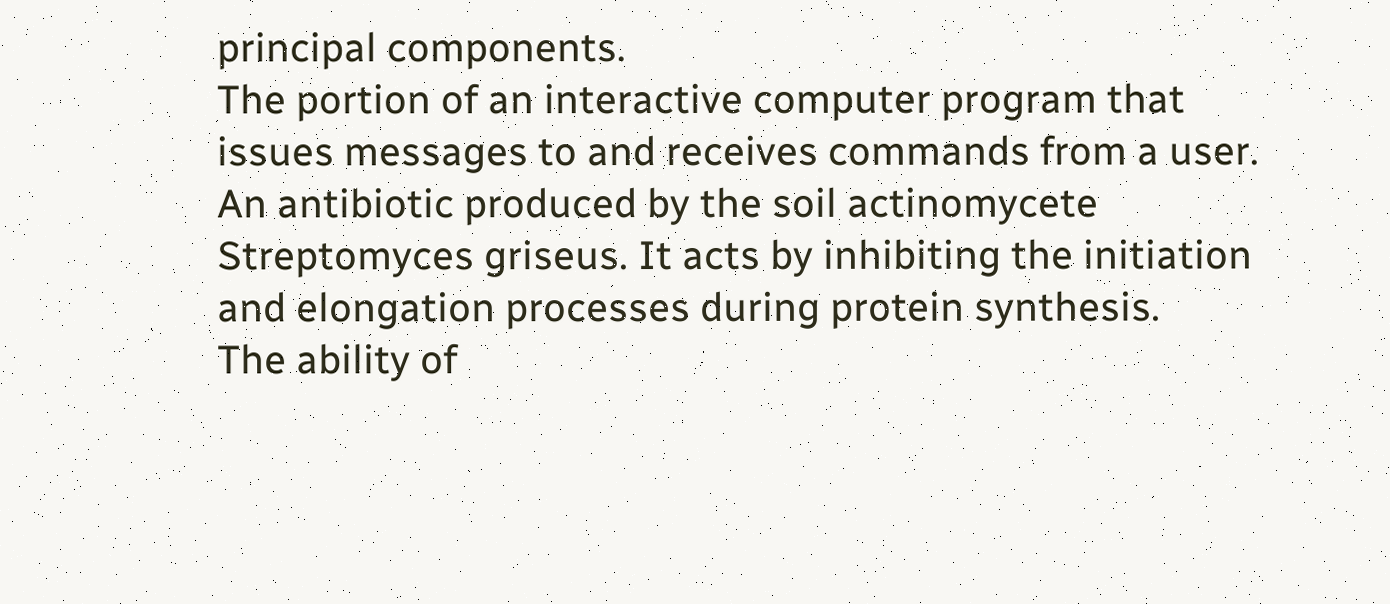principal components.
The portion of an interactive computer program that issues messages to and receives commands from a user.
An antibiotic produced by the soil actinomycete Streptomyces griseus. It acts by inhibiting the initiation and elongation processes during protein synthesis.
The ability of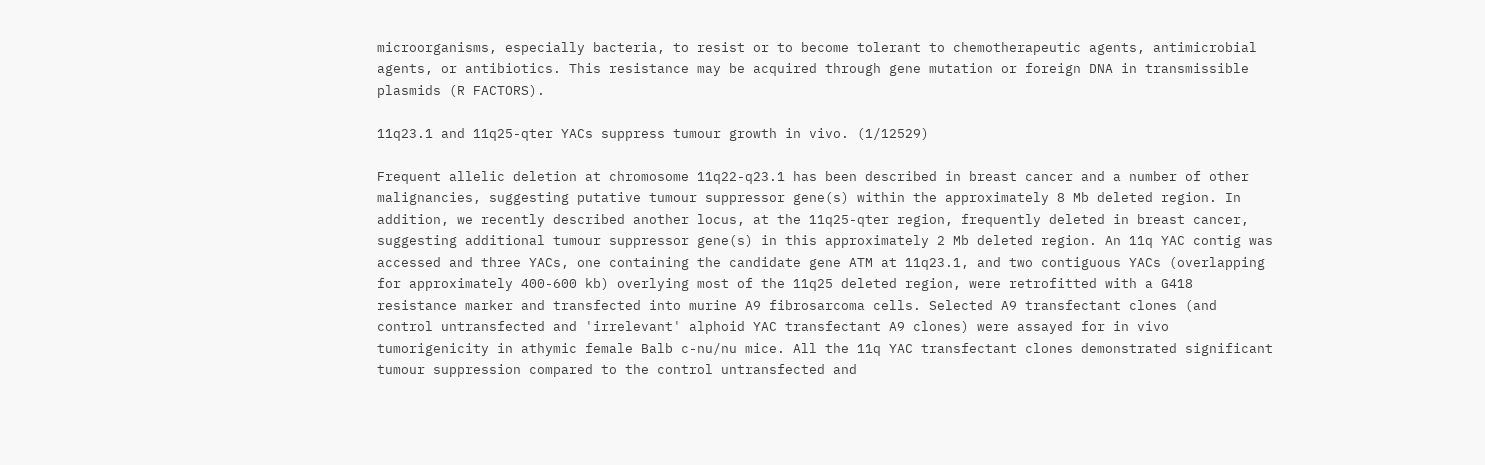microorganisms, especially bacteria, to resist or to become tolerant to chemotherapeutic agents, antimicrobial agents, or antibiotics. This resistance may be acquired through gene mutation or foreign DNA in transmissible plasmids (R FACTORS).

11q23.1 and 11q25-qter YACs suppress tumour growth in vivo. (1/12529)

Frequent allelic deletion at chromosome 11q22-q23.1 has been described in breast cancer and a number of other malignancies, suggesting putative tumour suppressor gene(s) within the approximately 8 Mb deleted region. In addition, we recently described another locus, at the 11q25-qter region, frequently deleted in breast cancer, suggesting additional tumour suppressor gene(s) in this approximately 2 Mb deleted region. An 11q YAC contig was accessed and three YACs, one containing the candidate gene ATM at 11q23.1, and two contiguous YACs (overlapping for approximately 400-600 kb) overlying most of the 11q25 deleted region, were retrofitted with a G418 resistance marker and transfected into murine A9 fibrosarcoma cells. Selected A9 transfectant clones (and control untransfected and 'irrelevant' alphoid YAC transfectant A9 clones) were assayed for in vivo tumorigenicity in athymic female Balb c-nu/nu mice. All the 11q YAC transfectant clones demonstrated significant tumour suppression compared to the control untransfected and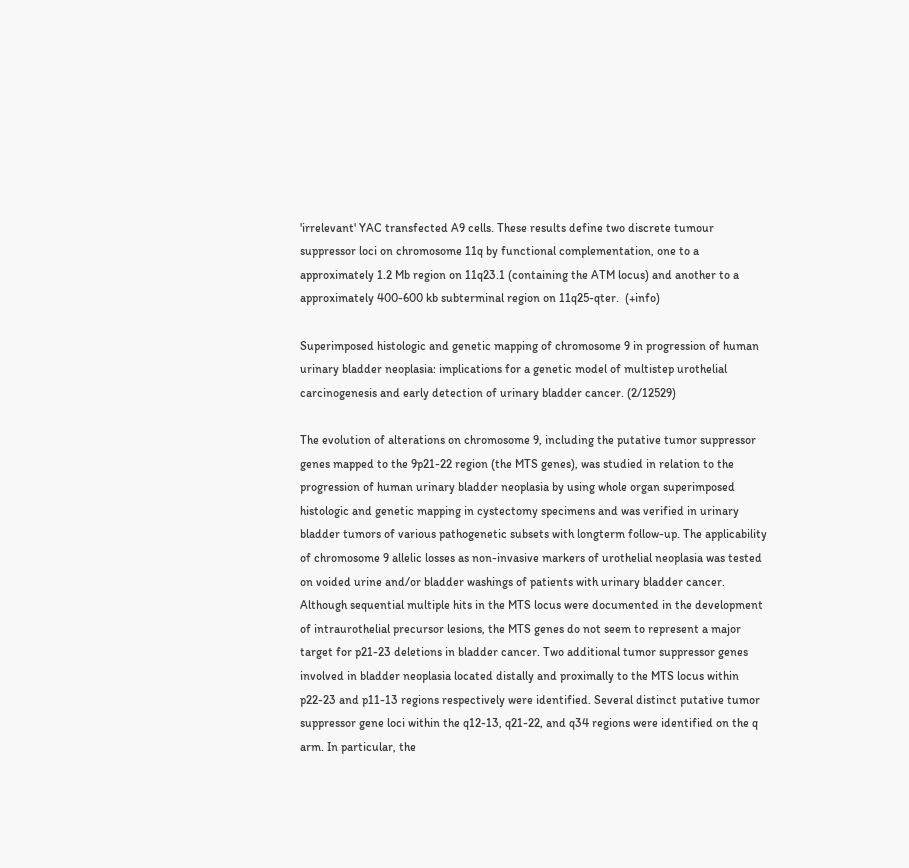'irrelevant' YAC transfected A9 cells. These results define two discrete tumour suppressor loci on chromosome 11q by functional complementation, one to a approximately 1.2 Mb region on 11q23.1 (containing the ATM locus) and another to a approximately 400-600 kb subterminal region on 11q25-qter.  (+info)

Superimposed histologic and genetic mapping of chromosome 9 in progression of human urinary bladder neoplasia: implications for a genetic model of multistep urothelial carcinogenesis and early detection of urinary bladder cancer. (2/12529)

The evolution of alterations on chromosome 9, including the putative tumor suppressor genes mapped to the 9p21-22 region (the MTS genes), was studied in relation to the progression of human urinary bladder neoplasia by using whole organ superimposed histologic and genetic mapping in cystectomy specimens and was verified in urinary bladder tumors of various pathogenetic subsets with longterm follow-up. The applicability of chromosome 9 allelic losses as non-invasive markers of urothelial neoplasia was tested on voided urine and/or bladder washings of patients with urinary bladder cancer. Although sequential multiple hits in the MTS locus were documented in the development of intraurothelial precursor lesions, the MTS genes do not seem to represent a major target for p21-23 deletions in bladder cancer. Two additional tumor suppressor genes involved in bladder neoplasia located distally and proximally to the MTS locus within p22-23 and p11-13 regions respectively were identified. Several distinct putative tumor suppressor gene loci within the q12-13, q21-22, and q34 regions were identified on the q arm. In particular, the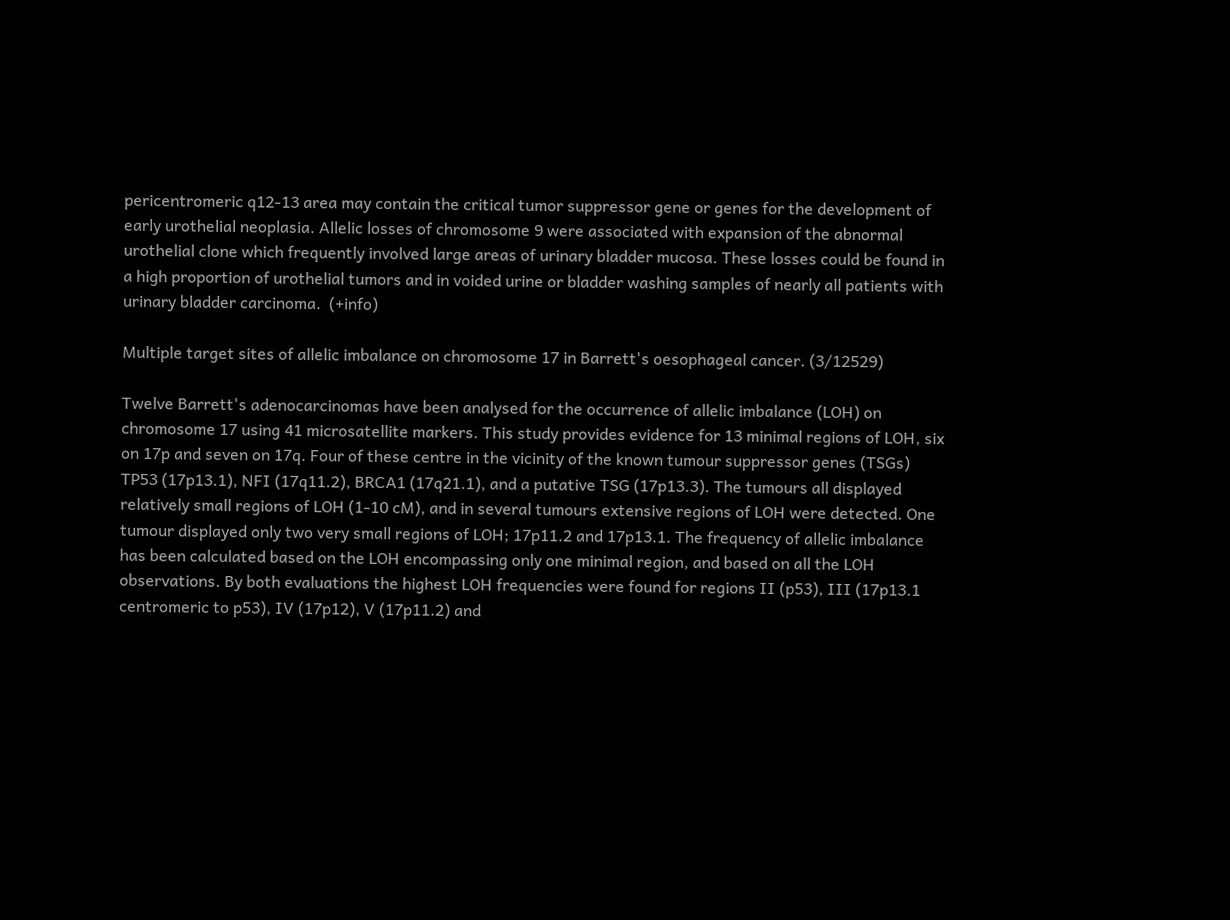pericentromeric q12-13 area may contain the critical tumor suppressor gene or genes for the development of early urothelial neoplasia. Allelic losses of chromosome 9 were associated with expansion of the abnormal urothelial clone which frequently involved large areas of urinary bladder mucosa. These losses could be found in a high proportion of urothelial tumors and in voided urine or bladder washing samples of nearly all patients with urinary bladder carcinoma.  (+info)

Multiple target sites of allelic imbalance on chromosome 17 in Barrett's oesophageal cancer. (3/12529)

Twelve Barrett's adenocarcinomas have been analysed for the occurrence of allelic imbalance (LOH) on chromosome 17 using 41 microsatellite markers. This study provides evidence for 13 minimal regions of LOH, six on 17p and seven on 17q. Four of these centre in the vicinity of the known tumour suppressor genes (TSGs) TP53 (17p13.1), NFI (17q11.2), BRCA1 (17q21.1), and a putative TSG (17p13.3). The tumours all displayed relatively small regions of LOH (1-10 cM), and in several tumours extensive regions of LOH were detected. One tumour displayed only two very small regions of LOH; 17p11.2 and 17p13.1. The frequency of allelic imbalance has been calculated based on the LOH encompassing only one minimal region, and based on all the LOH observations. By both evaluations the highest LOH frequencies were found for regions II (p53), III (17p13.1 centromeric to p53), IV (17p12), V (17p11.2) and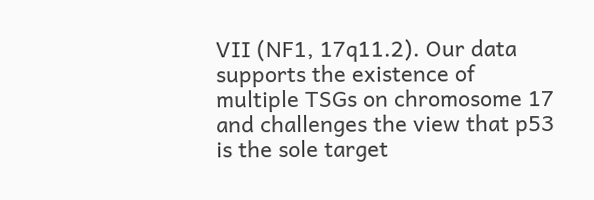VII (NF1, 17q11.2). Our data supports the existence of multiple TSGs on chromosome 17 and challenges the view that p53 is the sole target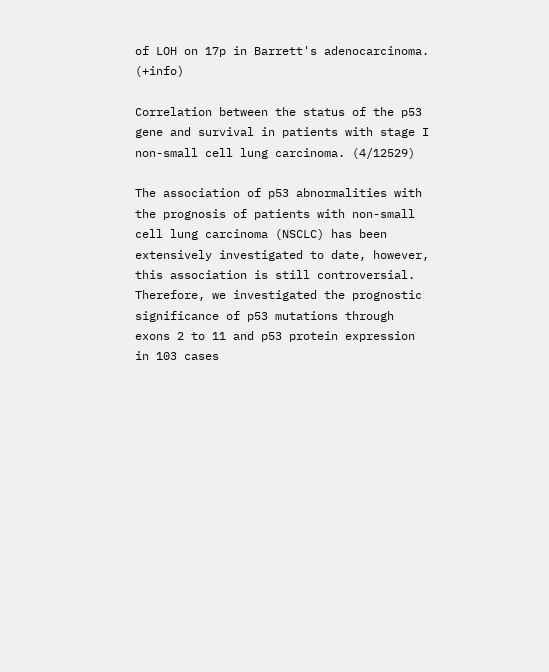of LOH on 17p in Barrett's adenocarcinoma.  (+info)

Correlation between the status of the p53 gene and survival in patients with stage I non-small cell lung carcinoma. (4/12529)

The association of p53 abnormalities with the prognosis of patients with non-small cell lung carcinoma (NSCLC) has been extensively investigated to date, however, this association is still controversial. Therefore, we investigated the prognostic significance of p53 mutations through exons 2 to 11 and p53 protein expression in 103 cases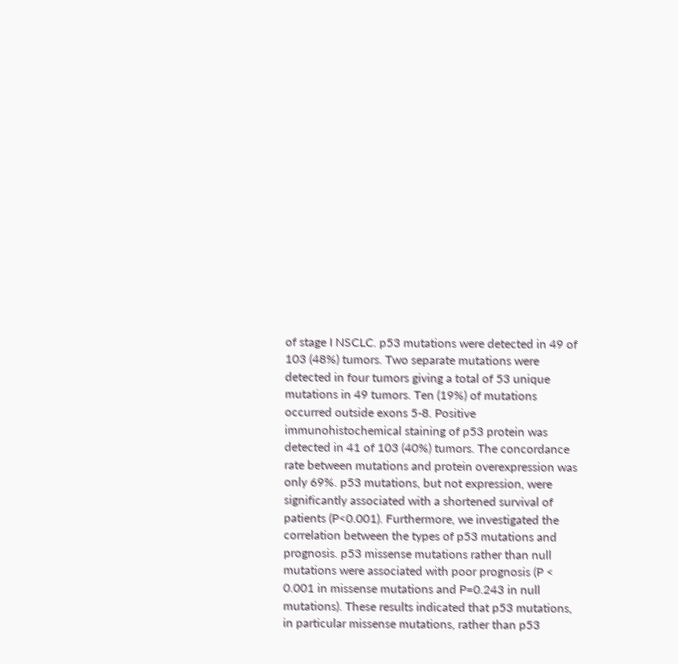of stage I NSCLC. p53 mutations were detected in 49 of 103 (48%) tumors. Two separate mutations were detected in four tumors giving a total of 53 unique mutations in 49 tumors. Ten (19%) of mutations occurred outside exons 5-8. Positive immunohistochemical staining of p53 protein was detected in 41 of 103 (40%) tumors. The concordance rate between mutations and protein overexpression was only 69%. p53 mutations, but not expression, were significantly associated with a shortened survival of patients (P<0.001). Furthermore, we investigated the correlation between the types of p53 mutations and prognosis. p53 missense mutations rather than null mutations were associated with poor prognosis (P < 0.001 in missense mutations and P=0.243 in null mutations). These results indicated that p53 mutations, in particular missense mutations, rather than p53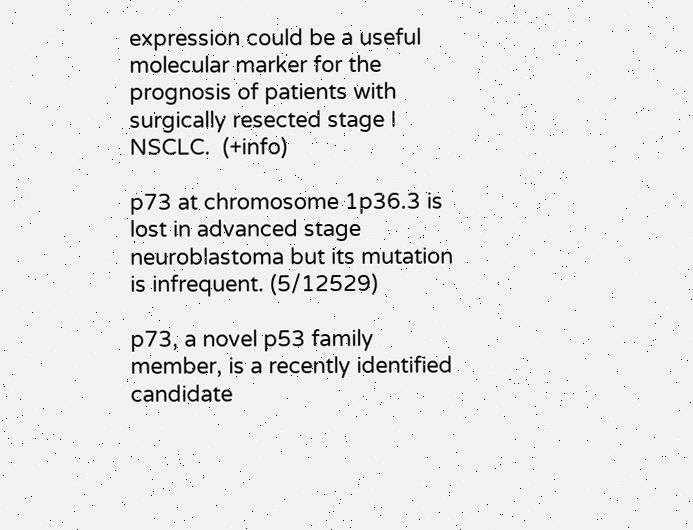expression could be a useful molecular marker for the prognosis of patients with surgically resected stage I NSCLC.  (+info)

p73 at chromosome 1p36.3 is lost in advanced stage neuroblastoma but its mutation is infrequent. (5/12529)

p73, a novel p53 family member, is a recently identified candidate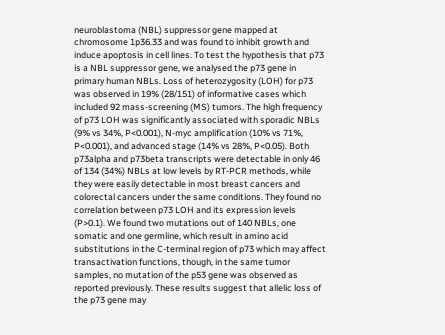neuroblastoma (NBL) suppressor gene mapped at chromosome 1p36.33 and was found to inhibit growth and induce apoptosis in cell lines. To test the hypothesis that p73 is a NBL suppressor gene, we analysed the p73 gene in primary human NBLs. Loss of heterozygosity (LOH) for p73 was observed in 19% (28/151) of informative cases which included 92 mass-screening (MS) tumors. The high frequency of p73 LOH was significantly associated with sporadic NBLs (9% vs 34%, P<0.001), N-myc amplification (10% vs 71%, P<0.001), and advanced stage (14% vs 28%, P<0.05). Both p73alpha and p73beta transcripts were detectable in only 46 of 134 (34%) NBLs at low levels by RT-PCR methods, while they were easily detectable in most breast cancers and colorectal cancers under the same conditions. They found no correlation between p73 LOH and its expression levels (P>0.1). We found two mutations out of 140 NBLs, one somatic and one germline, which result in amino acid substitutions in the C-terminal region of p73 which may affect transactivation functions, though, in the same tumor samples, no mutation of the p53 gene was observed as reported previously. These results suggest that allelic loss of the p73 gene may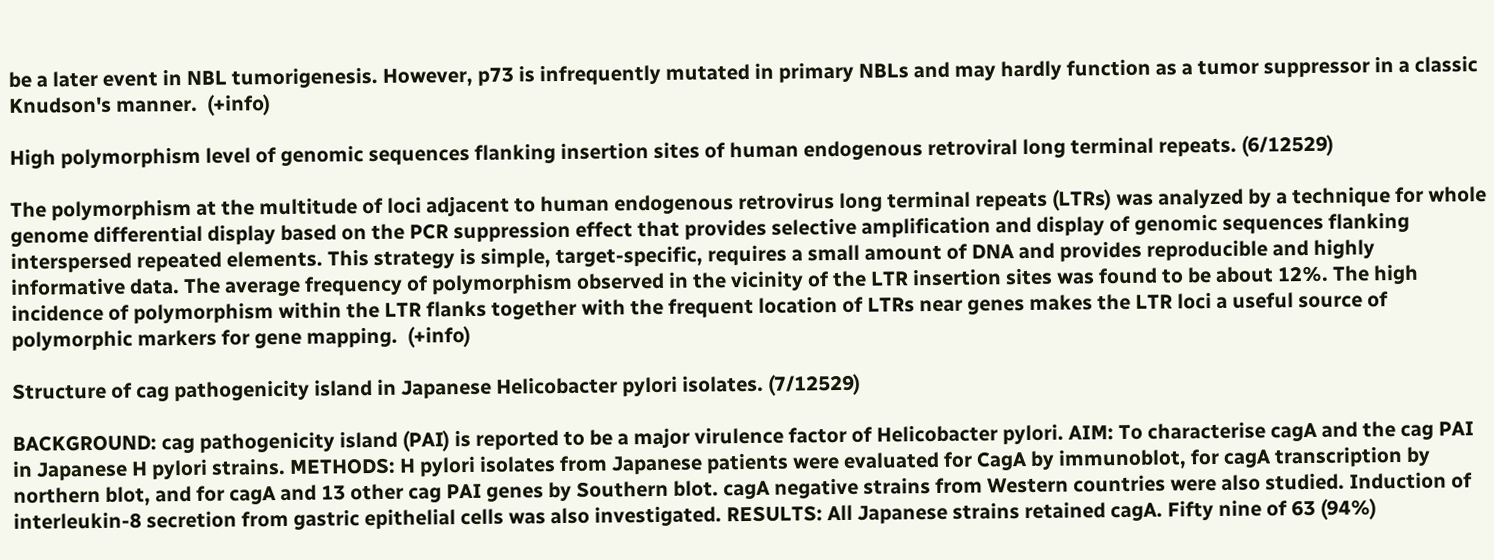be a later event in NBL tumorigenesis. However, p73 is infrequently mutated in primary NBLs and may hardly function as a tumor suppressor in a classic Knudson's manner.  (+info)

High polymorphism level of genomic sequences flanking insertion sites of human endogenous retroviral long terminal repeats. (6/12529)

The polymorphism at the multitude of loci adjacent to human endogenous retrovirus long terminal repeats (LTRs) was analyzed by a technique for whole genome differential display based on the PCR suppression effect that provides selective amplification and display of genomic sequences flanking interspersed repeated elements. This strategy is simple, target-specific, requires a small amount of DNA and provides reproducible and highly informative data. The average frequency of polymorphism observed in the vicinity of the LTR insertion sites was found to be about 12%. The high incidence of polymorphism within the LTR flanks together with the frequent location of LTRs near genes makes the LTR loci a useful source of polymorphic markers for gene mapping.  (+info)

Structure of cag pathogenicity island in Japanese Helicobacter pylori isolates. (7/12529)

BACKGROUND: cag pathogenicity island (PAI) is reported to be a major virulence factor of Helicobacter pylori. AIM: To characterise cagA and the cag PAI in Japanese H pylori strains. METHODS: H pylori isolates from Japanese patients were evaluated for CagA by immunoblot, for cagA transcription by northern blot, and for cagA and 13 other cag PAI genes by Southern blot. cagA negative strains from Western countries were also studied. Induction of interleukin-8 secretion from gastric epithelial cells was also investigated. RESULTS: All Japanese strains retained cagA. Fifty nine of 63 (94%)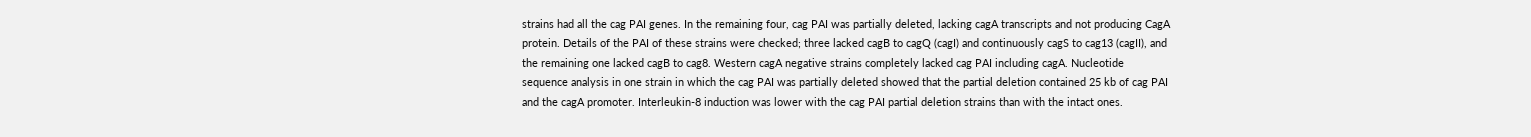strains had all the cag PAI genes. In the remaining four, cag PAI was partially deleted, lacking cagA transcripts and not producing CagA protein. Details of the PAI of these strains were checked; three lacked cagB to cagQ (cagI) and continuously cagS to cag13 (cagII), and the remaining one lacked cagB to cag8. Western cagA negative strains completely lacked cag PAI including cagA. Nucleotide sequence analysis in one strain in which the cag PAI was partially deleted showed that the partial deletion contained 25 kb of cag PAI and the cagA promoter. Interleukin-8 induction was lower with the cag PAI partial deletion strains than with the intact ones.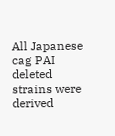All Japanese cag PAI deleted strains were derived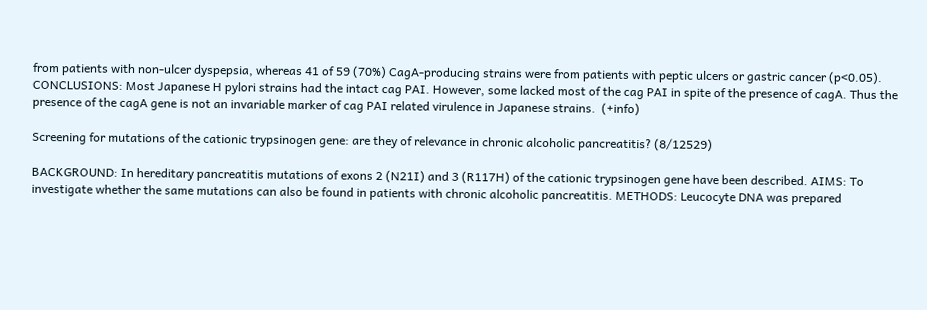from patients with non-ulcer dyspepsia, whereas 41 of 59 (70%) CagA-producing strains were from patients with peptic ulcers or gastric cancer (p<0.05). CONCLUSIONS: Most Japanese H pylori strains had the intact cag PAI. However, some lacked most of the cag PAI in spite of the presence of cagA. Thus the presence of the cagA gene is not an invariable marker of cag PAI related virulence in Japanese strains.  (+info)

Screening for mutations of the cationic trypsinogen gene: are they of relevance in chronic alcoholic pancreatitis? (8/12529)

BACKGROUND: In hereditary pancreatitis mutations of exons 2 (N21I) and 3 (R117H) of the cationic trypsinogen gene have been described. AIMS: To investigate whether the same mutations can also be found in patients with chronic alcoholic pancreatitis. METHODS: Leucocyte DNA was prepared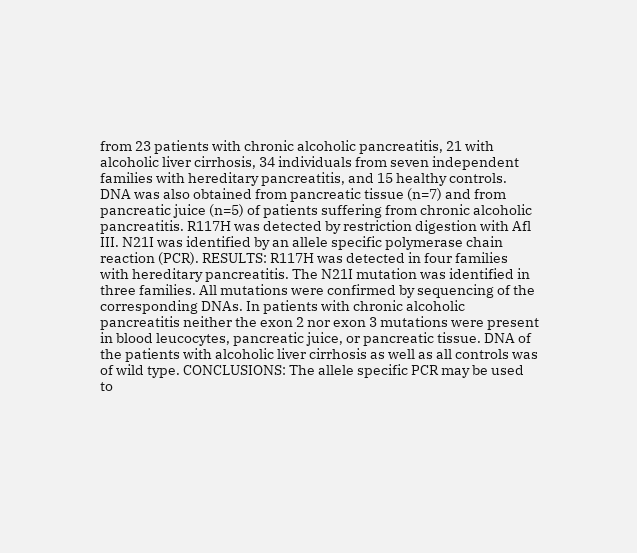from 23 patients with chronic alcoholic pancreatitis, 21 with alcoholic liver cirrhosis, 34 individuals from seven independent families with hereditary pancreatitis, and 15 healthy controls. DNA was also obtained from pancreatic tissue (n=7) and from pancreatic juice (n=5) of patients suffering from chronic alcoholic pancreatitis. R117H was detected by restriction digestion with Afl III. N21I was identified by an allele specific polymerase chain reaction (PCR). RESULTS: R117H was detected in four families with hereditary pancreatitis. The N21I mutation was identified in three families. All mutations were confirmed by sequencing of the corresponding DNAs. In patients with chronic alcoholic pancreatitis neither the exon 2 nor exon 3 mutations were present in blood leucocytes, pancreatic juice, or pancreatic tissue. DNA of the patients with alcoholic liver cirrhosis as well as all controls was of wild type. CONCLUSIONS: The allele specific PCR may be used to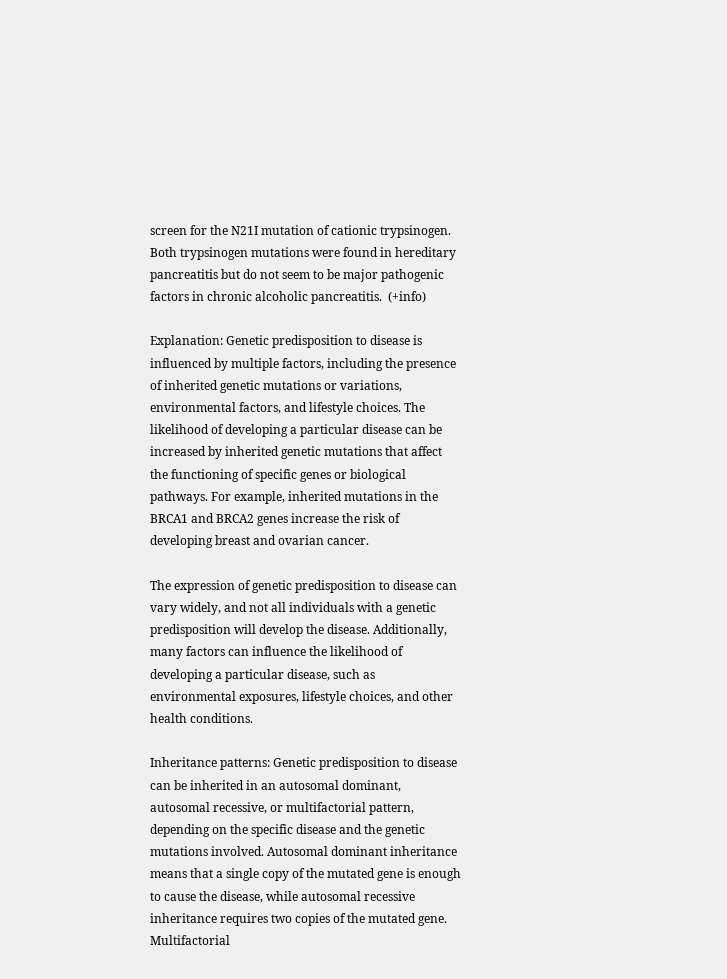screen for the N21I mutation of cationic trypsinogen. Both trypsinogen mutations were found in hereditary pancreatitis but do not seem to be major pathogenic factors in chronic alcoholic pancreatitis.  (+info)

Explanation: Genetic predisposition to disease is influenced by multiple factors, including the presence of inherited genetic mutations or variations, environmental factors, and lifestyle choices. The likelihood of developing a particular disease can be increased by inherited genetic mutations that affect the functioning of specific genes or biological pathways. For example, inherited mutations in the BRCA1 and BRCA2 genes increase the risk of developing breast and ovarian cancer.

The expression of genetic predisposition to disease can vary widely, and not all individuals with a genetic predisposition will develop the disease. Additionally, many factors can influence the likelihood of developing a particular disease, such as environmental exposures, lifestyle choices, and other health conditions.

Inheritance patterns: Genetic predisposition to disease can be inherited in an autosomal dominant, autosomal recessive, or multifactorial pattern, depending on the specific disease and the genetic mutations involved. Autosomal dominant inheritance means that a single copy of the mutated gene is enough to cause the disease, while autosomal recessive inheritance requires two copies of the mutated gene. Multifactorial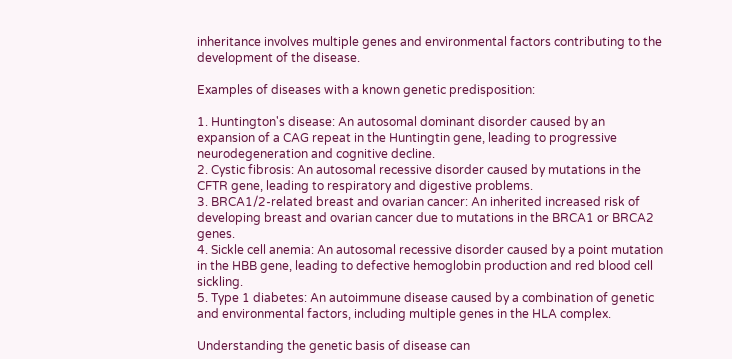inheritance involves multiple genes and environmental factors contributing to the development of the disease.

Examples of diseases with a known genetic predisposition:

1. Huntington's disease: An autosomal dominant disorder caused by an expansion of a CAG repeat in the Huntingtin gene, leading to progressive neurodegeneration and cognitive decline.
2. Cystic fibrosis: An autosomal recessive disorder caused by mutations in the CFTR gene, leading to respiratory and digestive problems.
3. BRCA1/2-related breast and ovarian cancer: An inherited increased risk of developing breast and ovarian cancer due to mutations in the BRCA1 or BRCA2 genes.
4. Sickle cell anemia: An autosomal recessive disorder caused by a point mutation in the HBB gene, leading to defective hemoglobin production and red blood cell sickling.
5. Type 1 diabetes: An autoimmune disease caused by a combination of genetic and environmental factors, including multiple genes in the HLA complex.

Understanding the genetic basis of disease can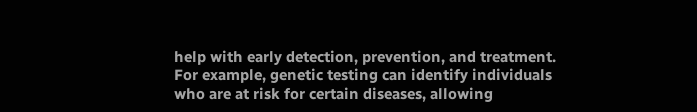help with early detection, prevention, and treatment. For example, genetic testing can identify individuals who are at risk for certain diseases, allowing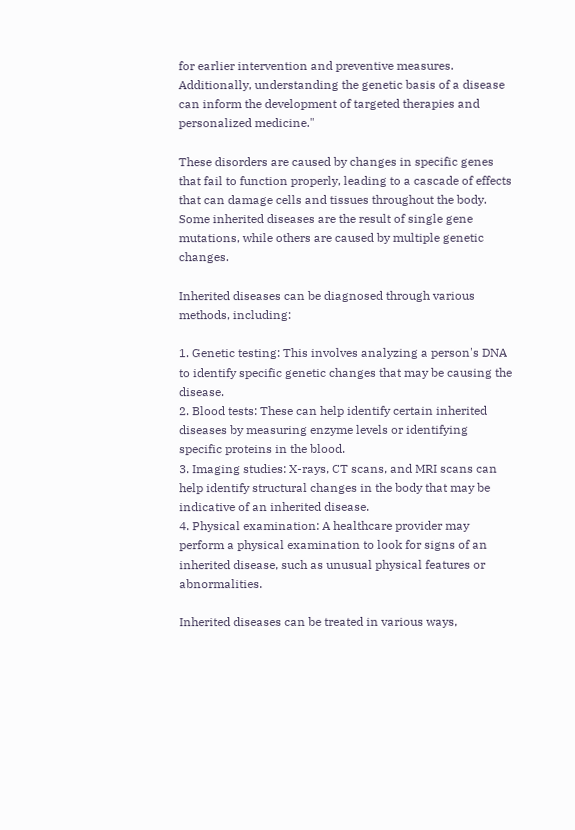for earlier intervention and preventive measures. Additionally, understanding the genetic basis of a disease can inform the development of targeted therapies and personalized medicine."

These disorders are caused by changes in specific genes that fail to function properly, leading to a cascade of effects that can damage cells and tissues throughout the body. Some inherited diseases are the result of single gene mutations, while others are caused by multiple genetic changes.

Inherited diseases can be diagnosed through various methods, including:

1. Genetic testing: This involves analyzing a person's DNA to identify specific genetic changes that may be causing the disease.
2. Blood tests: These can help identify certain inherited diseases by measuring enzyme levels or identifying specific proteins in the blood.
3. Imaging studies: X-rays, CT scans, and MRI scans can help identify structural changes in the body that may be indicative of an inherited disease.
4. Physical examination: A healthcare provider may perform a physical examination to look for signs of an inherited disease, such as unusual physical features or abnormalities.

Inherited diseases can be treated in various ways,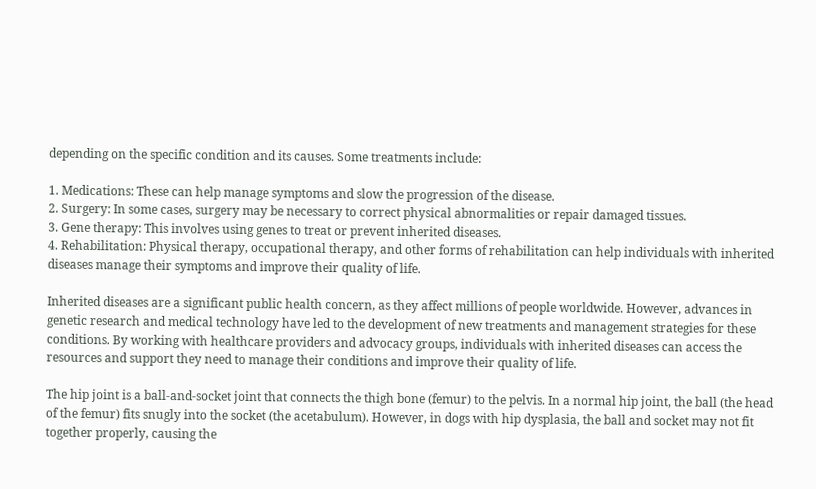depending on the specific condition and its causes. Some treatments include:

1. Medications: These can help manage symptoms and slow the progression of the disease.
2. Surgery: In some cases, surgery may be necessary to correct physical abnormalities or repair damaged tissues.
3. Gene therapy: This involves using genes to treat or prevent inherited diseases.
4. Rehabilitation: Physical therapy, occupational therapy, and other forms of rehabilitation can help individuals with inherited diseases manage their symptoms and improve their quality of life.

Inherited diseases are a significant public health concern, as they affect millions of people worldwide. However, advances in genetic research and medical technology have led to the development of new treatments and management strategies for these conditions. By working with healthcare providers and advocacy groups, individuals with inherited diseases can access the resources and support they need to manage their conditions and improve their quality of life.

The hip joint is a ball-and-socket joint that connects the thigh bone (femur) to the pelvis. In a normal hip joint, the ball (the head of the femur) fits snugly into the socket (the acetabulum). However, in dogs with hip dysplasia, the ball and socket may not fit together properly, causing the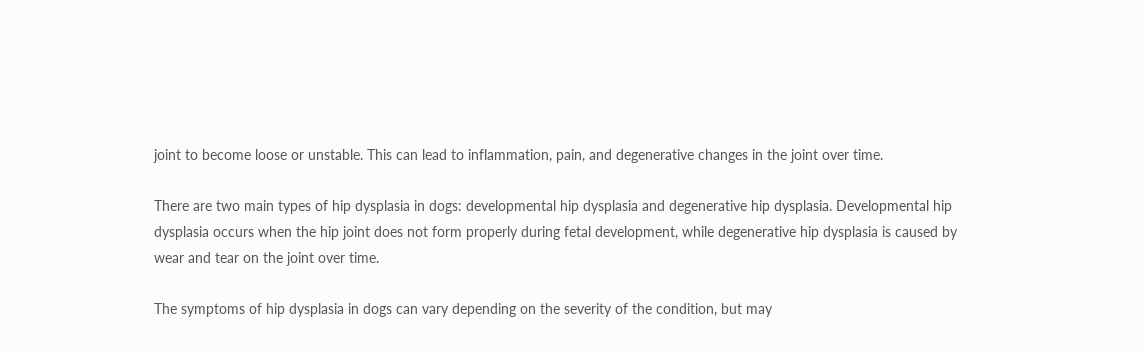joint to become loose or unstable. This can lead to inflammation, pain, and degenerative changes in the joint over time.

There are two main types of hip dysplasia in dogs: developmental hip dysplasia and degenerative hip dysplasia. Developmental hip dysplasia occurs when the hip joint does not form properly during fetal development, while degenerative hip dysplasia is caused by wear and tear on the joint over time.

The symptoms of hip dysplasia in dogs can vary depending on the severity of the condition, but may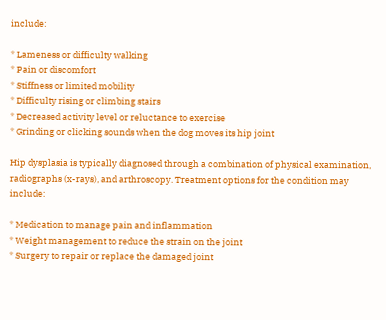include:

* Lameness or difficulty walking
* Pain or discomfort
* Stiffness or limited mobility
* Difficulty rising or climbing stairs
* Decreased activity level or reluctance to exercise
* Grinding or clicking sounds when the dog moves its hip joint

Hip dysplasia is typically diagnosed through a combination of physical examination, radiographs (x-rays), and arthroscopy. Treatment options for the condition may include:

* Medication to manage pain and inflammation
* Weight management to reduce the strain on the joint
* Surgery to repair or replace the damaged joint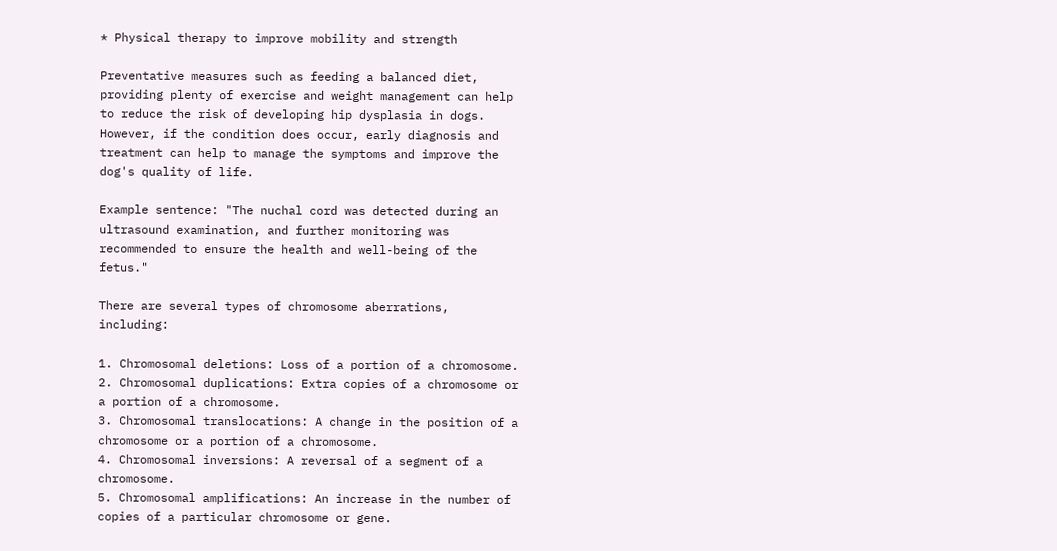* Physical therapy to improve mobility and strength

Preventative measures such as feeding a balanced diet, providing plenty of exercise and weight management can help to reduce the risk of developing hip dysplasia in dogs. However, if the condition does occur, early diagnosis and treatment can help to manage the symptoms and improve the dog's quality of life.

Example sentence: "The nuchal cord was detected during an ultrasound examination, and further monitoring was recommended to ensure the health and well-being of the fetus."

There are several types of chromosome aberrations, including:

1. Chromosomal deletions: Loss of a portion of a chromosome.
2. Chromosomal duplications: Extra copies of a chromosome or a portion of a chromosome.
3. Chromosomal translocations: A change in the position of a chromosome or a portion of a chromosome.
4. Chromosomal inversions: A reversal of a segment of a chromosome.
5. Chromosomal amplifications: An increase in the number of copies of a particular chromosome or gene.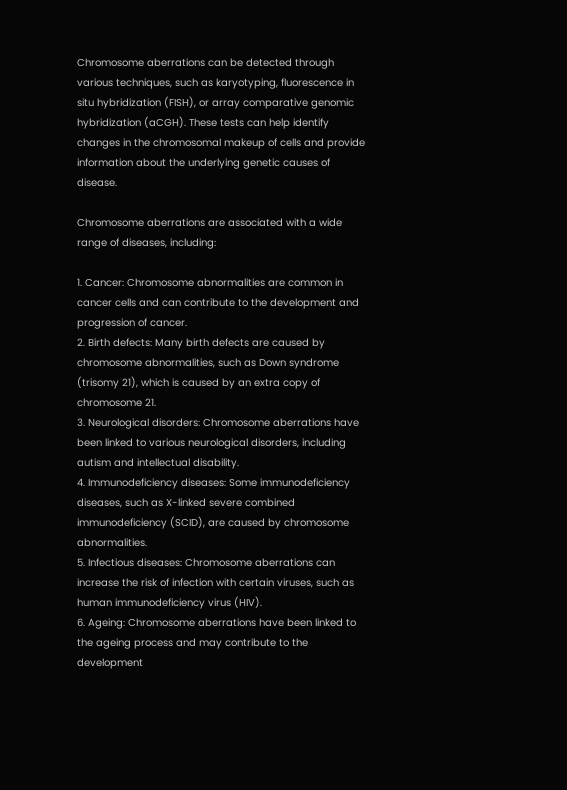Chromosome aberrations can be detected through various techniques, such as karyotyping, fluorescence in situ hybridization (FISH), or array comparative genomic hybridization (aCGH). These tests can help identify changes in the chromosomal makeup of cells and provide information about the underlying genetic causes of disease.

Chromosome aberrations are associated with a wide range of diseases, including:

1. Cancer: Chromosome abnormalities are common in cancer cells and can contribute to the development and progression of cancer.
2. Birth defects: Many birth defects are caused by chromosome abnormalities, such as Down syndrome (trisomy 21), which is caused by an extra copy of chromosome 21.
3. Neurological disorders: Chromosome aberrations have been linked to various neurological disorders, including autism and intellectual disability.
4. Immunodeficiency diseases: Some immunodeficiency diseases, such as X-linked severe combined immunodeficiency (SCID), are caused by chromosome abnormalities.
5. Infectious diseases: Chromosome aberrations can increase the risk of infection with certain viruses, such as human immunodeficiency virus (HIV).
6. Ageing: Chromosome aberrations have been linked to the ageing process and may contribute to the development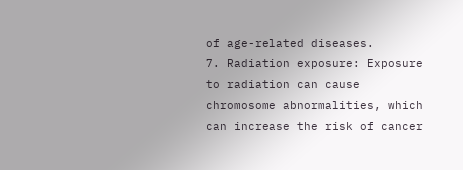of age-related diseases.
7. Radiation exposure: Exposure to radiation can cause chromosome abnormalities, which can increase the risk of cancer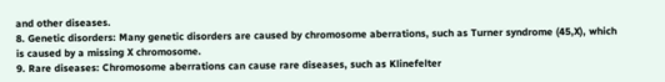and other diseases.
8. Genetic disorders: Many genetic disorders are caused by chromosome aberrations, such as Turner syndrome (45,X), which is caused by a missing X chromosome.
9. Rare diseases: Chromosome aberrations can cause rare diseases, such as Klinefelter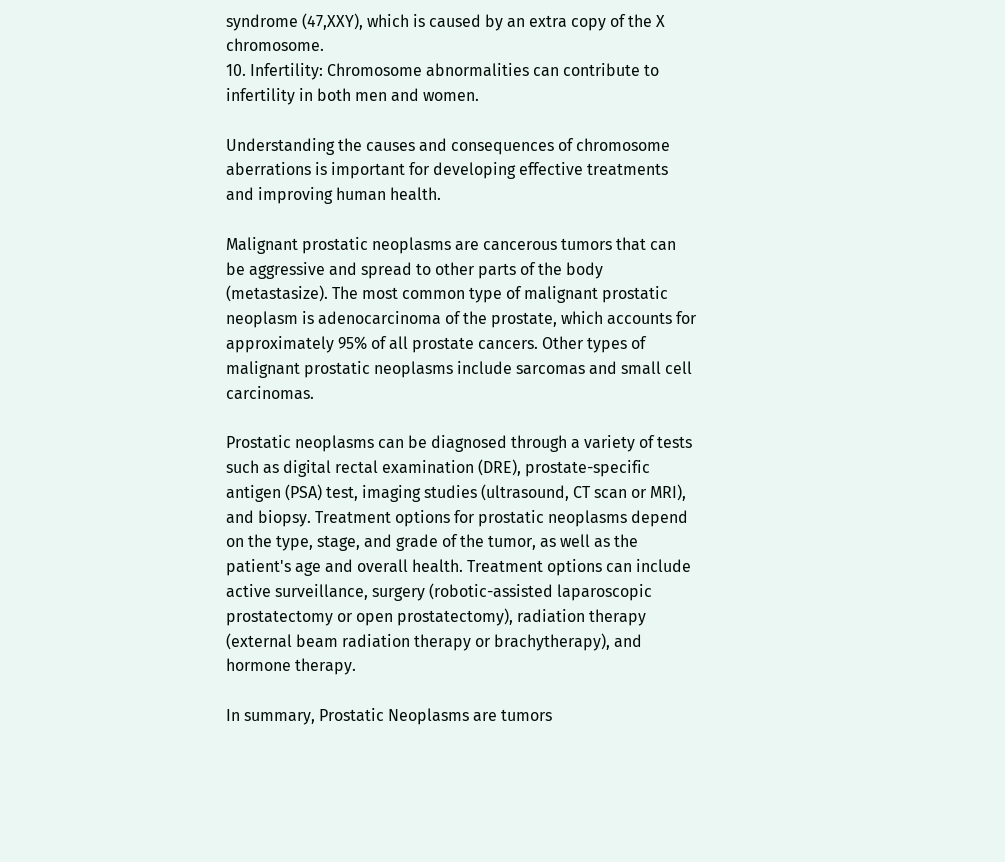syndrome (47,XXY), which is caused by an extra copy of the X chromosome.
10. Infertility: Chromosome abnormalities can contribute to infertility in both men and women.

Understanding the causes and consequences of chromosome aberrations is important for developing effective treatments and improving human health.

Malignant prostatic neoplasms are cancerous tumors that can be aggressive and spread to other parts of the body (metastasize). The most common type of malignant prostatic neoplasm is adenocarcinoma of the prostate, which accounts for approximately 95% of all prostate cancers. Other types of malignant prostatic neoplasms include sarcomas and small cell carcinomas.

Prostatic neoplasms can be diagnosed through a variety of tests such as digital rectal examination (DRE), prostate-specific antigen (PSA) test, imaging studies (ultrasound, CT scan or MRI), and biopsy. Treatment options for prostatic neoplasms depend on the type, stage, and grade of the tumor, as well as the patient's age and overall health. Treatment options can include active surveillance, surgery (robotic-assisted laparoscopic prostatectomy or open prostatectomy), radiation therapy (external beam radiation therapy or brachytherapy), and hormone therapy.

In summary, Prostatic Neoplasms are tumors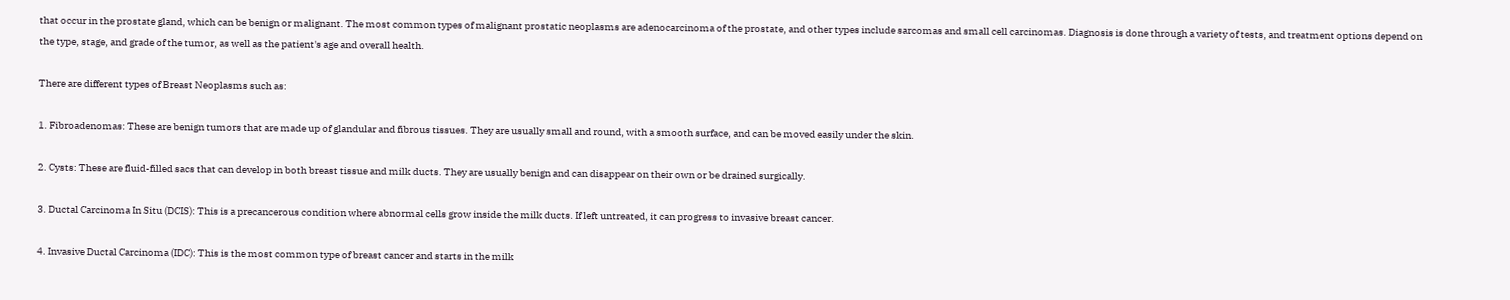that occur in the prostate gland, which can be benign or malignant. The most common types of malignant prostatic neoplasms are adenocarcinoma of the prostate, and other types include sarcomas and small cell carcinomas. Diagnosis is done through a variety of tests, and treatment options depend on the type, stage, and grade of the tumor, as well as the patient's age and overall health.

There are different types of Breast Neoplasms such as:

1. Fibroadenomas: These are benign tumors that are made up of glandular and fibrous tissues. They are usually small and round, with a smooth surface, and can be moved easily under the skin.

2. Cysts: These are fluid-filled sacs that can develop in both breast tissue and milk ducts. They are usually benign and can disappear on their own or be drained surgically.

3. Ductal Carcinoma In Situ (DCIS): This is a precancerous condition where abnormal cells grow inside the milk ducts. If left untreated, it can progress to invasive breast cancer.

4. Invasive Ductal Carcinoma (IDC): This is the most common type of breast cancer and starts in the milk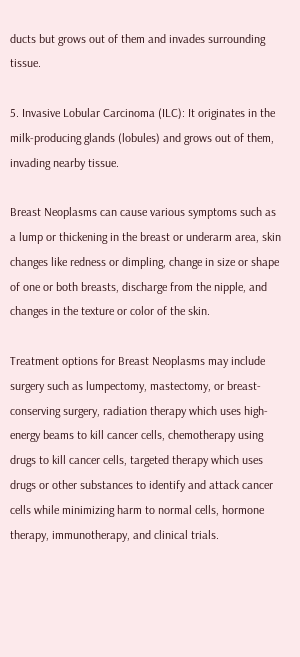ducts but grows out of them and invades surrounding tissue.

5. Invasive Lobular Carcinoma (ILC): It originates in the milk-producing glands (lobules) and grows out of them, invading nearby tissue.

Breast Neoplasms can cause various symptoms such as a lump or thickening in the breast or underarm area, skin changes like redness or dimpling, change in size or shape of one or both breasts, discharge from the nipple, and changes in the texture or color of the skin.

Treatment options for Breast Neoplasms may include surgery such as lumpectomy, mastectomy, or breast-conserving surgery, radiation therapy which uses high-energy beams to kill cancer cells, chemotherapy using drugs to kill cancer cells, targeted therapy which uses drugs or other substances to identify and attack cancer cells while minimizing harm to normal cells, hormone therapy, immunotherapy, and clinical trials.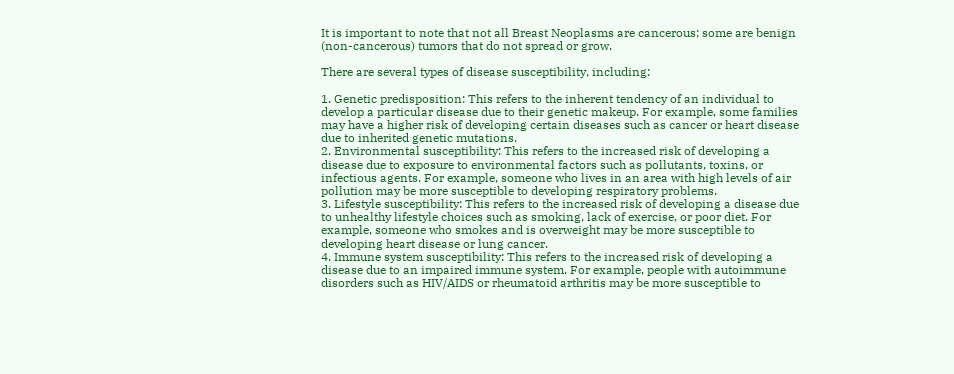It is important to note that not all Breast Neoplasms are cancerous; some are benign (non-cancerous) tumors that do not spread or grow.

There are several types of disease susceptibility, including:

1. Genetic predisposition: This refers to the inherent tendency of an individual to develop a particular disease due to their genetic makeup. For example, some families may have a higher risk of developing certain diseases such as cancer or heart disease due to inherited genetic mutations.
2. Environmental susceptibility: This refers to the increased risk of developing a disease due to exposure to environmental factors such as pollutants, toxins, or infectious agents. For example, someone who lives in an area with high levels of air pollution may be more susceptible to developing respiratory problems.
3. Lifestyle susceptibility: This refers to the increased risk of developing a disease due to unhealthy lifestyle choices such as smoking, lack of exercise, or poor diet. For example, someone who smokes and is overweight may be more susceptible to developing heart disease or lung cancer.
4. Immune system susceptibility: This refers to the increased risk of developing a disease due to an impaired immune system. For example, people with autoimmune disorders such as HIV/AIDS or rheumatoid arthritis may be more susceptible to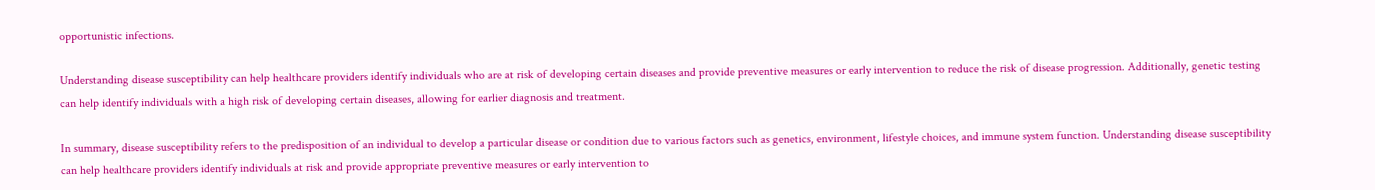opportunistic infections.

Understanding disease susceptibility can help healthcare providers identify individuals who are at risk of developing certain diseases and provide preventive measures or early intervention to reduce the risk of disease progression. Additionally, genetic testing can help identify individuals with a high risk of developing certain diseases, allowing for earlier diagnosis and treatment.

In summary, disease susceptibility refers to the predisposition of an individual to develop a particular disease or condition due to various factors such as genetics, environment, lifestyle choices, and immune system function. Understanding disease susceptibility can help healthcare providers identify individuals at risk and provide appropriate preventive measures or early intervention to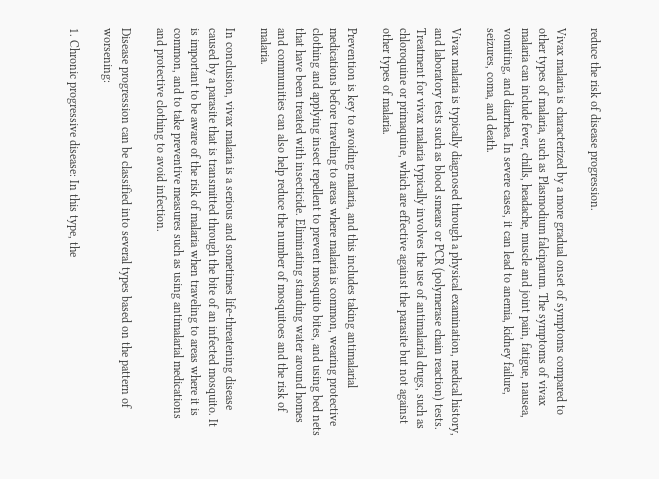reduce the risk of disease progression.

Vivax malaria is characterized by a more gradual onset of symptoms compared to other types of malaria, such as Plasmodium falciparum. The symptoms of vivax malaria can include fever, chills, headache, muscle and joint pain, fatigue, nausea, vomiting, and diarrhea. In severe cases, it can lead to anemia, kidney failure, seizures, coma, and death.

Vivax malaria is typically diagnosed through a physical examination, medical history, and laboratory tests such as blood smears or PCR (polymerase chain reaction) tests. Treatment for vivax malaria typically involves the use of antimalarial drugs, such as chloroquine or primaquine, which are effective against the parasite but not against other types of malaria.

Prevention is key to avoiding malaria, and this includes taking antimalarial medications before traveling to areas where malaria is common, wearing protective clothing and applying insect repellent to prevent mosquito bites, and using bed nets that have been treated with insecticide. Eliminating standing water around homes and communities can also help reduce the number of mosquitoes and the risk of malaria.

In conclusion, vivax malaria is a serious and sometimes life-threatening disease caused by a parasite that is transmitted through the bite of an infected mosquito. It is important to be aware of the risk of malaria when traveling to areas where it is common, and to take preventive measures such as using antimalarial medications and protective clothing to avoid infection.

Disease progression can be classified into several types based on the pattern of worsening:

1. Chronic progressive disease: In this type, the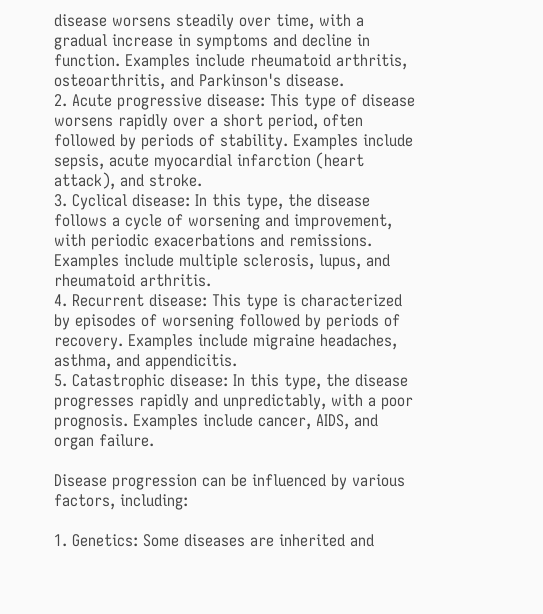disease worsens steadily over time, with a gradual increase in symptoms and decline in function. Examples include rheumatoid arthritis, osteoarthritis, and Parkinson's disease.
2. Acute progressive disease: This type of disease worsens rapidly over a short period, often followed by periods of stability. Examples include sepsis, acute myocardial infarction (heart attack), and stroke.
3. Cyclical disease: In this type, the disease follows a cycle of worsening and improvement, with periodic exacerbations and remissions. Examples include multiple sclerosis, lupus, and rheumatoid arthritis.
4. Recurrent disease: This type is characterized by episodes of worsening followed by periods of recovery. Examples include migraine headaches, asthma, and appendicitis.
5. Catastrophic disease: In this type, the disease progresses rapidly and unpredictably, with a poor prognosis. Examples include cancer, AIDS, and organ failure.

Disease progression can be influenced by various factors, including:

1. Genetics: Some diseases are inherited and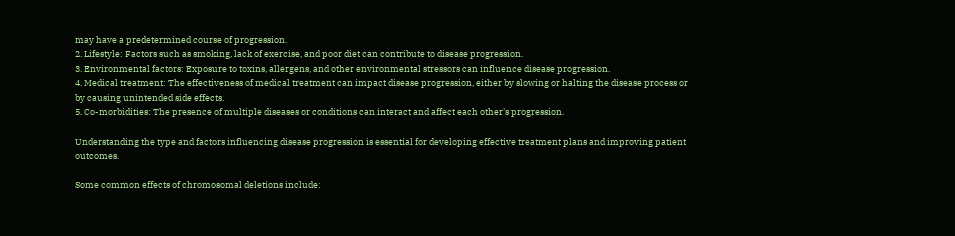may have a predetermined course of progression.
2. Lifestyle: Factors such as smoking, lack of exercise, and poor diet can contribute to disease progression.
3. Environmental factors: Exposure to toxins, allergens, and other environmental stressors can influence disease progression.
4. Medical treatment: The effectiveness of medical treatment can impact disease progression, either by slowing or halting the disease process or by causing unintended side effects.
5. Co-morbidities: The presence of multiple diseases or conditions can interact and affect each other's progression.

Understanding the type and factors influencing disease progression is essential for developing effective treatment plans and improving patient outcomes.

Some common effects of chromosomal deletions include: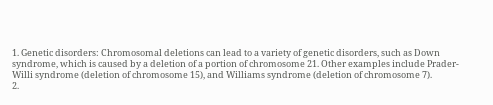1. Genetic disorders: Chromosomal deletions can lead to a variety of genetic disorders, such as Down syndrome, which is caused by a deletion of a portion of chromosome 21. Other examples include Prader-Willi syndrome (deletion of chromosome 15), and Williams syndrome (deletion of chromosome 7).
2.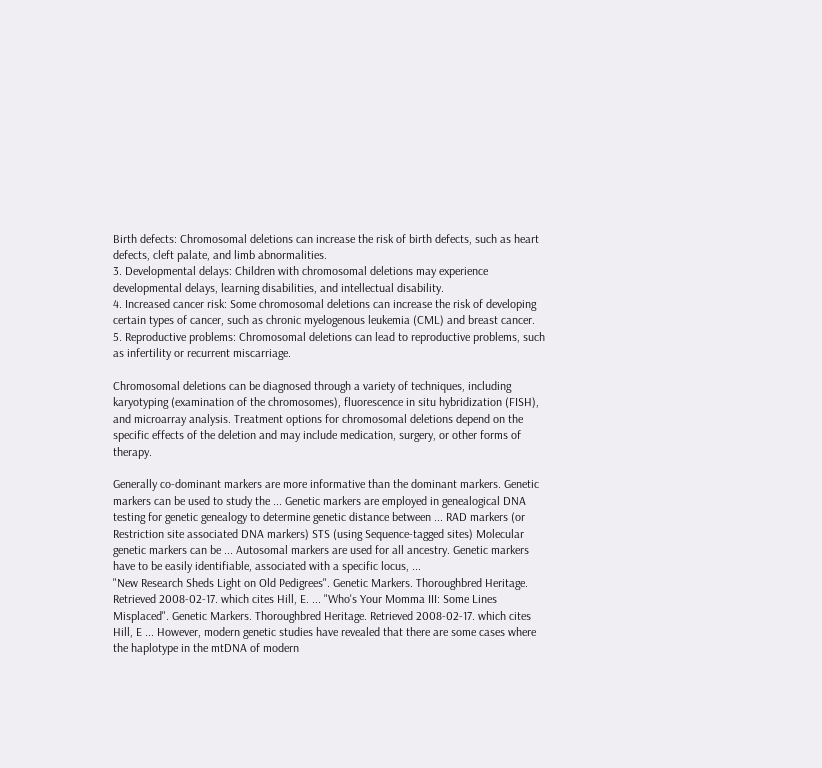Birth defects: Chromosomal deletions can increase the risk of birth defects, such as heart defects, cleft palate, and limb abnormalities.
3. Developmental delays: Children with chromosomal deletions may experience developmental delays, learning disabilities, and intellectual disability.
4. Increased cancer risk: Some chromosomal deletions can increase the risk of developing certain types of cancer, such as chronic myelogenous leukemia (CML) and breast cancer.
5. Reproductive problems: Chromosomal deletions can lead to reproductive problems, such as infertility or recurrent miscarriage.

Chromosomal deletions can be diagnosed through a variety of techniques, including karyotyping (examination of the chromosomes), fluorescence in situ hybridization (FISH), and microarray analysis. Treatment options for chromosomal deletions depend on the specific effects of the deletion and may include medication, surgery, or other forms of therapy.

Generally co-dominant markers are more informative than the dominant markers. Genetic markers can be used to study the ... Genetic markers are employed in genealogical DNA testing for genetic genealogy to determine genetic distance between ... RAD markers (or Restriction site associated DNA markers) STS (using Sequence-tagged sites) Molecular genetic markers can be ... Autosomal markers are used for all ancestry. Genetic markers have to be easily identifiable, associated with a specific locus, ...
"New Research Sheds Light on Old Pedigrees". Genetic Markers. Thoroughbred Heritage. Retrieved 2008-02-17. which cites Hill, E. ... "Who's Your Momma III: Some Lines Misplaced". Genetic Markers. Thoroughbred Heritage. Retrieved 2008-02-17. which cites Hill, E ... However, modern genetic studies have revealed that there are some cases where the haplotype in the mtDNA of modern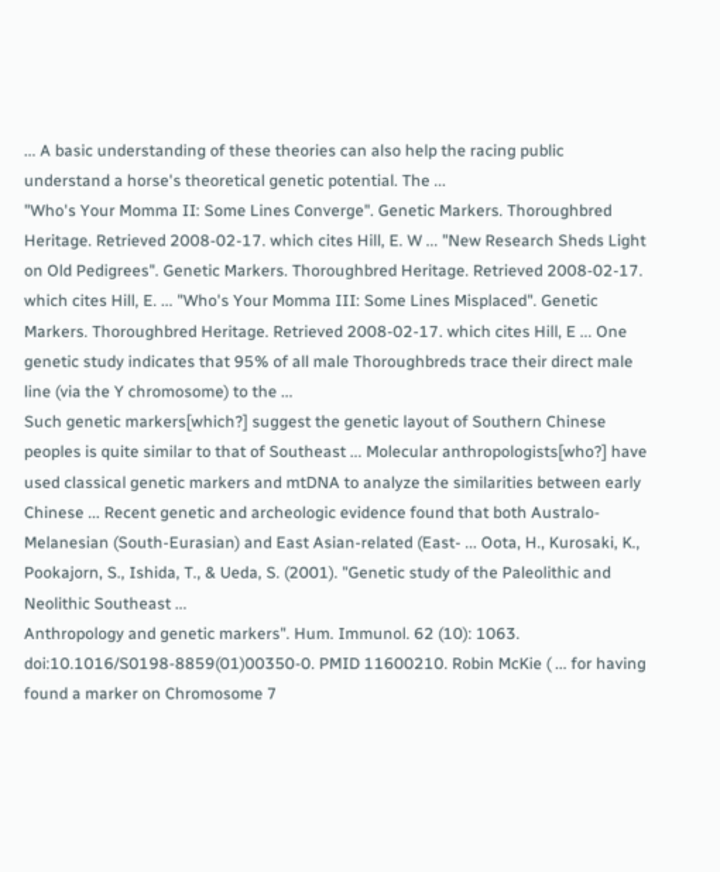... A basic understanding of these theories can also help the racing public understand a horse's theoretical genetic potential. The ...
"Who's Your Momma II: Some Lines Converge". Genetic Markers. Thoroughbred Heritage. Retrieved 2008-02-17. which cites Hill, E. W ... "New Research Sheds Light on Old Pedigrees". Genetic Markers. Thoroughbred Heritage. Retrieved 2008-02-17. which cites Hill, E. ... "Who's Your Momma III: Some Lines Misplaced". Genetic Markers. Thoroughbred Heritage. Retrieved 2008-02-17. which cites Hill, E ... One genetic study indicates that 95% of all male Thoroughbreds trace their direct male line (via the Y chromosome) to the ...
Such genetic markers[which?] suggest the genetic layout of Southern Chinese peoples is quite similar to that of Southeast ... Molecular anthropologists[who?] have used classical genetic markers and mtDNA to analyze the similarities between early Chinese ... Recent genetic and archeologic evidence found that both Australo-Melanesian (South-Eurasian) and East Asian-related (East- ... Oota, H., Kurosaki, K., Pookajorn, S., Ishida, T., & Ueda, S. (2001). "Genetic study of the Paleolithic and Neolithic Southeast ...
Anthropology and genetic markers". Hum. Immunol. 62 (10): 1063. doi:10.1016/S0198-8859(01)00350-0. PMID 11600210. Robin McKie ( ... for having found a marker on Chromosome 7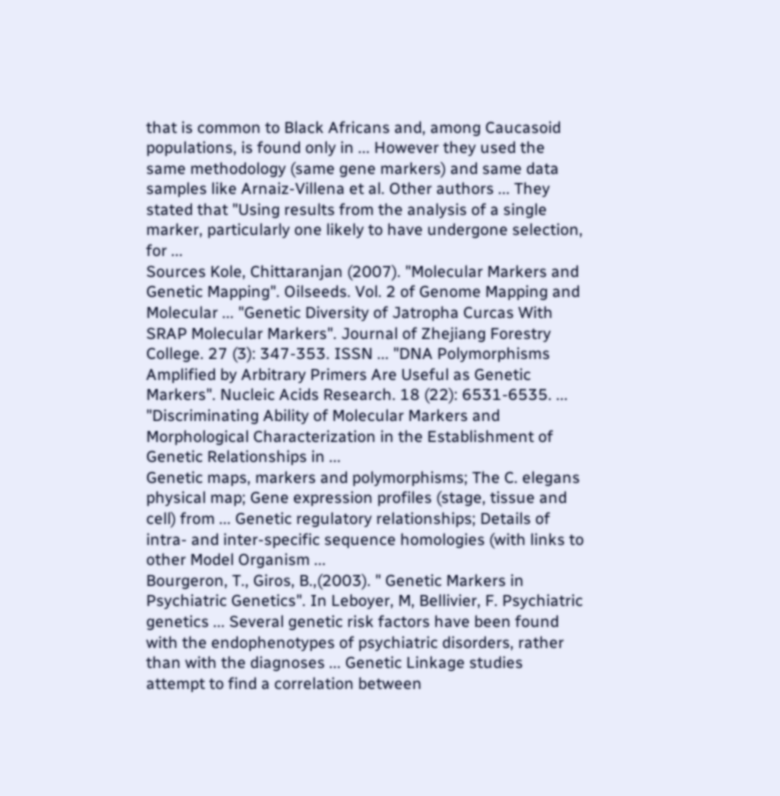that is common to Black Africans and, among Caucasoid populations, is found only in ... However they used the same methodology (same gene markers) and same data samples like Arnaiz-Villena et al. Other authors ... They stated that "Using results from the analysis of a single marker, particularly one likely to have undergone selection, for ...
Sources Kole, Chittaranjan (2007). "Molecular Markers and Genetic Mapping". Oilseeds. Vol. 2 of Genome Mapping and Molecular ... "Genetic Diversity of Jatropha Curcas With SRAP Molecular Markers". Journal of Zhejiang Forestry College. 27 (3): 347-353. ISSN ... "DNA Polymorphisms Amplified by Arbitrary Primers Are Useful as Genetic Markers". Nucleic Acids Research. 18 (22): 6531-6535. ... "Discriminating Ability of Molecular Markers and Morphological Characterization in the Establishment of Genetic Relationships in ...
Genetic maps, markers and polymorphisms; The C. elegans physical map; Gene expression profiles (stage, tissue and cell) from ... Genetic regulatory relationships; Details of intra- and inter-specific sequence homologies (with links to other Model Organism ...
Bourgeron, T., Giros, B.,(2003). " Genetic Markers in Psychiatric Genetics". In Leboyer, M, Bellivier, F. Psychiatric genetics ... Several genetic risk factors have been found with the endophenotypes of psychiatric disorders, rather than with the diagnoses ... Genetic Linkage studies attempt to find a correlation between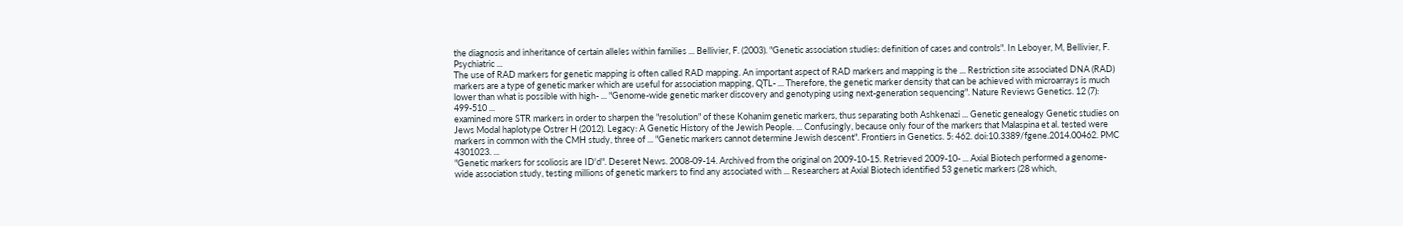the diagnosis and inheritance of certain alleles within families ... Bellivier, F. (2003). "Genetic association studies: definition of cases and controls". In Leboyer, M, Bellivier, F. Psychiatric ...
The use of RAD markers for genetic mapping is often called RAD mapping. An important aspect of RAD markers and mapping is the ... Restriction site associated DNA (RAD) markers are a type of genetic marker which are useful for association mapping, QTL- ... Therefore, the genetic marker density that can be achieved with microarrays is much lower than what is possible with high- ... "Genome-wide genetic marker discovery and genotyping using next-generation sequencing". Nature Reviews Genetics. 12 (7): 499-510 ...
examined more STR markers in order to sharpen the "resolution" of these Kohanim genetic markers, thus separating both Ashkenazi ... Genetic genealogy Genetic studies on Jews Modal haplotype Ostrer H (2012). Legacy: A Genetic History of the Jewish People. ... Confusingly, because only four of the markers that Malaspina et al. tested were markers in common with the CMH study, three of ... "Genetic markers cannot determine Jewish descent". Frontiers in Genetics. 5: 462. doi:10.3389/fgene.2014.00462. PMC 4301023. ...
"Genetic markers for scoliosis are ID'd". Deseret News. 2008-09-14. Archived from the original on 2009-10-15. Retrieved 2009-10- ... Axial Biotech performed a genome-wide association study, testing millions of genetic markers to find any associated with ... Researchers at Axial Biotech identified 53 genetic markers (28 which,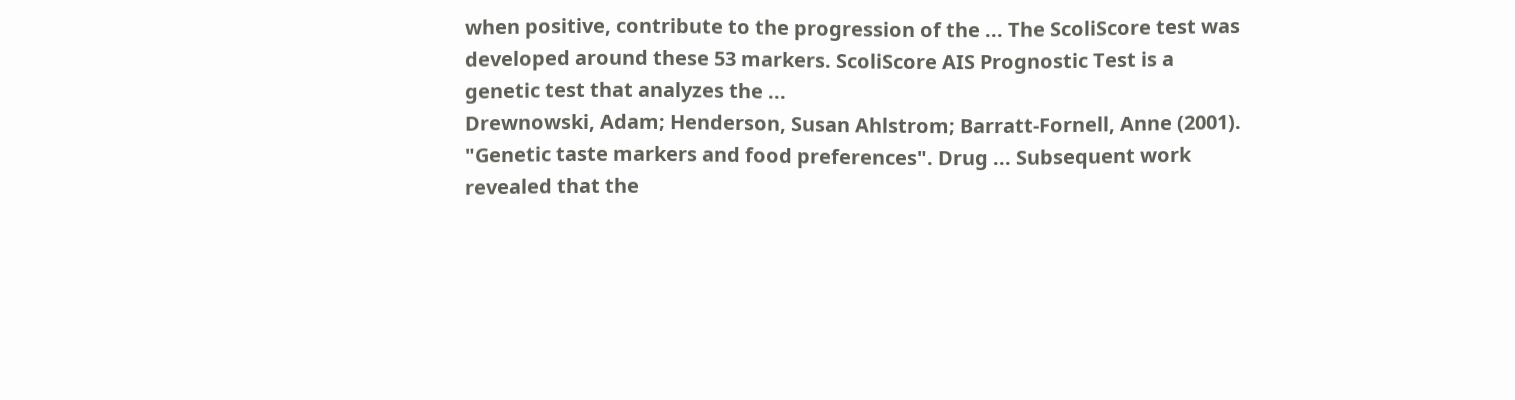when positive, contribute to the progression of the ... The ScoliScore test was developed around these 53 markers. ScoliScore AIS Prognostic Test is a genetic test that analyzes the ...
Drewnowski, Adam; Henderson, Susan Ahlstrom; Barratt-Fornell, Anne (2001). "Genetic taste markers and food preferences". Drug ... Subsequent work revealed that the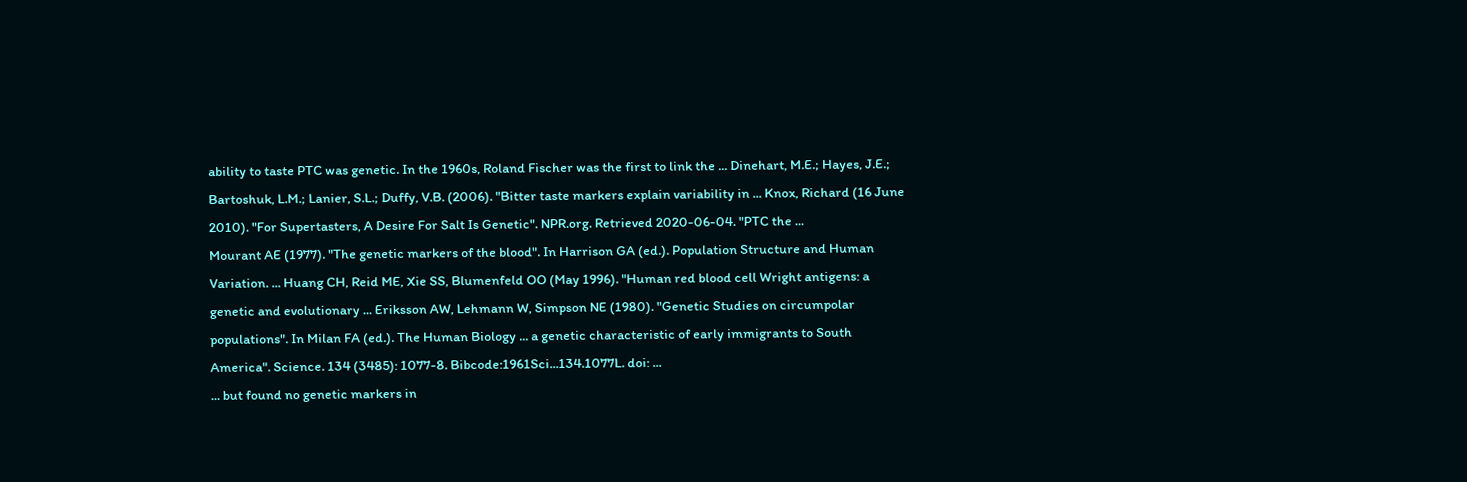ability to taste PTC was genetic. In the 1960s, Roland Fischer was the first to link the ... Dinehart, M.E.; Hayes, J.E.; Bartoshuk, L.M.; Lanier, S.L.; Duffy, V.B. (2006). "Bitter taste markers explain variability in ... Knox, Richard (16 June 2010). "For Supertasters, A Desire For Salt Is Genetic". NPR.org. Retrieved 2020-06-04. "PTC the ...
Mourant AE (1977). "The genetic markers of the blood". In Harrison GA (ed.). Population Structure and Human Variation. ... Huang CH, Reid ME, Xie SS, Blumenfeld OO (May 1996). "Human red blood cell Wright antigens: a genetic and evolutionary ... Eriksson AW, Lehmann W, Simpson NE (1980). "Genetic Studies on circumpolar populations". In Milan FA (ed.). The Human Biology ... a genetic characteristic of early immigrants to South America". Science. 134 (3485): 1077-8. Bibcode:1961Sci...134.1077L. doi: ...
... but found no genetic markers in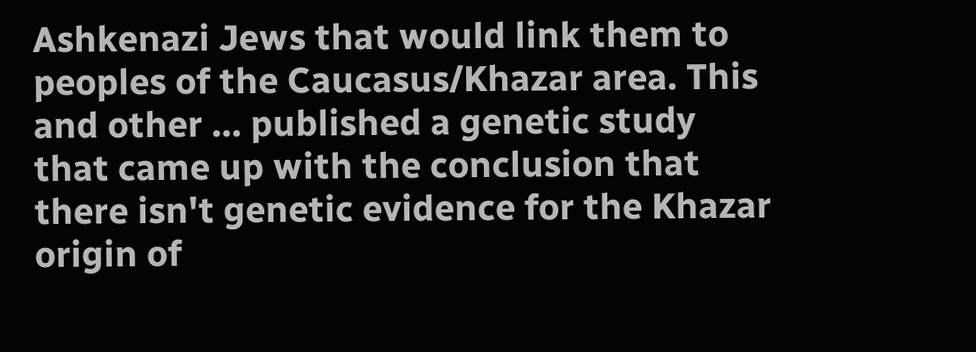Ashkenazi Jews that would link them to peoples of the Caucasus/Khazar area. This and other ... published a genetic study that came up with the conclusion that there isn't genetic evidence for the Khazar origin of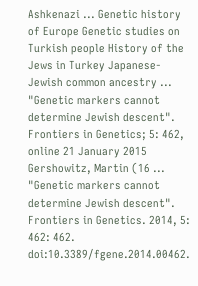Ashkenazi ... Genetic history of Europe Genetic studies on Turkish people History of the Jews in Turkey Japanese-Jewish common ancestry ... "Genetic markers cannot determine Jewish descent". Frontiers in Genetics; 5: 462, online 21 January 2015 Gershowitz, Martin (16 ...
"Genetic markers cannot determine Jewish descent". Frontiers in Genetics. 2014, 5: 462: 462. doi:10.3389/fgene.2014.00462.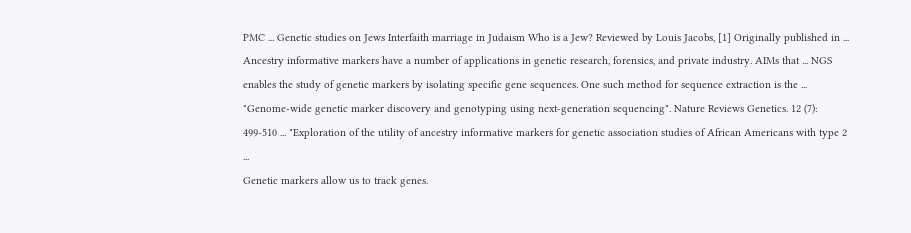PMC ... Genetic studies on Jews Interfaith marriage in Judaism Who is a Jew? Reviewed by Louis Jacobs, [1] Originally published in ...
Ancestry informative markers have a number of applications in genetic research, forensics, and private industry. AIMs that ... NGS enables the study of genetic markers by isolating specific gene sequences. One such method for sequence extraction is the ... "Genome-wide genetic marker discovery and genotyping using next-generation sequencing". Nature Reviews Genetics. 12 (7): 499-510 ... "Exploration of the utility of ancestry informative markers for genetic association studies of African Americans with type 2 ...
Genetic markers allow us to track genes.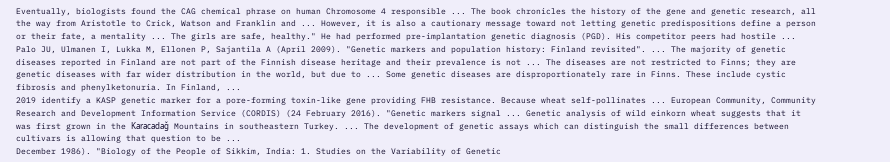Eventually, biologists found the CAG chemical phrase on human Chromosome 4 responsible ... The book chronicles the history of the gene and genetic research, all the way from Aristotle to Crick, Watson and Franklin and ... However, it is also a cautionary message toward not letting genetic predispositions define a person or their fate, a mentality ... The girls are safe, healthy." He had performed pre-implantation genetic diagnosis (PGD). His competitor peers had hostile ...
Palo JU, Ulmanen I, Lukka M, Ellonen P, Sajantila A (April 2009). "Genetic markers and population history: Finland revisited". ... The majority of genetic diseases reported in Finland are not part of the Finnish disease heritage and their prevalence is not ... The diseases are not restricted to Finns; they are genetic diseases with far wider distribution in the world, but due to ... Some genetic diseases are disproportionately rare in Finns. These include cystic fibrosis and phenylketonuria. In Finland, ...
2019 identify a KASP genetic marker for a pore-forming toxin-like gene providing FHB resistance. Because wheat self-pollinates ... European Community, Community Research and Development Information Service (CORDIS) (24 February 2016). "Genetic markers signal ... Genetic analysis of wild einkorn wheat suggests that it was first grown in the Karacadaǧ Mountains in southeastern Turkey. ... The development of genetic assays which can distinguish the small differences between cultivars is allowing that question to be ...
December 1986). "Biology of the People of Sikkim, India: 1. Studies on the Variability of Genetic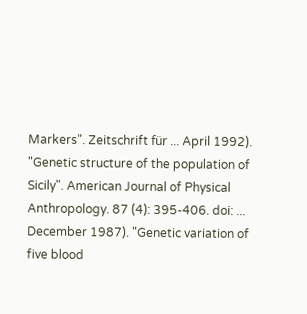Markers". Zeitschrift für ... April 1992). "Genetic structure of the population of Sicily". American Journal of Physical Anthropology. 87 (4): 395-406. doi: ... December 1987). "Genetic variation of five blood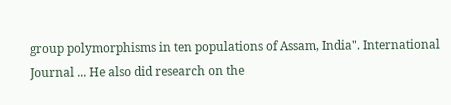group polymorphisms in ten populations of Assam, India". International Journal ... He also did research on the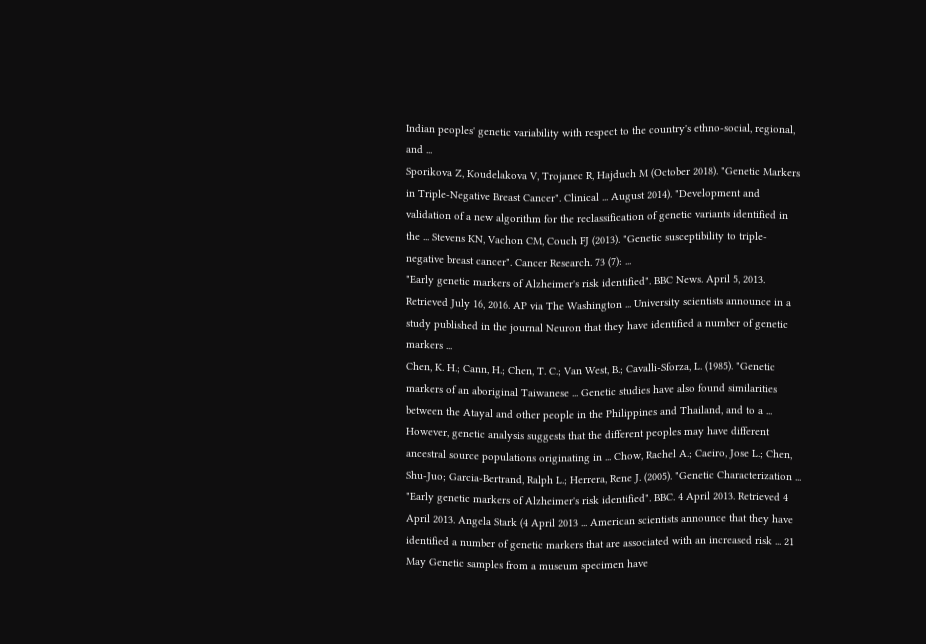Indian peoples' genetic variability with respect to the country's ethno-social, regional, and ...
Sporikova Z, Koudelakova V, Trojanec R, Hajduch M (October 2018). "Genetic Markers in Triple-Negative Breast Cancer". Clinical ... August 2014). "Development and validation of a new algorithm for the reclassification of genetic variants identified in the ... Stevens KN, Vachon CM, Couch FJ (2013). "Genetic susceptibility to triple-negative breast cancer". Cancer Research. 73 (7): ...
"Early genetic markers of Alzheimer's risk identified". BBC News. April 5, 2013. Retrieved July 16, 2016. AP via The Washington ... University scientists announce in a study published in the journal Neuron that they have identified a number of genetic markers ...
Chen, K. H.; Cann, H.; Chen, T. C.; Van West, B.; Cavalli-Sforza, L. (1985). "Genetic markers of an aboriginal Taiwanese ... Genetic studies have also found similarities between the Atayal and other people in the Philippines and Thailand, and to a ... However, genetic analysis suggests that the different peoples may have different ancestral source populations originating in ... Chow, Rachel A.; Caeiro, Jose L.; Chen, Shu-Juo; Garcia-Bertrand, Ralph L.; Herrera, Rene J. (2005). "Genetic Characterization ...
"Early genetic markers of Alzheimer's risk identified". BBC. 4 April 2013. Retrieved 4 April 2013. Angela Stark (4 April 2013 ... American scientists announce that they have identified a number of genetic markers that are associated with an increased risk ... 21 May Genetic samples from a museum specimen have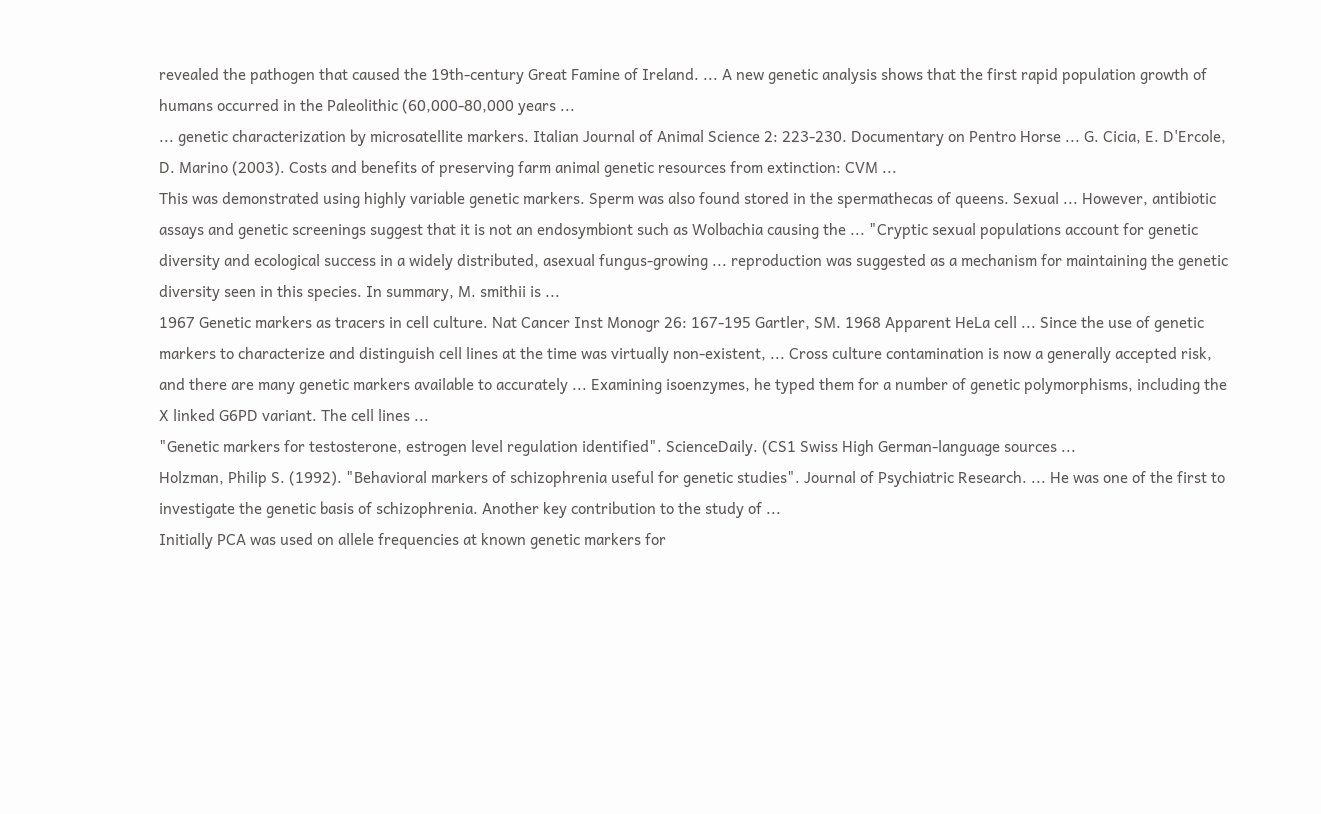revealed the pathogen that caused the 19th-century Great Famine of Ireland. ... A new genetic analysis shows that the first rapid population growth of humans occurred in the Paleolithic (60,000-80,000 years ...
... genetic characterization by microsatellite markers. Italian Journal of Animal Science 2: 223-230. Documentary on Pentro Horse ... G. Cicia, E. D'Ercole, D. Marino (2003). Costs and benefits of preserving farm animal genetic resources from extinction: CVM ...
This was demonstrated using highly variable genetic markers. Sperm was also found stored in the spermathecas of queens. Sexual ... However, antibiotic assays and genetic screenings suggest that it is not an endosymbiont such as Wolbachia causing the ... "Cryptic sexual populations account for genetic diversity and ecological success in a widely distributed, asexual fungus-growing ... reproduction was suggested as a mechanism for maintaining the genetic diversity seen in this species. In summary, M. smithii is ...
1967 Genetic markers as tracers in cell culture. Nat Cancer Inst Monogr 26: 167-195 Gartler, SM. 1968 Apparent HeLa cell ... Since the use of genetic markers to characterize and distinguish cell lines at the time was virtually non-existent, ... Cross culture contamination is now a generally accepted risk, and there are many genetic markers available to accurately ... Examining isoenzymes, he typed them for a number of genetic polymorphisms, including the X linked G6PD variant. The cell lines ...
"Genetic markers for testosterone, estrogen level regulation identified". ScienceDaily. (CS1 Swiss High German-language sources ...
Holzman, Philip S. (1992). "Behavioral markers of schizophrenia useful for genetic studies". Journal of Psychiatric Research. ... He was one of the first to investigate the genetic basis of schizophrenia. Another key contribution to the study of ...
Initially PCA was used on allele frequencies at known genetic markers for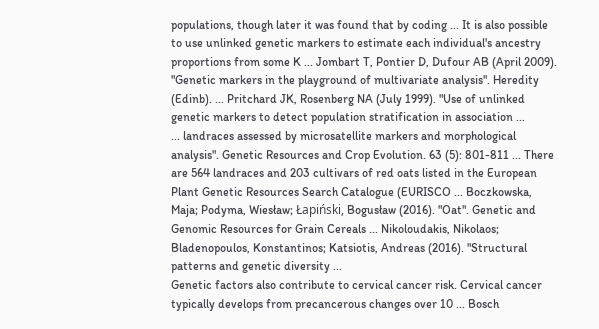populations, though later it was found that by coding ... It is also possible to use unlinked genetic markers to estimate each individual's ancestry proportions from some K ... Jombart T, Pontier D, Dufour AB (April 2009). "Genetic markers in the playground of multivariate analysis". Heredity (Edinb). ... Pritchard JK, Rosenberg NA (July 1999). "Use of unlinked genetic markers to detect population stratification in association ...
... landraces assessed by microsatellite markers and morphological analysis". Genetic Resources and Crop Evolution. 63 (5): 801-811 ... There are 564 landraces and 203 cultivars of red oats listed in the European Plant Genetic Resources Search Catalogue (EURISCO ... Boczkowska, Maja; Podyma, Wiesław; Łapiński, Bogusław (2016). "Oat". Genetic and Genomic Resources for Grain Cereals ... Nikoloudakis, Nikolaos; Bladenopoulos, Konstantinos; Katsiotis, Andreas (2016). "Structural patterns and genetic diversity ...
Genetic factors also contribute to cervical cancer risk. Cervical cancer typically develops from precancerous changes over 10 ... Bosch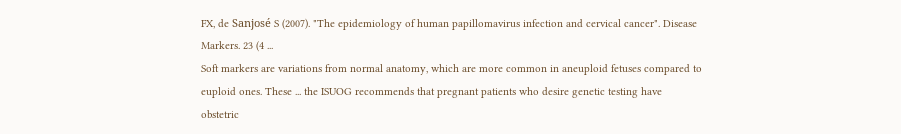FX, de Sanjosé S (2007). "The epidemiology of human papillomavirus infection and cervical cancer". Disease Markers. 23 (4 ...
Soft markers are variations from normal anatomy, which are more common in aneuploid fetuses compared to euploid ones. These ... the ISUOG recommends that pregnant patients who desire genetic testing have obstetric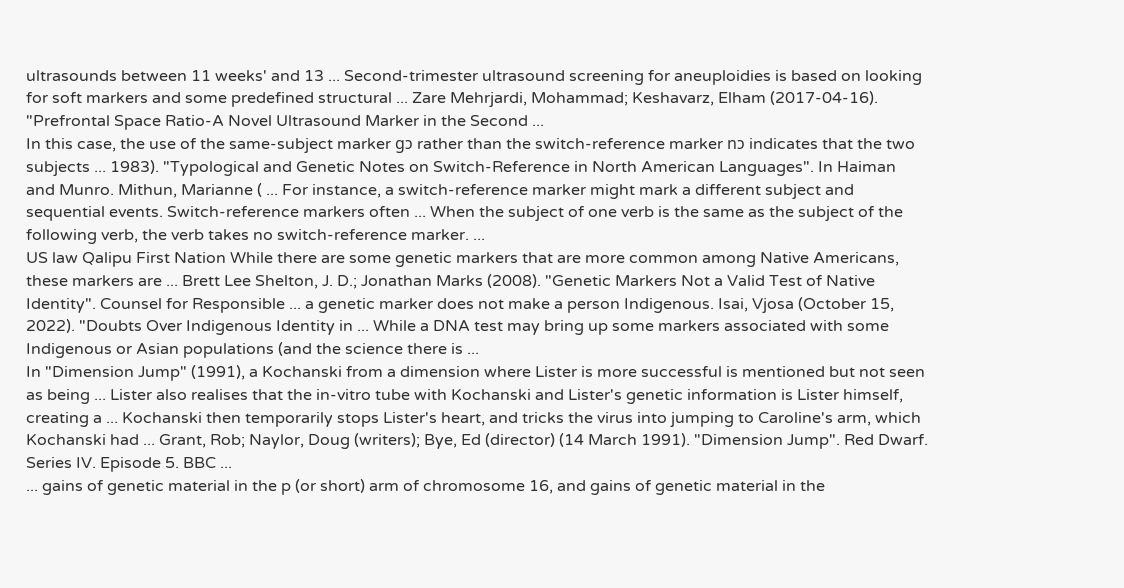ultrasounds between 11 weeks' and 13 ... Second-trimester ultrasound screening for aneuploidies is based on looking for soft markers and some predefined structural ... Zare Mehrjardi, Mohammad; Keshavarz, Elham (2017-04-16). "Prefrontal Space Ratio-A Novel Ultrasound Marker in the Second ...
In this case, the use of the same-subject marker gɔ rather than the switch-reference marker nɔ indicates that the two subjects ... 1983). "Typological and Genetic Notes on Switch-Reference in North American Languages". In Haiman and Munro. Mithun, Marianne ( ... For instance, a switch-reference marker might mark a different subject and sequential events. Switch-reference markers often ... When the subject of one verb is the same as the subject of the following verb, the verb takes no switch-reference marker. ...
US law Qalipu First Nation While there are some genetic markers that are more common among Native Americans, these markers are ... Brett Lee Shelton, J. D.; Jonathan Marks (2008). "Genetic Markers Not a Valid Test of Native Identity". Counsel for Responsible ... a genetic marker does not make a person Indigenous. Isai, Vjosa (October 15, 2022). "Doubts Over Indigenous Identity in ... While a DNA test may bring up some markers associated with some Indigenous or Asian populations (and the science there is ...
In "Dimension Jump" (1991), a Kochanski from a dimension where Lister is more successful is mentioned but not seen as being ... Lister also realises that the in-vitro tube with Kochanski and Lister's genetic information is Lister himself, creating a ... Kochanski then temporarily stops Lister's heart, and tricks the virus into jumping to Caroline's arm, which Kochanski had ... Grant, Rob; Naylor, Doug (writers); Bye, Ed (director) (14 March 1991). "Dimension Jump". Red Dwarf. Series IV. Episode 5. BBC ...
... gains of genetic material in the p (or short) arm of chromosome 16, and gains of genetic material in the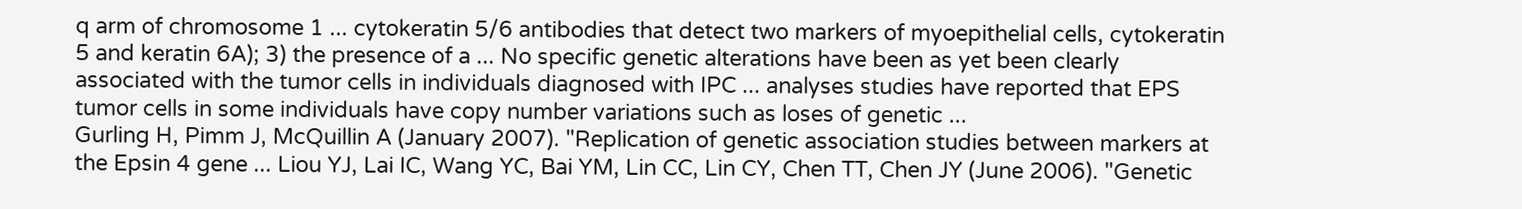q arm of chromosome 1 ... cytokeratin 5/6 antibodies that detect two markers of myoepithelial cells, cytokeratin 5 and keratin 6A); 3) the presence of a ... No specific genetic alterations have been as yet been clearly associated with the tumor cells in individuals diagnosed with IPC ... analyses studies have reported that EPS tumor cells in some individuals have copy number variations such as loses of genetic ...
Gurling H, Pimm J, McQuillin A (January 2007). "Replication of genetic association studies between markers at the Epsin 4 gene ... Liou YJ, Lai IC, Wang YC, Bai YM, Lin CC, Lin CY, Chen TT, Chen JY (June 2006). "Genetic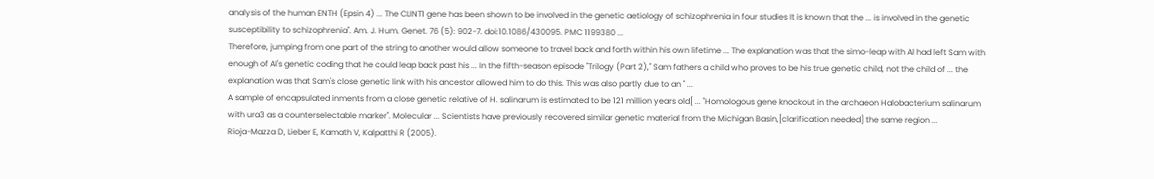analysis of the human ENTH (Epsin 4) ... The CLINT1 gene has been shown to be involved in the genetic aetiology of schizophrenia in four studies It is known that the ... is involved in the genetic susceptibility to schizophrenia". Am. J. Hum. Genet. 76 (5): 902-7. doi:10.1086/430095. PMC 1199380 ...
Therefore, jumping from one part of the string to another would allow someone to travel back and forth within his own lifetime ... The explanation was that the simo-leap with Al had left Sam with enough of Al's genetic coding that he could leap back past his ... In the fifth-season episode "Trilogy (Part 2)," Sam fathers a child who proves to be his true genetic child, not the child of ... the explanation was that Sam's close genetic link with his ancestor allowed him to do this. This was also partly due to an " ...
A sample of encapsulated inments from a close genetic relative of H. salinarum is estimated to be 121 million years old[ ... "Homologous gene knockout in the archaeon Halobacterium salinarum with ura3 as a counterselectable marker". Molecular ... Scientists have previously recovered similar genetic material from the Michigan Basin,[clarification needed] the same region ...
Rioja-Mazza D, Lieber E, Kamath V, Kalpatthi R (2005).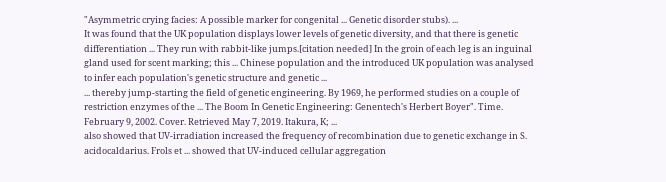"Asymmetric crying facies: A possible marker for congenital ... Genetic disorder stubs). ...
It was found that the UK population displays lower levels of genetic diversity, and that there is genetic differentiation ... They run with rabbit-like jumps.[citation needed] In the groin of each leg is an inguinal gland used for scent marking; this ... Chinese population and the introduced UK population was analysed to infer each population's genetic structure and genetic ...
... thereby jump-starting the field of genetic engineering. By 1969, he performed studies on a couple of restriction enzymes of the ... The Boom In Genetic Engineering: Genentech's Herbert Boyer". Time. February 9, 2002. Cover. Retrieved May 7, 2019. Itakura, K; ...
also showed that UV-irradiation increased the frequency of recombination due to genetic exchange in S. acidocaldarius. Frols et ... showed that UV-induced cellular aggregation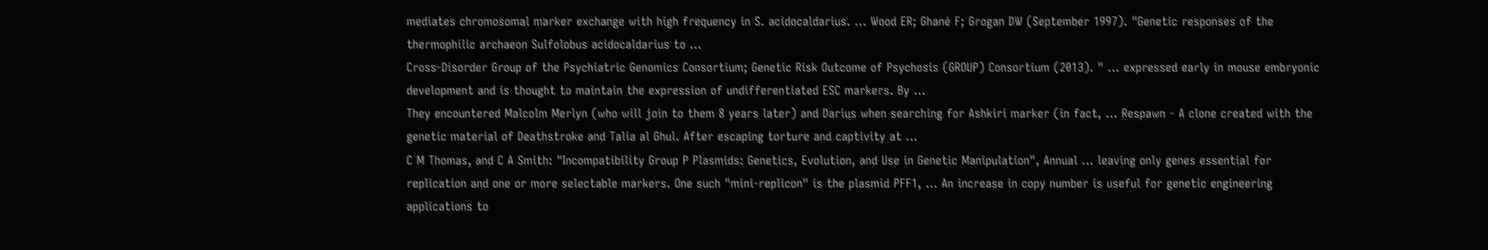mediates chromosomal marker exchange with high frequency in S. acidocaldarius. ... Wood ER; Ghané F; Grogan DW (September 1997). "Genetic responses of the thermophilic archaeon Sulfolobus acidocaldarius to ...
Cross-Disorder Group of the Psychiatric Genomics Consortium; Genetic Risk Outcome of Psychosis (GROUP) Consortium (2013). " ... expressed early in mouse embryonic development and is thought to maintain the expression of undifferentiated ESC markers. By ...
They encountered Malcolm Merlyn (who will join to them 8 years later) and Darius when searching for Ashkiri marker (in fact, ... Respawn - A clone created with the genetic material of Deathstroke and Talia al Ghul. After escaping torture and captivity at ...
C M Thomas, and C A Smith: "Incompatibility Group P Plasmids: Genetics, Evolution, and Use in Genetic Manipulation", Annual ... leaving only genes essential for replication and one or more selectable markers. One such "mini-replicon" is the plasmid PFF1, ... An increase in copy number is useful for genetic engineering applications to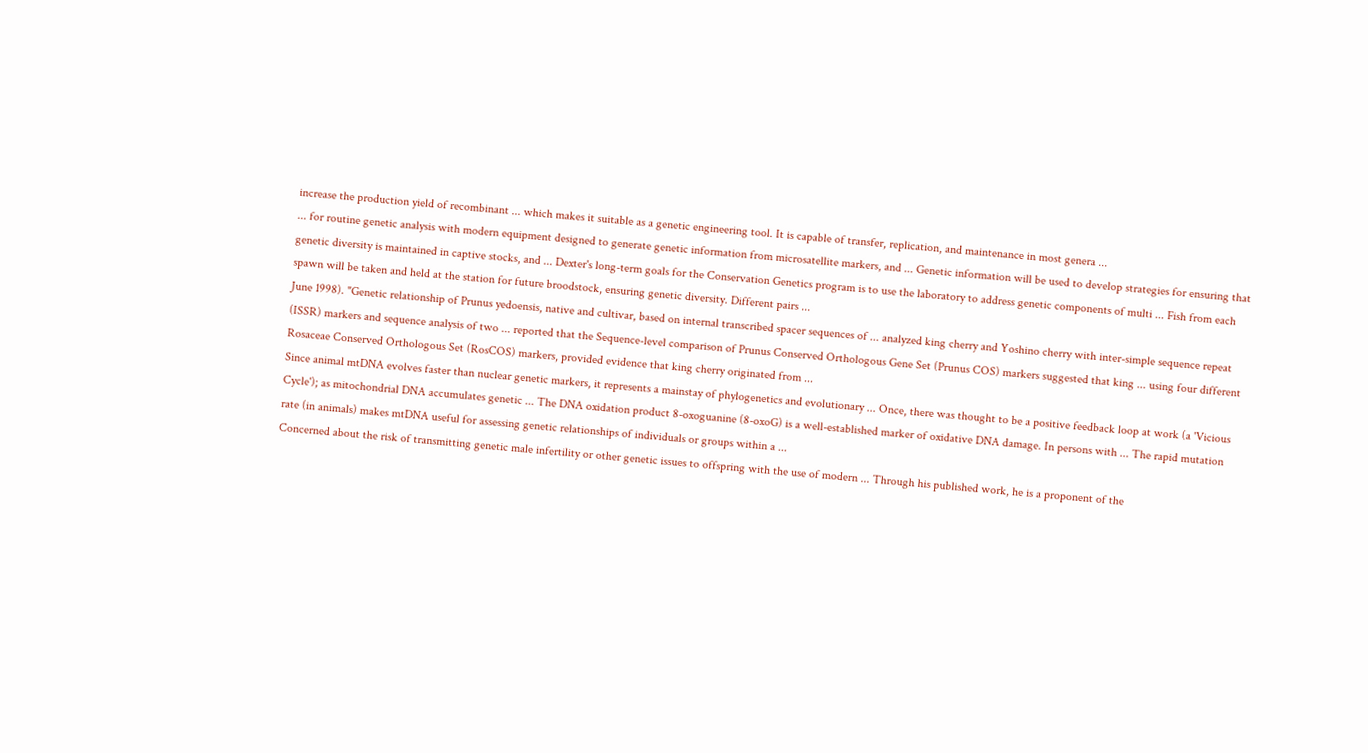increase the production yield of recombinant ... which makes it suitable as a genetic engineering tool. It is capable of transfer, replication, and maintenance in most genera ...
... for routine genetic analysis with modern equipment designed to generate genetic information from microsatellite markers, and ... Genetic information will be used to develop strategies for ensuring that genetic diversity is maintained in captive stocks, and ... Dexter's long-term goals for the Conservation Genetics program is to use the laboratory to address genetic components of multi ... Fish from each spawn will be taken and held at the station for future broodstock, ensuring genetic diversity. Different pairs ...
June 1998). "Genetic relationship of Prunus yedoensis, native and cultivar, based on internal transcribed spacer sequences of ... analyzed king cherry and Yoshino cherry with inter-simple sequence repeat (ISSR) markers and sequence analysis of two ... reported that the Sequence-level comparison of Prunus Conserved Orthologous Gene Set (Prunus COS) markers suggested that king ... using four different Rosaceae Conserved Orthologous Set (RosCOS) markers, provided evidence that king cherry originated from ...
Since animal mtDNA evolves faster than nuclear genetic markers, it represents a mainstay of phylogenetics and evolutionary ... Once, there was thought to be a positive feedback loop at work (a 'Vicious Cycle'); as mitochondrial DNA accumulates genetic ... The DNA oxidation product 8-oxoguanine (8-oxoG) is a well-established marker of oxidative DNA damage. In persons with ... The rapid mutation rate (in animals) makes mtDNA useful for assessing genetic relationships of individuals or groups within a ...
Concerned about the risk of transmitting genetic male infertility or other genetic issues to offspring with the use of modern ... Through his published work, he is a proponent of the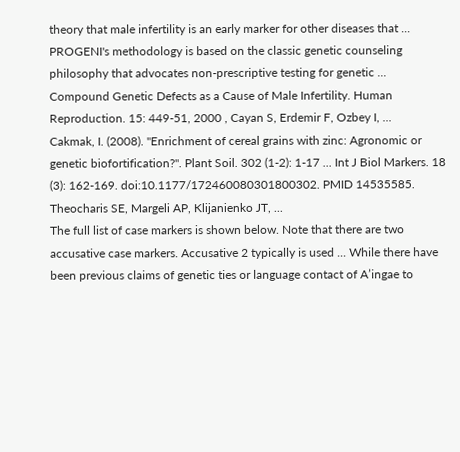theory that male infertility is an early marker for other diseases that ... PROGENI's methodology is based on the classic genetic counseling philosophy that advocates non-prescriptive testing for genetic ... Compound Genetic Defects as a Cause of Male Infertility. Human Reproduction. 15: 449-51, 2000 , Cayan S, Erdemir F, Ozbey I, ...
Cakmak, I. (2008). "Enrichment of cereal grains with zinc: Agronomic or genetic biofortification?". Plant Soil. 302 (1-2): 1-17 ... Int J Biol Markers. 18 (3): 162-169. doi:10.1177/172460080301800302. PMID 14535585. Theocharis SE, Margeli AP, Klijanienko JT, ...
The full list of case markers is shown below. Note that there are two accusative case markers. Accusative 2 typically is used ... While there have been previous claims of genetic ties or language contact of Aʼingae to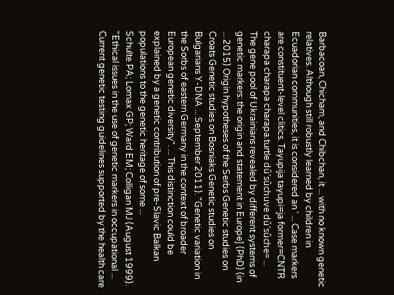Barbacoan, Chicham, and Chibchan, it ... with no known genetic relatives. Although still robustly learned by children in Ecuadorian communities, it is considered an ' ... Case markers are constituent-level clitics. Tayupija tayupi=ja former=CNTR charapa charapa charapa.turtle dû'sûchuve dû'sûche= ...
The gene pool of Ukrainians revealed by different systems of genetic markers: the origin and statement in Europe] (PhD) (in ... 2015) Origin hypotheses of the Serbs Genetic studies on Croats Genetic studies on Bosniaks Genetic studies on Bulgarians Y-DNA ... September 2011). "Genetic variation in the Sorbs of eastern Germany in the context of broader European genetic diversity". ... This distinction could be explained by a genetic contribution of pre-Slavic Balkan populations to the genetic heritage of some ...
Schulte PA; Lomax GP; Ward EM; Colligan MJ (August 1999). "Ethical issues in the use of genetic markers in occupational ... Current genetic testing guidelines supported by the health care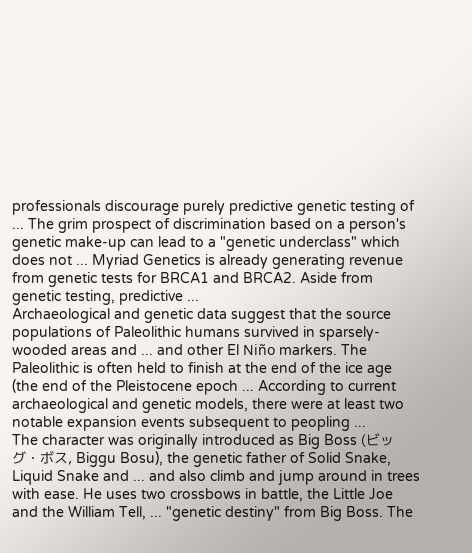professionals discourage purely predictive genetic testing of ... The grim prospect of discrimination based on a person's genetic make-up can lead to a "genetic underclass" which does not ... Myriad Genetics is already generating revenue from genetic tests for BRCA1 and BRCA2. Aside from genetic testing, predictive ...
Archaeological and genetic data suggest that the source populations of Paleolithic humans survived in sparsely-wooded areas and ... and other El Niño markers. The Paleolithic is often held to finish at the end of the ice age (the end of the Pleistocene epoch ... According to current archaeological and genetic models, there were at least two notable expansion events subsequent to peopling ...
The character was originally introduced as Big Boss (ビッグ・ボス, Biggu Bosu), the genetic father of Solid Snake, Liquid Snake and ... and also climb and jump around in trees with ease. He uses two crossbows in battle, the Little Joe and the William Tell, ... "genetic destiny" from Big Boss. The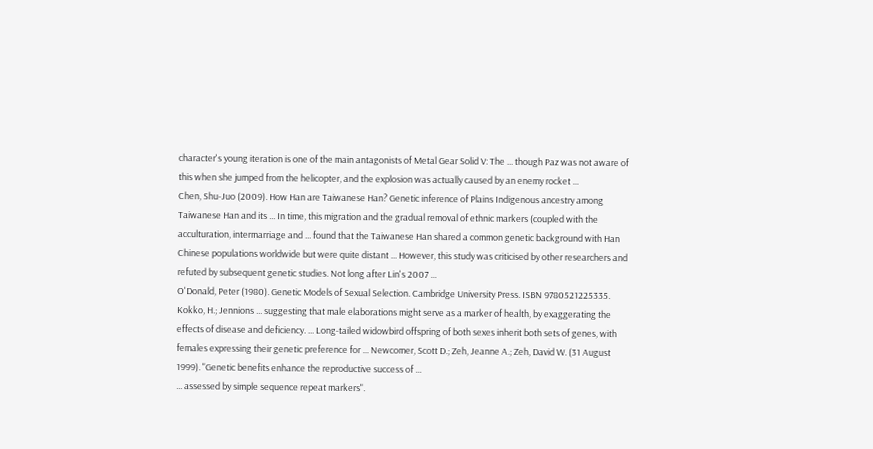character's young iteration is one of the main antagonists of Metal Gear Solid V: The ... though Paz was not aware of this when she jumped from the helicopter, and the explosion was actually caused by an enemy rocket ...
Chen, Shu-Juo (2009). How Han are Taiwanese Han? Genetic inference of Plains Indigenous ancestry among Taiwanese Han and its ... In time, this migration and the gradual removal of ethnic markers (coupled with the acculturation, intermarriage and ... found that the Taiwanese Han shared a common genetic background with Han Chinese populations worldwide but were quite distant ... However, this study was criticised by other researchers and refuted by subsequent genetic studies. Not long after Lin's 2007 ...
O'Donald, Peter (1980). Genetic Models of Sexual Selection. Cambridge University Press. ISBN 9780521225335. Kokko, H.; Jennions ... suggesting that male elaborations might serve as a marker of health, by exaggerating the effects of disease and deficiency. ... Long-tailed widowbird offspring of both sexes inherit both sets of genes, with females expressing their genetic preference for ... Newcomer, Scott D.; Zeh, Jeanne A.; Zeh, David W. (31 August 1999). "Genetic benefits enhance the reproductive success of ...
... assessed by simple sequence repeat markers".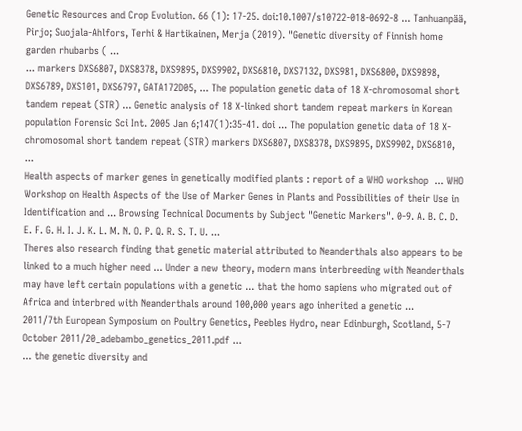Genetic Resources and Crop Evolution. 66 (1): 17-25. doi:10.1007/s10722-018-0692-8 ... Tanhuanpää, Pirjo; Suojala-Ahlfors, Terhi & Hartikainen, Merja (2019). "Genetic diversity of Finnish home garden rhubarbs ( ...
... markers DXS6807, DXS8378, DXS9895, DXS9902, DXS6810, DXS7132, DXS981, DXS6800, DXS9898, DXS6789, DXS101, DXS6797, GATA172D05, ... The population genetic data of 18 X-chromosomal short tandem repeat (STR) ... Genetic analysis of 18 X-linked short tandem repeat markers in Korean population Forensic Sci Int. 2005 Jan 6;147(1):35-41. doi ... The population genetic data of 18 X-chromosomal short tandem repeat (STR) markers DXS6807, DXS8378, DXS9895, DXS9902, DXS6810, ...
Health aspects of marker genes in genetically modified plants : report of a WHO workshop  ... WHO Workshop on Health Aspects of the Use of Marker Genes in Plants and Possibilities of their Use in Identification and ... Browsing Technical Documents by Subject "Genetic Markers". 0-9. A. B. C. D. E. F. G. H. I. J. K. L. M. N. O. P. Q. R. S. T. U. ...
Theres also research finding that genetic material attributed to Neanderthals also appears to be linked to a much higher need ... Under a new theory, modern mans interbreeding with Neanderthals may have left certain populations with a genetic ... that the homo sapiens who migrated out of Africa and interbred with Neanderthals around 100,000 years ago inherited a genetic ...
2011/7th European Symposium on Poultry Genetics, Peebles Hydro, near Edinburgh, Scotland, 5-7 October 2011/20_adebambo_genetics_2011.pdf ...
... the genetic diversity and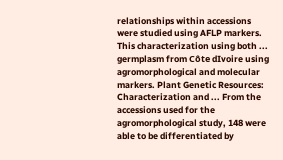relationships within accessions were studied using AFLP markers. This characterization using both ... germplasm from Côte dIvoire using agromorphological and molecular markers. Plant Genetic Resources: Characterization and ... From the accessions used for the agromorphological study, 148 were able to be differentiated by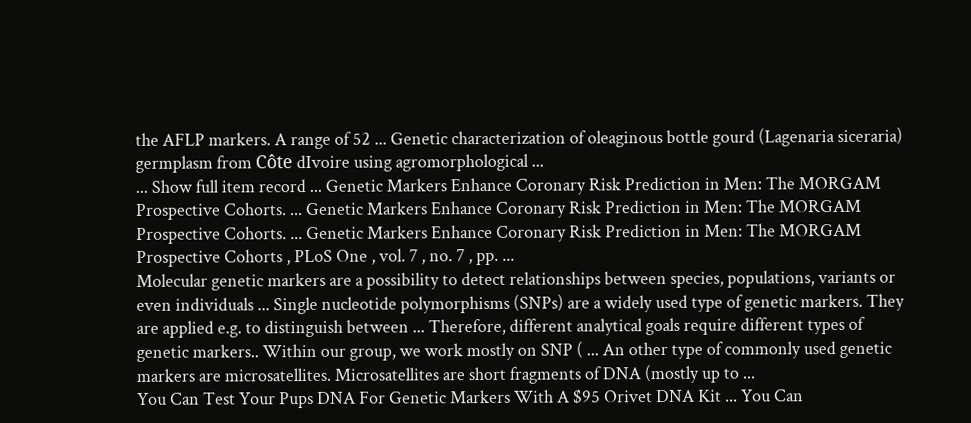the AFLP markers. A range of 52 ... Genetic characterization of oleaginous bottle gourd (Lagenaria siceraria) germplasm from Côte dIvoire using agromorphological ...
... Show full item record ... Genetic Markers Enhance Coronary Risk Prediction in Men: The MORGAM Prospective Cohorts. ... Genetic Markers Enhance Coronary Risk Prediction in Men: The MORGAM Prospective Cohorts. ... Genetic Markers Enhance Coronary Risk Prediction in Men: The MORGAM Prospective Cohorts , PLoS One , vol. 7 , no. 7 , pp. ...
Molecular genetic markers are a possibility to detect relationships between species, populations, variants or even individuals ... Single nucleotide polymorphisms (SNPs) are a widely used type of genetic markers. They are applied e.g. to distinguish between ... Therefore, different analytical goals require different types of genetic markers.. Within our group, we work mostly on SNP ( ... An other type of commonly used genetic markers are microsatellites. Microsatellites are short fragments of DNA (mostly up to ...
You Can Test Your Pups DNA For Genetic Markers With A $95 Orivet DNA Kit ... You Can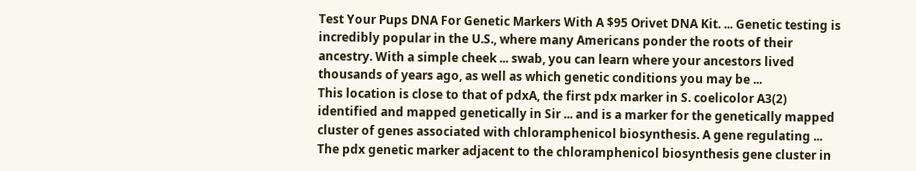Test Your Pups DNA For Genetic Markers With A $95 Orivet DNA Kit. ... Genetic testing is incredibly popular in the U.S., where many Americans ponder the roots of their ancestry. With a simple cheek ... swab, you can learn where your ancestors lived thousands of years ago, as well as which genetic conditions you may be ...
This location is close to that of pdxA, the first pdx marker in S. coelicolor A3(2) identified and mapped genetically in Sir ... and is a marker for the genetically mapped cluster of genes associated with chloramphenicol biosynthesis. A gene regulating ... The pdx genetic marker adjacent to the chloramphenicol biosynthesis gene cluster in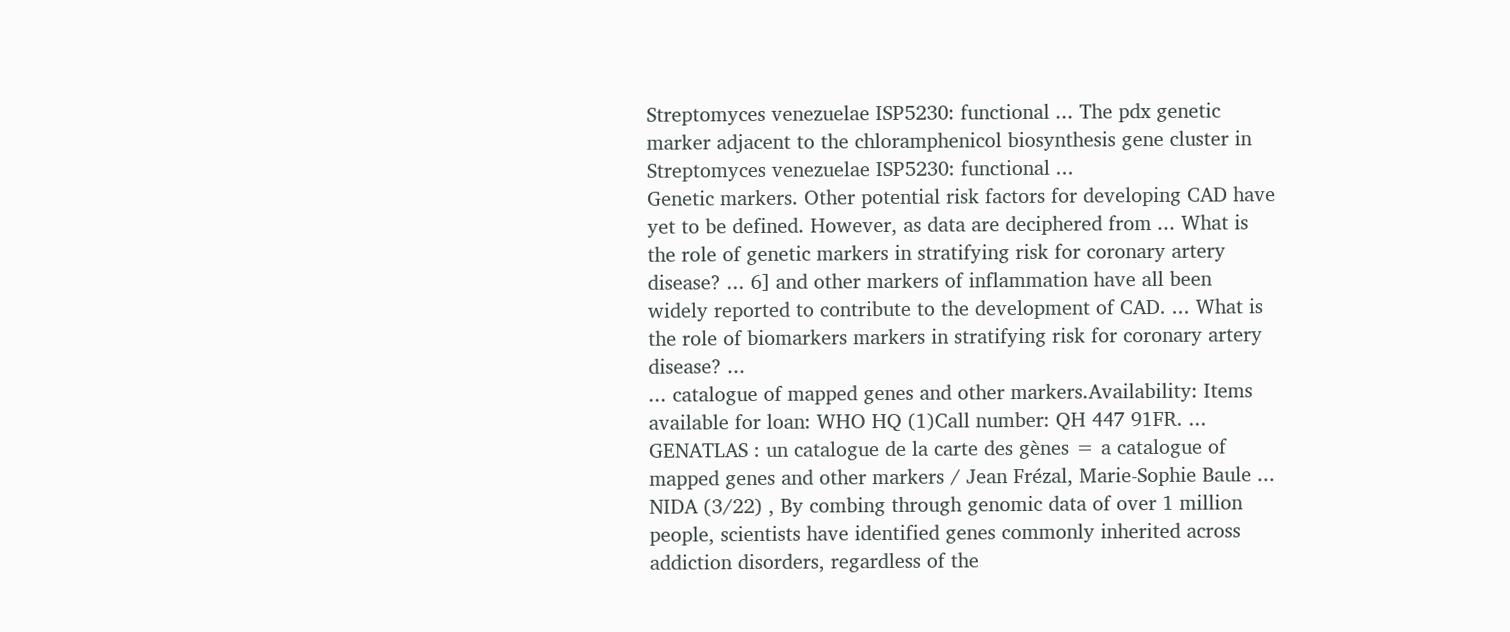Streptomyces venezuelae ISP5230: functional ... The pdx genetic marker adjacent to the chloramphenicol biosynthesis gene cluster in Streptomyces venezuelae ISP5230: functional ...
Genetic markers. Other potential risk factors for developing CAD have yet to be defined. However, as data are deciphered from ... What is the role of genetic markers in stratifying risk for coronary artery disease? ... 6] and other markers of inflammation have all been widely reported to contribute to the development of CAD. ... What is the role of biomarkers markers in stratifying risk for coronary artery disease? ...
... catalogue of mapped genes and other markers.Availability: Items available for loan: WHO HQ (1)Call number: QH 447 91FR. ... GENATLAS : un catalogue de la carte des gènes = a catalogue of mapped genes and other markers / Jean Frézal, Marie-Sophie Baule ...
NIDA (3/22) , By combing through genomic data of over 1 million people, scientists have identified genes commonly inherited across addiction disorders, regardless of the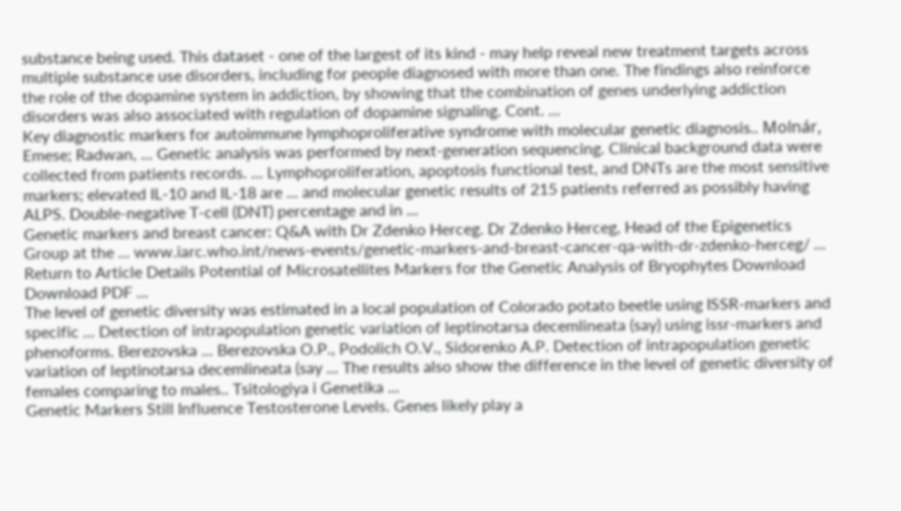substance being used. This dataset - one of the largest of its kind - may help reveal new treatment targets across multiple substance use disorders, including for people diagnosed with more than one. The findings also reinforce the role of the dopamine system in addiction, by showing that the combination of genes underlying addiction disorders was also associated with regulation of dopamine signaling. Cont. ...
Key diagnostic markers for autoimmune lymphoproliferative syndrome with molecular genetic diagnosis.. Molnár, Emese; Radwan, ... Genetic analysis was performed by next-generation sequencing. Clinical background data were collected from patients records. ... Lymphoproliferation, apoptosis functional test, and DNTs are the most sensitive markers; elevated IL-10 and IL-18 are ... and molecular genetic results of 215 patients referred as possibly having ALPS. Double-negative T-cell (DNT) percentage and in ...
Genetic markers and breast cancer: Q&A with Dr Zdenko Herceg. Dr Zdenko Herceg, Head of the Epigenetics Group at the ... www.iarc.who.int/news-events/genetic-markers-and-breast-cancer-qa-with-dr-zdenko-herceg/ ...
Return to Article Details Potential of Microsatellites Markers for the Genetic Analysis of Bryophytes Download Download PDF ...
The level of genetic diversity was estimated in a local population of Colorado potato beetle using ISSR-markers and specific ... Detection of intrapopulation genetic variation of leptinotarsa decemlineata (say) using issr-markers and phenoforms. Berezovska ... Berezovska O.P., Podolich O.V., Sidorenko A.P. Detection of intrapopulation genetic variation of leptinotarsa decemlineata (say ... The results also show the difference in the level of genetic diversity of females comparing to males.. Tsitologiya i Genetika ...
Genetic Markers Still Influence Testosterone Levels. Genes likely play a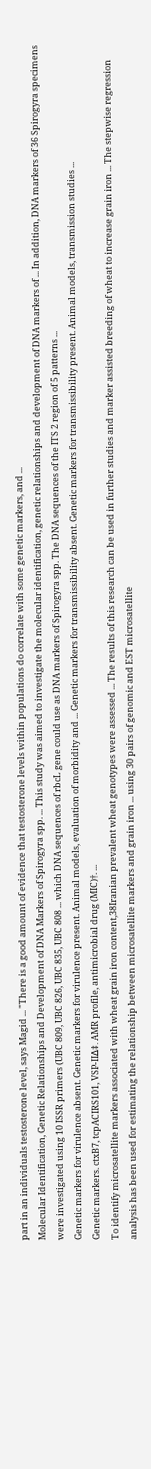part in an individuals testosterone level, says Magid ... "There is a good amount of evidence that testosterone levels within populations do correlate with some genetic markers, and ...
Molecular Identification, Genetic Relationships and Development of DNA Markers of Spirogyra spp. ... This study was aimed to investigate the molecular identification, genetic relationships and development of DNA markers of ... In addition, DNA markers of 36 Spirogyra specimens were investigated using 10 ISSR primers (UBC 809, UBC 826, UBC 835, UBC 808 ... which DNA sequences of rbcL gene could use as DNA markers of Spirogyra spp. The DNA sequences of the ITS 2 region of 5 patterns ...
Genetic markers for virulence absent. Genetic markers for virulence present. Animal models, evaluation of morbidity and ... Genetic markers for transmissibility absent. Genetic markers for transmissibility present. Animal models, transmission studies ...
Genetic markers. ctxB7, tcpACIRS101, VSP-IIΔ‡. AMR profile, antimicrobial drug (MIC)†. ...
To identify microsatellite markers associated with wheat grain iron content,38Iranian prevalent wheat genotypes were assessed ... The results of this research can be used in further studies and marker assisted breeding of wheat to increase grain iron ... The stepwise regression analysis has been used for estimating the relationship between microsatellite markers and grain iron ... using 30 pairs of genomic and EST microsatellite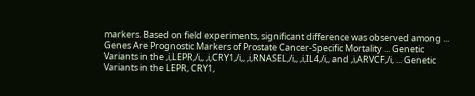markers. Based on field experiments, significant difference was observed among ...
Genes Are Prognostic Markers of Prostate Cancer-Specific Mortality ... Genetic Variants in the ,i,LEPR,/i,, ,i,CRY1,/i,, ,i,RNASEL,/i,, ,i,IL4,/i,, and ,i,ARVCF,/i, ... Genetic Variants in the LEPR, CRY1,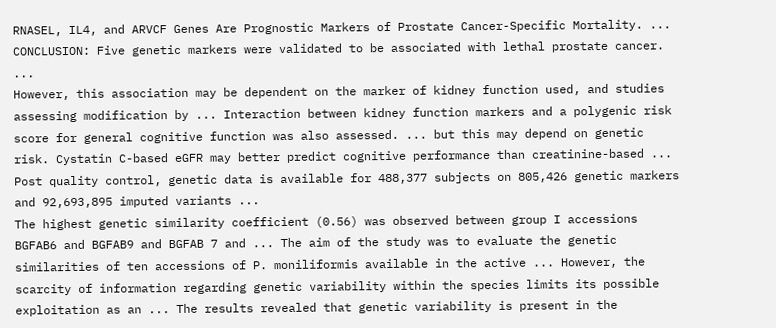RNASEL, IL4, and ARVCF Genes Are Prognostic Markers of Prostate Cancer-Specific Mortality. ... CONCLUSION: Five genetic markers were validated to be associated with lethal prostate cancer. ...
However, this association may be dependent on the marker of kidney function used, and studies assessing modification by ... Interaction between kidney function markers and a polygenic risk score for general cognitive function was also assessed. ... but this may depend on genetic risk. Cystatin C-based eGFR may better predict cognitive performance than creatinine-based ... Post quality control, genetic data is available for 488,377 subjects on 805,426 genetic markers and 92,693,895 imputed variants ...
The highest genetic similarity coefficient (0.56) was observed between group I accessions BGFAB6 and BGFAB9 and BGFAB 7 and ... The aim of the study was to evaluate the genetic similarities of ten accessions of P. moniliformis available in the active ... However, the scarcity of information regarding genetic variability within the species limits its possible exploitation as an ... The results revealed that genetic variability is present in the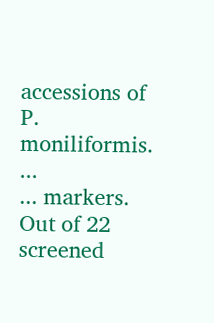accessions of P. moniliformis. ...
... markers. Out of 22 screened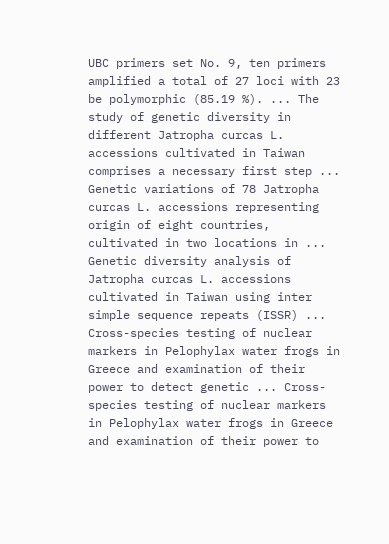UBC primers set No. 9, ten primers amplified a total of 27 loci with 23 be polymorphic (85.19 %). ... The study of genetic diversity in different Jatropha curcas L. accessions cultivated in Taiwan comprises a necessary first step ... Genetic variations of 78 Jatropha curcas L. accessions representing origin of eight countries, cultivated in two locations in ... Genetic diversity analysis of Jatropha curcas L. accessions cultivated in Taiwan using inter simple sequence repeats (ISSR) ...
Cross-species testing of nuclear markers in Pelophylax water frogs in Greece and examination of their power to detect genetic ... Cross-species testing of nuclear markers in Pelophylax water frogs in Greece and examination of their power to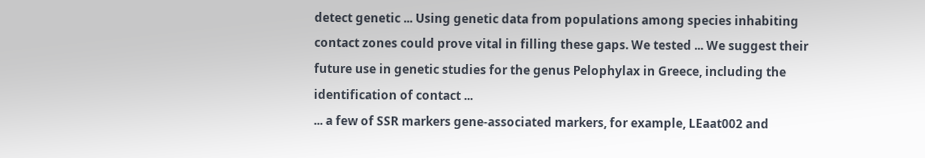detect genetic ... Using genetic data from populations among species inhabiting contact zones could prove vital in filling these gaps. We tested ... We suggest their future use in genetic studies for the genus Pelophylax in Greece, including the identification of contact ...
... a few of SSR markers gene-associated markers, for example, LEaat002 and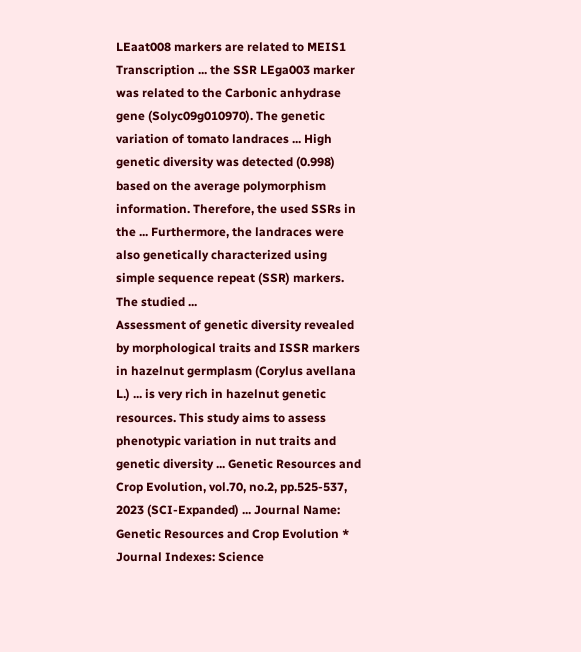LEaat008 markers are related to MEIS1 Transcription ... the SSR LEga003 marker was related to the Carbonic anhydrase gene (Solyc09g010970). The genetic variation of tomato landraces ... High genetic diversity was detected (0.998) based on the average polymorphism information. Therefore, the used SSRs in the ... Furthermore, the landraces were also genetically characterized using simple sequence repeat (SSR) markers. The studied ...
Assessment of genetic diversity revealed by morphological traits and ISSR markers in hazelnut germplasm (Corylus avellana L.) ... is very rich in hazelnut genetic resources. This study aims to assess phenotypic variation in nut traits and genetic diversity ... Genetic Resources and Crop Evolution, vol.70, no.2, pp.525-537, 2023 (SCI-Expanded) ... Journal Name: Genetic Resources and Crop Evolution * Journal Indexes: Science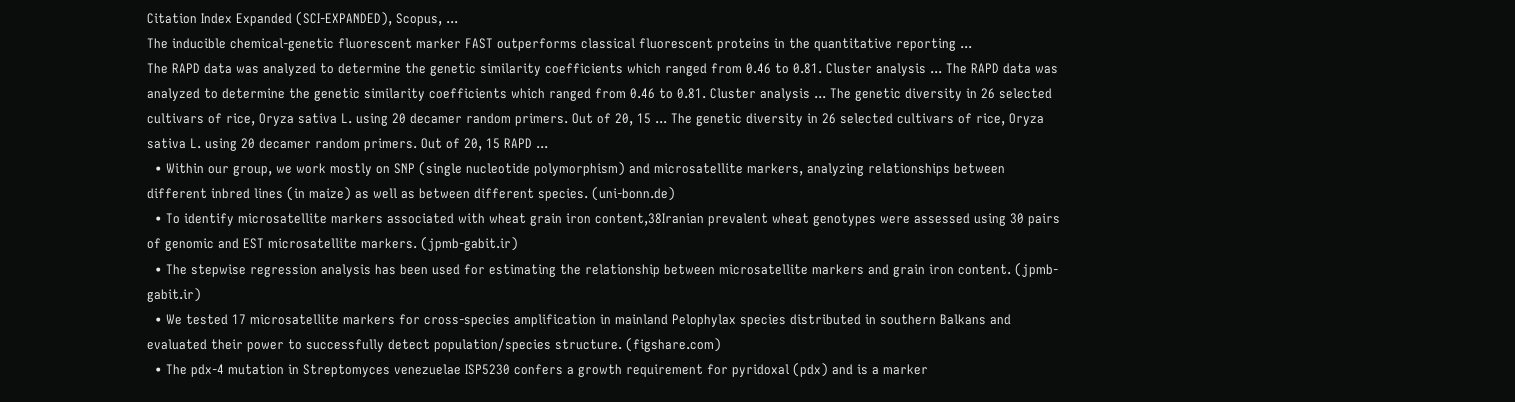Citation Index Expanded (SCI-EXPANDED), Scopus, ...
The inducible chemical-genetic fluorescent marker FAST outperforms classical fluorescent proteins in the quantitative reporting ...
The RAPD data was analyzed to determine the genetic similarity coefficients which ranged from 0.46 to 0.81. Cluster analysis ... The RAPD data was analyzed to determine the genetic similarity coefficients which ranged from 0.46 to 0.81. Cluster analysis ... The genetic diversity in 26 selected cultivars of rice, Oryza sativa L. using 20 decamer random primers. Out of 20, 15 ... The genetic diversity in 26 selected cultivars of rice, Oryza sativa L. using 20 decamer random primers. Out of 20, 15 RAPD ...
  • Within our group, we work mostly on SNP (single nucleotide polymorphism) and microsatellite markers, analyzing relationships between different inbred lines (in maize) as well as between different species. (uni-bonn.de)
  • To identify microsatellite markers associated with wheat grain iron content,38Iranian prevalent wheat genotypes were assessed using 30 pairs of genomic and EST microsatellite markers. (jpmb-gabit.ir)
  • The stepwise regression analysis has been used for estimating the relationship between microsatellite markers and grain iron content. (jpmb-gabit.ir)
  • We tested 17 microsatellite markers for cross-species amplification in mainland Pelophylax species distributed in southern Balkans and evaluated their power to successfully detect population/species structure. (figshare.com)
  • The pdx-4 mutation in Streptomyces venezuelae ISP5230 confers a growth requirement for pyridoxal (pdx) and is a marker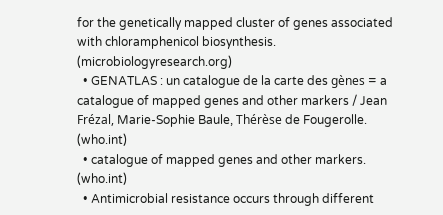for the genetically mapped cluster of genes associated with chloramphenicol biosynthesis. (microbiologyresearch.org)
  • GENATLAS : un catalogue de la carte des gènes = a catalogue of mapped genes and other markers / Jean Frézal, Marie-Sophie Baule, Thérèse de Fougerolle. (who.int)
  • catalogue of mapped genes and other markers. (who.int)
  • Antimicrobial resistance occurs through different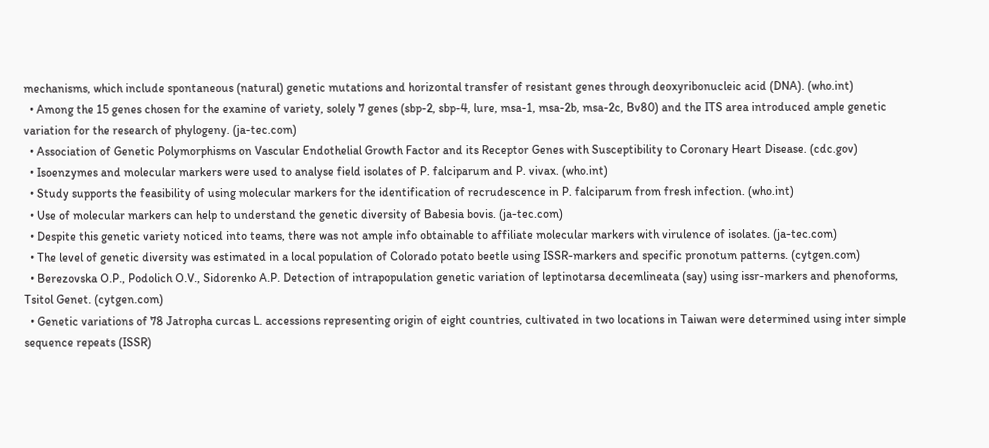mechanisms, which include spontaneous (natural) genetic mutations and horizontal transfer of resistant genes through deoxyribonucleic acid (DNA). (who.int)
  • Among the 15 genes chosen for the examine of variety, solely 7 genes (sbp-2, sbp-4, lure, msa-1, msa-2b, msa-2c, Bv80) and the ITS area introduced ample genetic variation for the research of phylogeny. (ja-tec.com)
  • Association of Genetic Polymorphisms on Vascular Endothelial Growth Factor and its Receptor Genes with Susceptibility to Coronary Heart Disease. (cdc.gov)
  • Isoenzymes and molecular markers were used to analyse field isolates of P. falciparum and P. vivax. (who.int)
  • Study supports the feasibility of using molecular markers for the identification of recrudescence in P. falciparum from fresh infection. (who.int)
  • Use of molecular markers can help to understand the genetic diversity of Babesia bovis. (ja-tec.com)
  • Despite this genetic variety noticed into teams, there was not ample info obtainable to affiliate molecular markers with virulence of isolates. (ja-tec.com)
  • The level of genetic diversity was estimated in a local population of Colorado potato beetle using ISSR-markers and specific pronotum patterns. (cytgen.com)
  • Berezovska O.P., Podolich O.V., Sidorenko A.P. Detection of intrapopulation genetic variation of leptinotarsa decemlineata (say) using issr-markers and phenoforms, Tsitol Genet. (cytgen.com)
  • Genetic variations of 78 Jatropha curcas L. accessions representing origin of eight countries, cultivated in two locations in Taiwan were determined using inter simple sequence repeats (ISSR)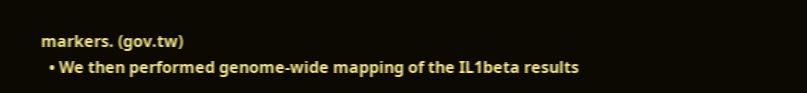markers. (gov.tw)
  • We then performed genome-wide mapping of the IL1beta results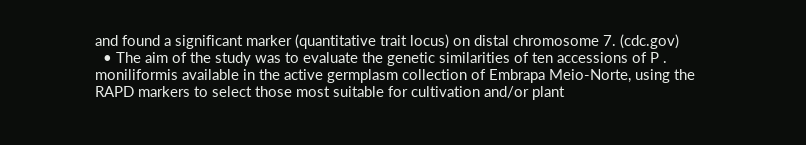and found a significant marker (quantitative trait locus) on distal chromosome 7. (cdc.gov)
  • The aim of the study was to evaluate the genetic similarities of ten accessions of P . moniliformis available in the active germplasm collection of Embrapa Meio-Norte, using the RAPD markers to select those most suitable for cultivation and/or plant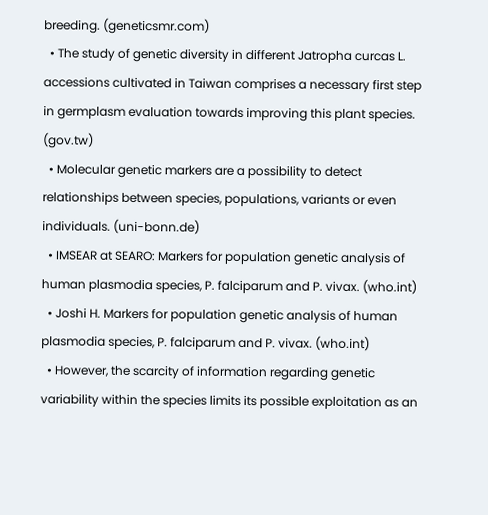breeding. (geneticsmr.com)
  • The study of genetic diversity in different Jatropha curcas L. accessions cultivated in Taiwan comprises a necessary first step in germplasm evaluation towards improving this plant species. (gov.tw)
  • Molecular genetic markers are a possibility to detect relationships between species, populations, variants or even individuals. (uni-bonn.de)
  • IMSEAR at SEARO: Markers for population genetic analysis of human plasmodia species, P. falciparum and P. vivax. (who.int)
  • Joshi H. Markers for population genetic analysis of human plasmodia species, P. falciparum and P. vivax. (who.int)
  • However, the scarcity of information regarding genetic variability within the species limits its possible exploitation as an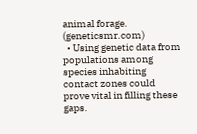animal forage. (geneticsmr.com)
  • Using genetic data from populations among species inhabiting contact zones could prove vital in filling these gaps.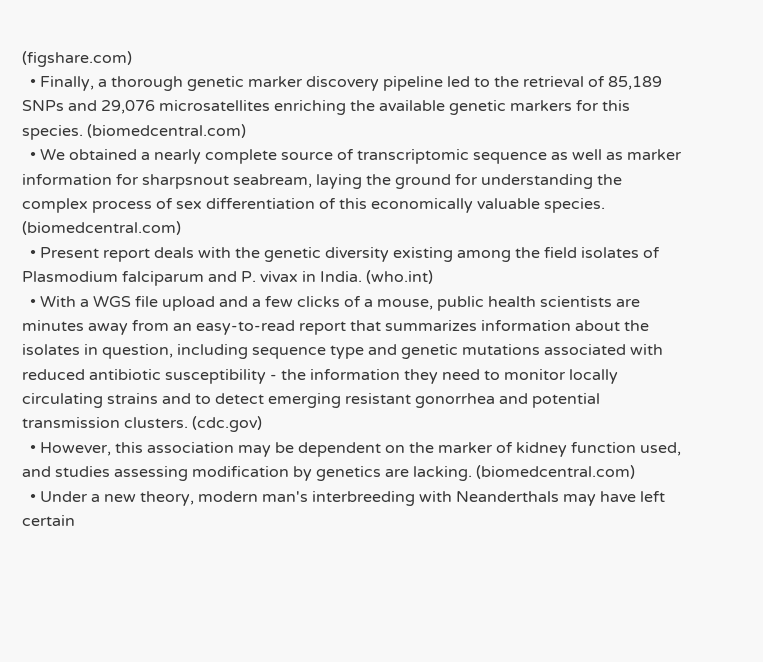(figshare.com)
  • Finally, a thorough genetic marker discovery pipeline led to the retrieval of 85,189 SNPs and 29,076 microsatellites enriching the available genetic markers for this species. (biomedcentral.com)
  • We obtained a nearly complete source of transcriptomic sequence as well as marker information for sharpsnout seabream, laying the ground for understanding the complex process of sex differentiation of this economically valuable species. (biomedcentral.com)
  • Present report deals with the genetic diversity existing among the field isolates of Plasmodium falciparum and P. vivax in India. (who.int)
  • With a WGS file upload and a few clicks of a mouse, public health scientists are minutes away from an easy-to-read report that summarizes information about the isolates in question, including sequence type and genetic mutations associated with reduced antibiotic susceptibility - the information they need to monitor locally circulating strains and to detect emerging resistant gonorrhea and potential transmission clusters. (cdc.gov)
  • However, this association may be dependent on the marker of kidney function used, and studies assessing modification by genetics are lacking. (biomedcentral.com)
  • Under a new theory, modern man's interbreeding with Neanderthals may have left certain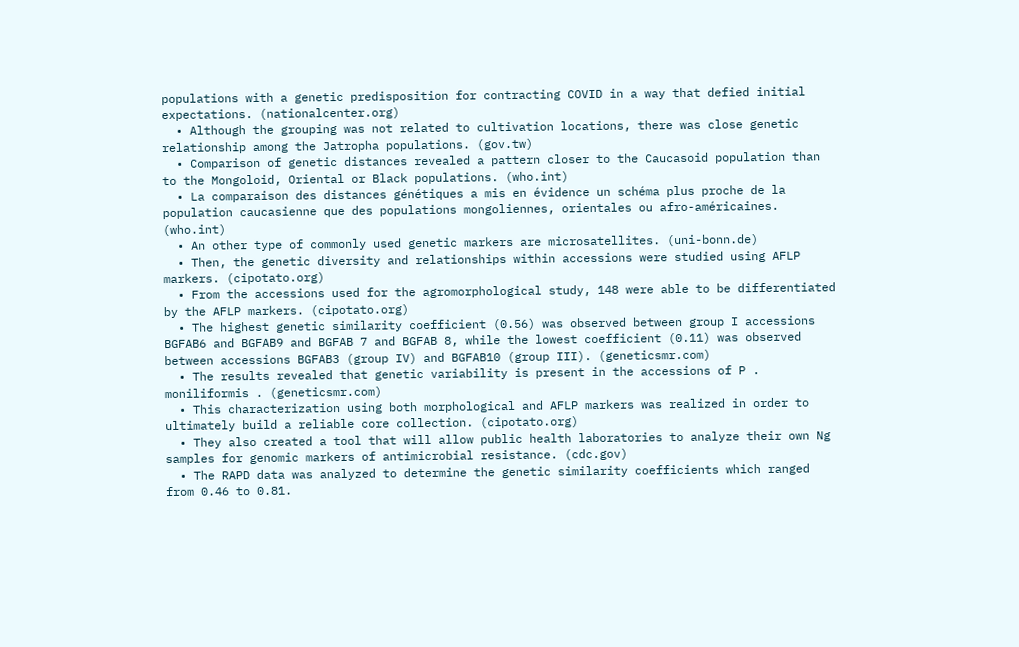populations with a genetic predisposition for contracting COVID in a way that defied initial expectations. (nationalcenter.org)
  • Although the grouping was not related to cultivation locations, there was close genetic relationship among the Jatropha populations. (gov.tw)
  • Comparison of genetic distances revealed a pattern closer to the Caucasoid population than to the Mongoloid, Oriental or Black populations. (who.int)
  • La comparaison des distances génétiques a mis en évidence un schéma plus proche de la population caucasienne que des populations mongoliennes, orientales ou afro-américaines. (who.int)
  • An other type of commonly used genetic markers are microsatellites. (uni-bonn.de)
  • Then, the genetic diversity and relationships within accessions were studied using AFLP markers. (cipotato.org)
  • From the accessions used for the agromorphological study, 148 were able to be differentiated by the AFLP markers. (cipotato.org)
  • The highest genetic similarity coefficient (0.56) was observed between group I accessions BGFAB6 and BGFAB9 and BGFAB 7 and BGFAB 8, while the lowest coefficient (0.11) was observed between accessions BGFAB3 (group IV) and BGFAB10 (group III). (geneticsmr.com)
  • The results revealed that genetic variability is present in the accessions of P . moniliformis . (geneticsmr.com)
  • This characterization using both morphological and AFLP markers was realized in order to ultimately build a reliable core collection. (cipotato.org)
  • They also created a tool that will allow public health laboratories to analyze their own Ng samples for genomic markers of antimicrobial resistance. (cdc.gov)
  • The RAPD data was analyzed to determine the genetic similarity coefficients which ranged from 0.46 to 0.81.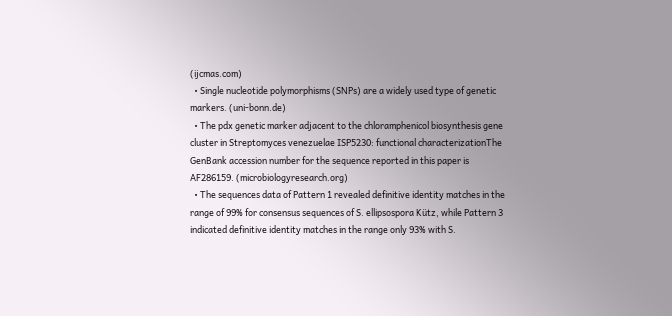(ijcmas.com)
  • Single nucleotide polymorphisms (SNPs) are a widely used type of genetic markers. (uni-bonn.de)
  • The pdx genetic marker adjacent to the chloramphenicol biosynthesis gene cluster in Streptomyces venezuelae ISP5230: functional characterizationThe GenBank accession number for the sequence reported in this paper is AF286159. (microbiologyresearch.org)
  • The sequences data of Pattern 1 revealed definitive identity matches in the range of 99% for consensus sequences of S. ellipsospora Kütz, while Pattern 3 indicated definitive identity matches in the range only 93% with S.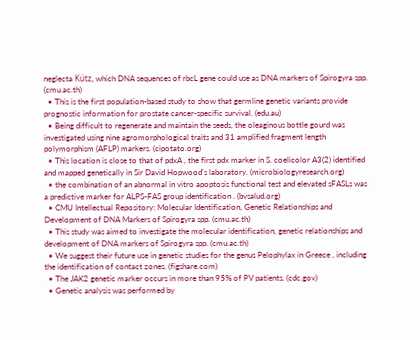neglecta Kütz, which DNA sequences of rbcL gene could use as DNA markers of Spirogyra spp. (cmu.ac.th)
  • This is the first population-based study to show that germline genetic variants provide prognostic information for prostate cancer-specific survival. (edu.au)
  • Being difficult to regenerate and maintain the seeds, the oleaginous bottle gourd was investigated using nine agromorphological traits and 31 amplified fragment length polymorphism (AFLP) markers. (cipotato.org)
  • This location is close to that of pdxA , the first pdx marker in S. coelicolor A3(2) identified and mapped genetically in Sir David Hopwood's laboratory. (microbiologyresearch.org)
  • the combination of an abnormal in vitro apoptosis functional test and elevated sFASLs was a predictive marker for ALPS-FAS group identification . (bvsalud.org)
  • CMU Intellectual Repository: Molecular Identification, Genetic Relationships and Development of DNA Markers of Spirogyra spp. (cmu.ac.th)
  • This study was aimed to investigate the molecular identification, genetic relationships and development of DNA markers of Spirogyra spp. (cmu.ac.th)
  • We suggest their future use in genetic studies for the genus Pelophylax in Greece , including the identification of contact zones. (figshare.com)
  • The JAK2 genetic marker occurs in more than 95% of PV patients. (cdc.gov)
  • Genetic analysis was performed by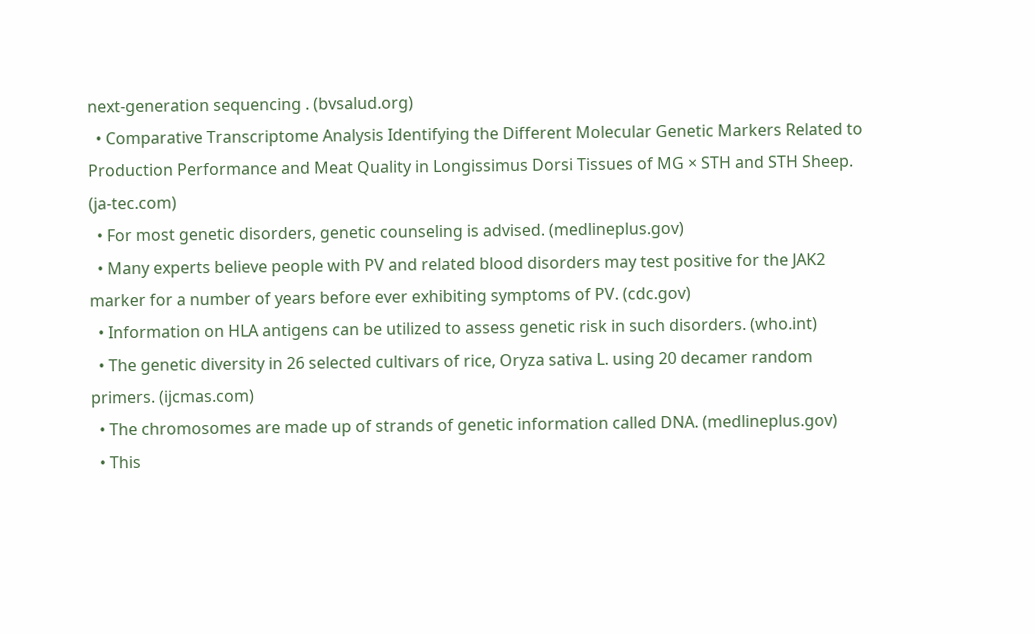next-generation sequencing . (bvsalud.org)
  • Comparative Transcriptome Analysis Identifying the Different Molecular Genetic Markers Related to Production Performance and Meat Quality in Longissimus Dorsi Tissues of MG × STH and STH Sheep. (ja-tec.com)
  • For most genetic disorders, genetic counseling is advised. (medlineplus.gov)
  • Many experts believe people with PV and related blood disorders may test positive for the JAK2 marker for a number of years before ever exhibiting symptoms of PV. (cdc.gov)
  • Information on HLA antigens can be utilized to assess genetic risk in such disorders. (who.int)
  • The genetic diversity in 26 selected cultivars of rice, Oryza sativa L. using 20 decamer random primers. (ijcmas.com)
  • The chromosomes are made up of strands of genetic information called DNA. (medlineplus.gov)
  • This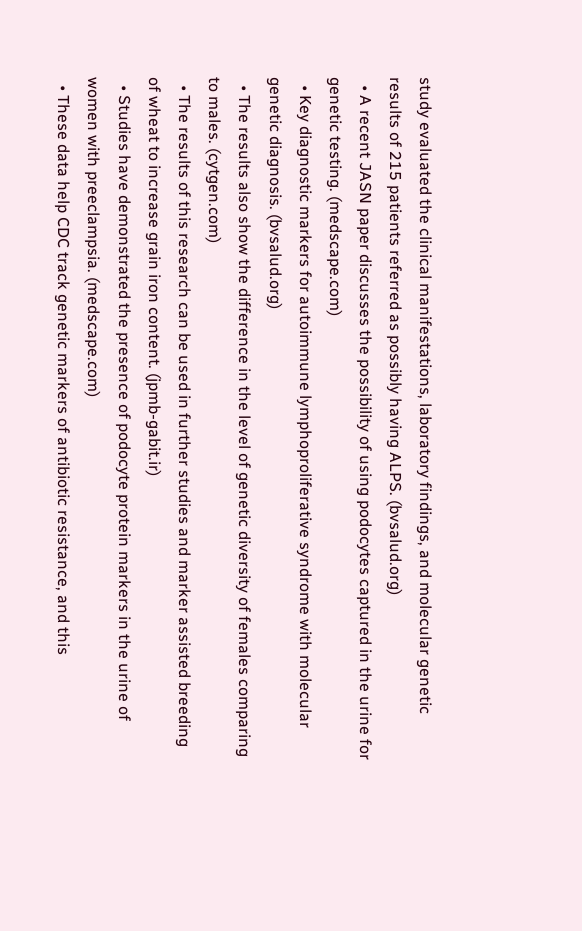study evaluated the clinical manifestations, laboratory findings, and molecular genetic results of 215 patients referred as possibly having ALPS. (bvsalud.org)
  • A recent JASN paper discusses the possibility of using podocytes captured in the urine for genetic testing. (medscape.com)
  • Key diagnostic markers for autoimmune lymphoproliferative syndrome with molecular genetic diagnosis. (bvsalud.org)
  • The results also show the difference in the level of genetic diversity of females comparing to males. (cytgen.com)
  • The results of this research can be used in further studies and marker assisted breeding of wheat to increase grain iron content. (jpmb-gabit.ir)
  • Studies have demonstrated the presence of podocyte protein markers in the urine of women with preeclampsia. (medscape.com)
  • These data help CDC track genetic markers of antibiotic resistance, and this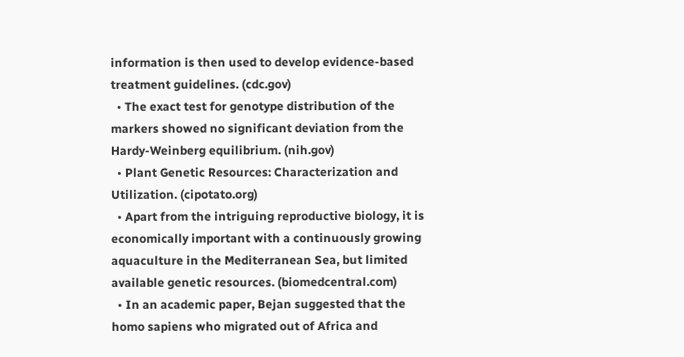information is then used to develop evidence-based treatment guidelines. (cdc.gov)
  • The exact test for genotype distribution of the markers showed no significant deviation from the Hardy-Weinberg equilibrium. (nih.gov)
  • Plant Genetic Resources: Characterization and Utilization. (cipotato.org)
  • Apart from the intriguing reproductive biology, it is economically important with a continuously growing aquaculture in the Mediterranean Sea, but limited available genetic resources. (biomedcentral.com)
  • In an academic paper, Bejan suggested that the homo sapiens who migrated out of Africa and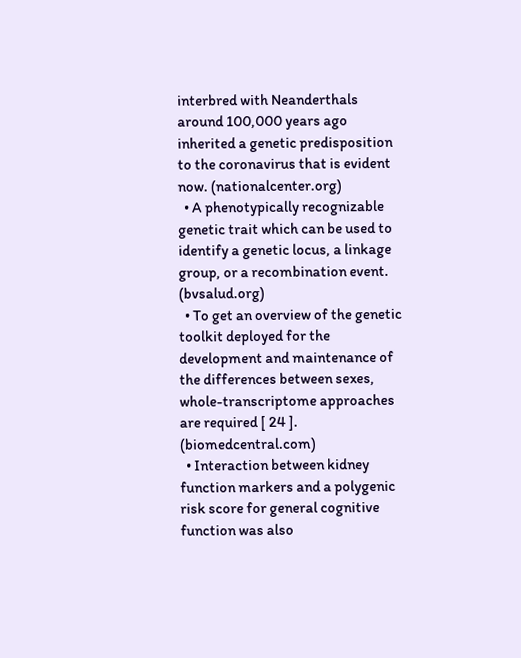interbred with Neanderthals around 100,000 years ago inherited a genetic predisposition to the coronavirus that is evident now. (nationalcenter.org)
  • A phenotypically recognizable genetic trait which can be used to identify a genetic locus, a linkage group, or a recombination event. (bvsalud.org)
  • To get an overview of the genetic toolkit deployed for the development and maintenance of the differences between sexes, whole-transcriptome approaches are required [ 24 ]. (biomedcentral.com)
  • Interaction between kidney function markers and a polygenic risk score for general cognitive function was also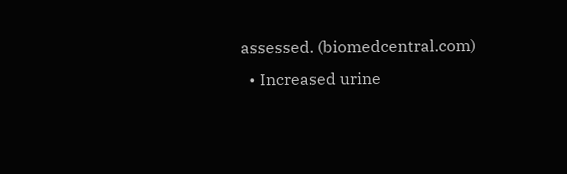assessed. (biomedcentral.com)
  • Increased urine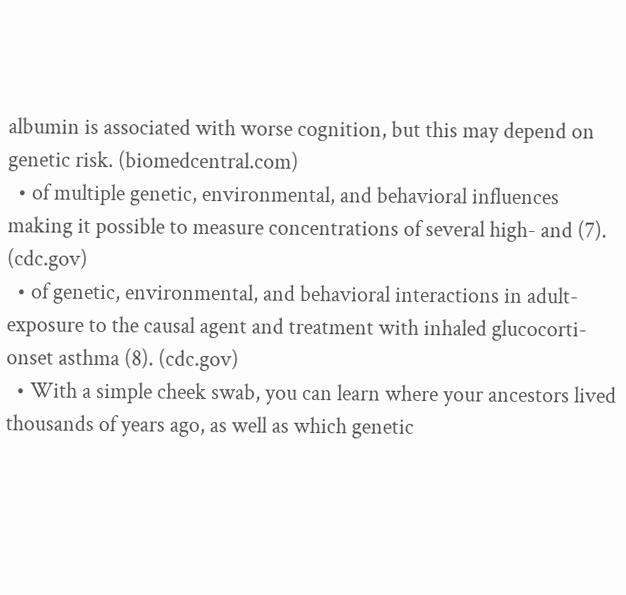albumin is associated with worse cognition, but this may depend on genetic risk. (biomedcentral.com)
  • of multiple genetic, environmental, and behavioral influences making it possible to measure concentrations of several high- and (7). (cdc.gov)
  • of genetic, environmental, and behavioral interactions in adult- exposure to the causal agent and treatment with inhaled glucocorti- onset asthma (8). (cdc.gov)
  • With a simple cheek swab, you can learn where your ancestors lived thousands of years ago, as well as which genetic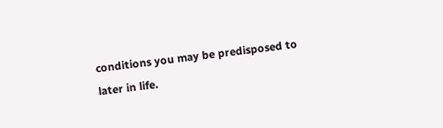conditions you may be predisposed to later in life.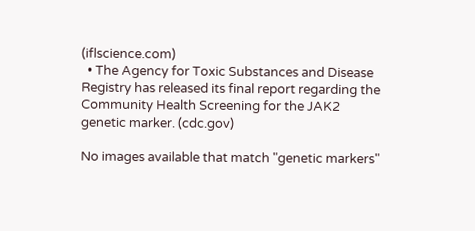(iflscience.com)
  • The Agency for Toxic Substances and Disease Registry has released its final report regarding the Community Health Screening for the JAK2 genetic marker. (cdc.gov)

No images available that match "genetic markers"